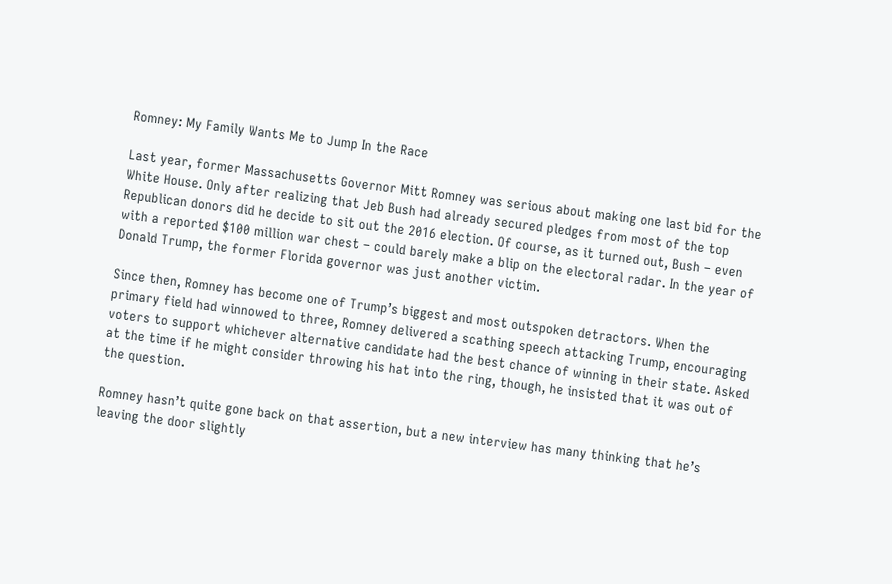Romney: My Family Wants Me to Jump In the Race

Last year, former Massachusetts Governor Mitt Romney was serious about making one last bid for the White House. Only after realizing that Jeb Bush had already secured pledges from most of the top Republican donors did he decide to sit out the 2016 election. Of course, as it turned out, Bush – even with a reported $100 million war chest – could barely make a blip on the electoral radar. In the year of Donald Trump, the former Florida governor was just another victim.

Since then, Romney has become one of Trump’s biggest and most outspoken detractors. When the primary field had winnowed to three, Romney delivered a scathing speech attacking Trump, encouraging voters to support whichever alternative candidate had the best chance of winning in their state. Asked at the time if he might consider throwing his hat into the ring, though, he insisted that it was out of the question.

Romney hasn’t quite gone back on that assertion, but a new interview has many thinking that he’s leaving the door slightly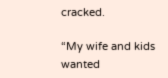cracked.

“My wife and kids wanted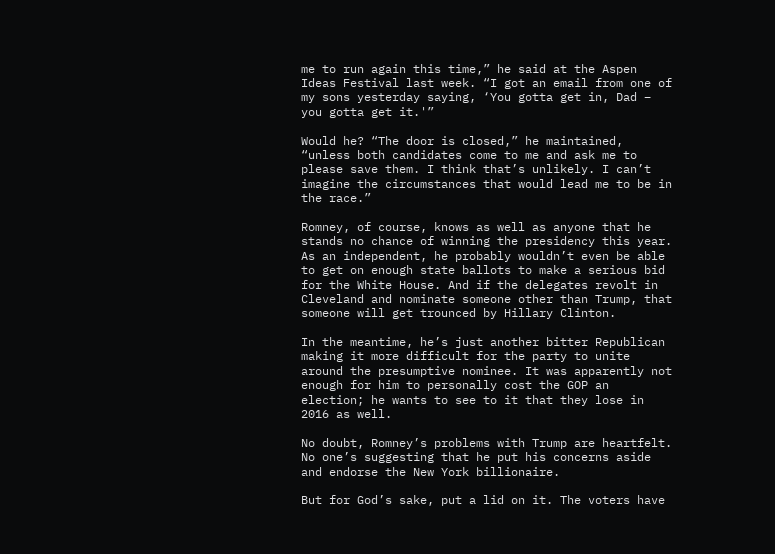me to run again this time,” he said at the Aspen Ideas Festival last week. “I got an email from one of my sons yesterday saying, ‘You gotta get in, Dad – you gotta get it.'”

Would he? “The door is closed,” he maintained, “unless both candidates come to me and ask me to please save them. I think that’s unlikely. I can’t imagine the circumstances that would lead me to be in the race.”

Romney, of course, knows as well as anyone that he stands no chance of winning the presidency this year. As an independent, he probably wouldn’t even be able to get on enough state ballots to make a serious bid for the White House. And if the delegates revolt in Cleveland and nominate someone other than Trump, that someone will get trounced by Hillary Clinton.

In the meantime, he’s just another bitter Republican making it more difficult for the party to unite around the presumptive nominee. It was apparently not enough for him to personally cost the GOP an election; he wants to see to it that they lose in 2016 as well.

No doubt, Romney’s problems with Trump are heartfelt. No one’s suggesting that he put his concerns aside and endorse the New York billionaire.

But for God’s sake, put a lid on it. The voters have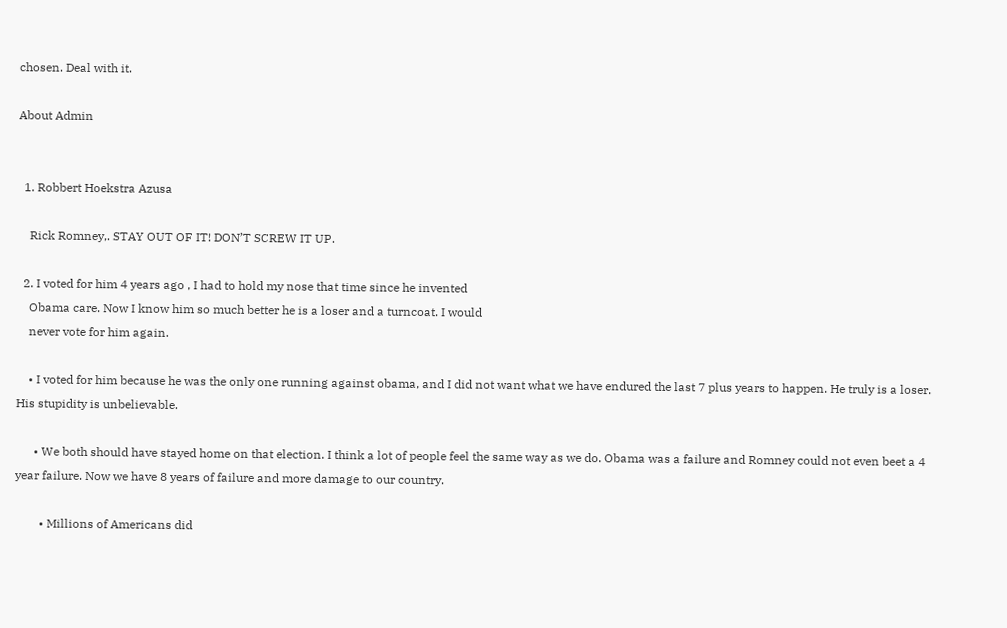chosen. Deal with it.

About Admin


  1. Robbert Hoekstra Azusa

    Rick Romney,. STAY OUT OF IT! DON’T SCREW IT UP.

  2. I voted for him 4 years ago , I had to hold my nose that time since he invented
    Obama care. Now I know him so much better he is a loser and a turncoat. I would
    never vote for him again.

    • I voted for him because he was the only one running against obama, and I did not want what we have endured the last 7 plus years to happen. He truly is a loser. His stupidity is unbelievable.

      • We both should have stayed home on that election. I think a lot of people feel the same way as we do. Obama was a failure and Romney could not even beet a 4 year failure. Now we have 8 years of failure and more damage to our country.

        • Millions of Americans did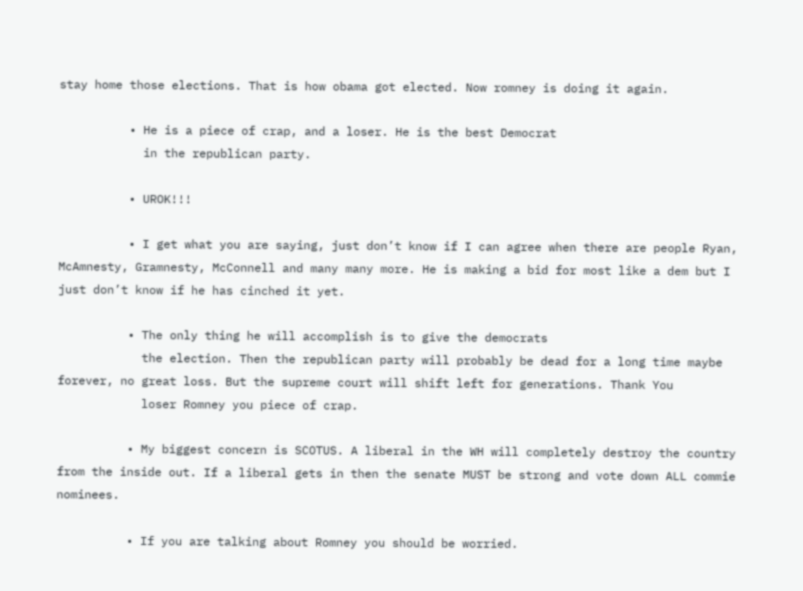stay home those elections. That is how obama got elected. Now romney is doing it again.

          • He is a piece of crap, and a loser. He is the best Democrat
            in the republican party.

          • UROK!!!

          • I get what you are saying, just don’t know if I can agree when there are people Ryan, McAmnesty, Gramnesty, McConnell and many many more. He is making a bid for most like a dem but I just don’t know if he has cinched it yet.

          • The only thing he will accomplish is to give the democrats
            the election. Then the republican party will probably be dead for a long time maybe forever, no great loss. But the supreme court will shift left for generations. Thank You
            loser Romney you piece of crap.

          • My biggest concern is SCOTUS. A liberal in the WH will completely destroy the country from the inside out. If a liberal gets in then the senate MUST be strong and vote down ALL commie nominees.

          • If you are talking about Romney you should be worried.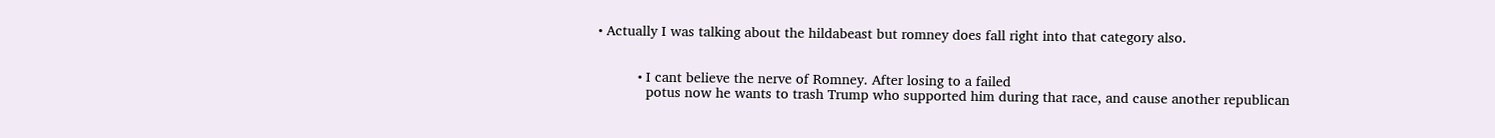• Actually I was talking about the hildabeast but romney does fall right into that category also.


          • I cant believe the nerve of Romney. After losing to a failed
            potus now he wants to trash Trump who supported him during that race, and cause another republican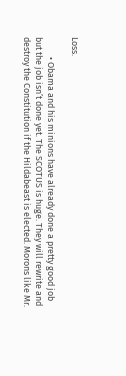Loss.

          • Obama and his minions have already done a pretty good job but the job isn’t done yet. The SCOTUS is huge. They will rewrite and destroy the Constitution if the Hildabeast is elected. Morons like Mr.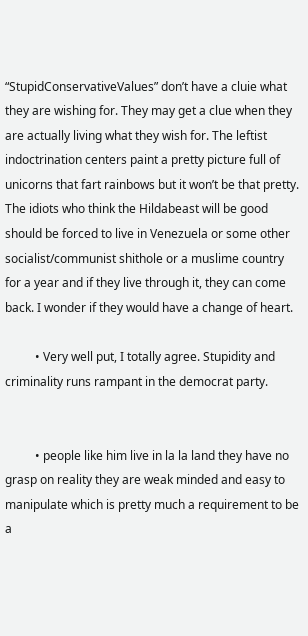“StupidConservativeValues” don’t have a cluie what they are wishing for. They may get a clue when they are actually living what they wish for. The leftist indoctrination centers paint a pretty picture full of unicorns that fart rainbows but it won’t be that pretty. The idiots who think the Hildabeast will be good should be forced to live in Venezuela or some other socialist/communist shithole or a muslime country for a year and if they live through it, they can come back. I wonder if they would have a change of heart.

          • Very well put, I totally agree. Stupidity and criminality runs rampant in the democrat party.


          • people like him live in la la land they have no grasp on reality they are weak minded and easy to manipulate which is pretty much a requirement to be a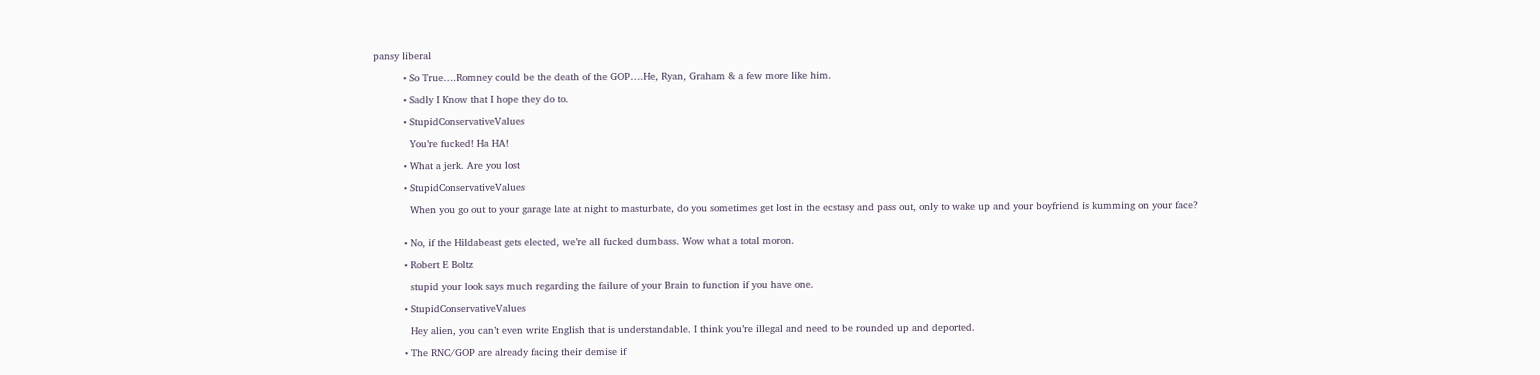pansy liberal

          • So True….Romney could be the death of the GOP….He, Ryan, Graham & a few more like him.

          • Sadly I Know that I hope they do to.

          • StupidConservativeValues

            You’re fucked! Ha HA!

          • What a jerk. Are you lost

          • StupidConservativeValues

            When you go out to your garage late at night to masturbate, do you sometimes get lost in the ecstasy and pass out, only to wake up and your boyfriend is kumming on your face?


          • No, if the Hildabeast gets elected, we’re all fucked dumbass. Wow what a total moron.

          • Robert E Boltz

            stupid your look says much regarding the failure of your Brain to function if you have one.

          • StupidConservativeValues

            Hey alien, you can’t even write English that is understandable. I think you’re illegal and need to be rounded up and deported.

          • The RNC/GOP are already facing their demise if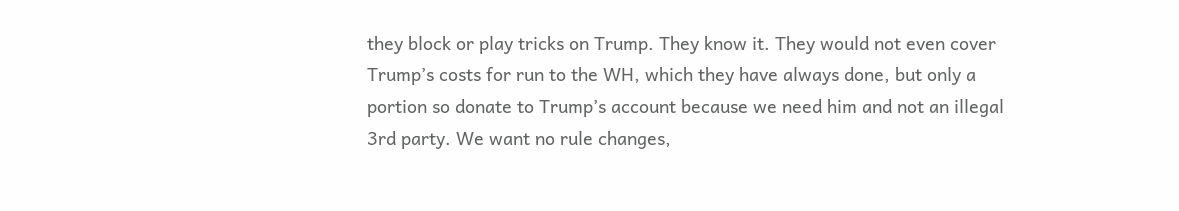they block or play tricks on Trump. They know it. They would not even cover Trump’s costs for run to the WH, which they have always done, but only a portion so donate to Trump’s account because we need him and not an illegal 3rd party. We want no rule changes,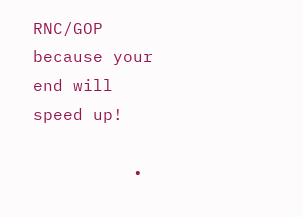RNC/GOP because your end will speed up!

          •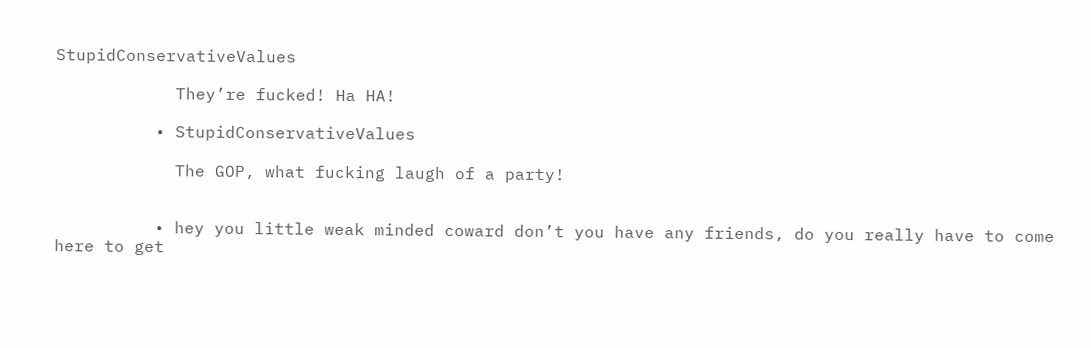StupidConservativeValues

            They’re fucked! Ha HA!

          • StupidConservativeValues

            The GOP, what fucking laugh of a party!


          • hey you little weak minded coward don’t you have any friends, do you really have to come here to get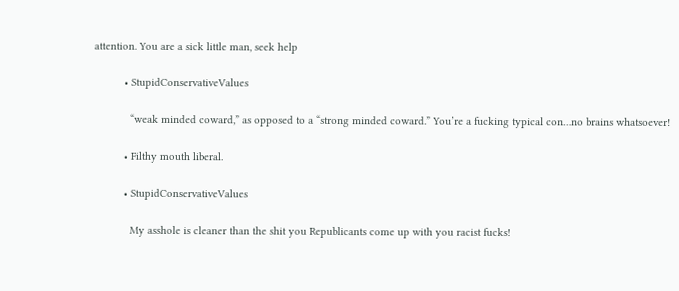attention. You are a sick little man, seek help

          • StupidConservativeValues

            “weak minded coward,” as opposed to a “strong minded coward.” You’re a fucking typical con…no brains whatsoever!

          • Filthy mouth liberal.

          • StupidConservativeValues

            My asshole is cleaner than the shit you Republicants come up with you racist fucks!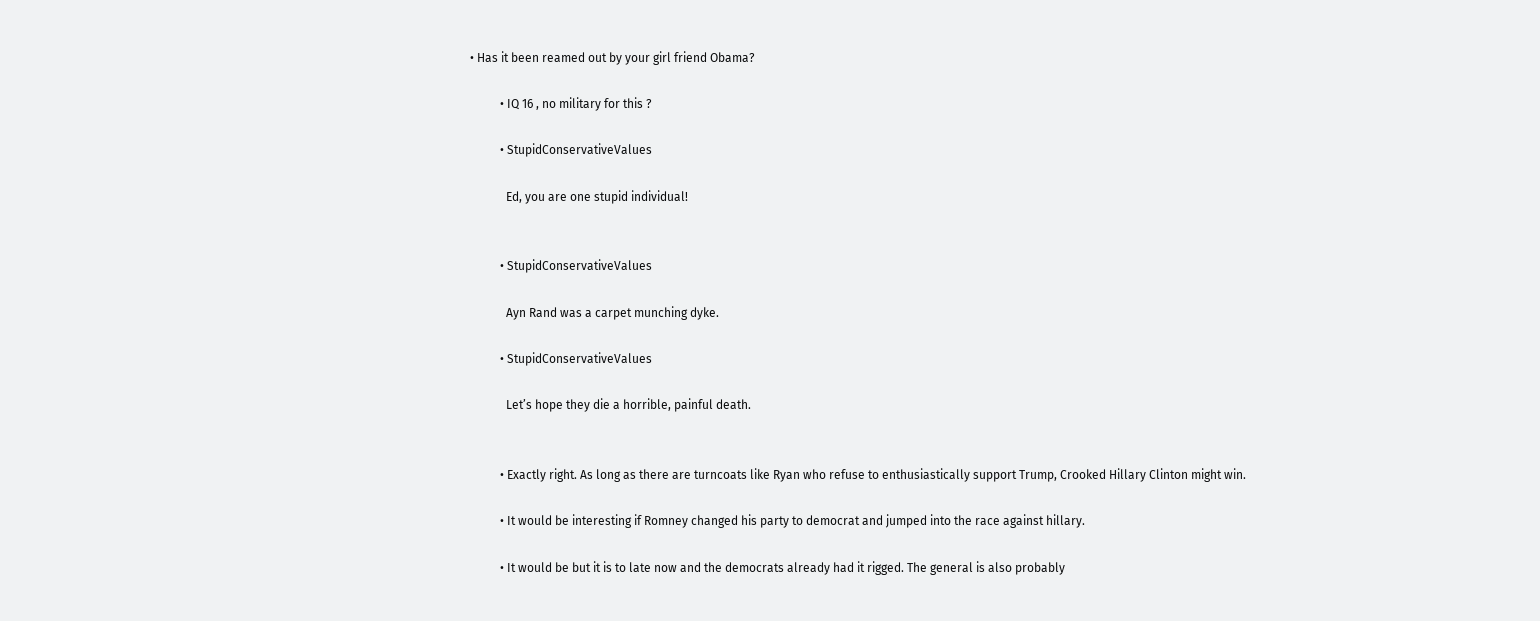• Has it been reamed out by your girl friend Obama?

          • IQ 16 , no military for this ?

          • StupidConservativeValues

            Ed, you are one stupid individual!


          • StupidConservativeValues

            Ayn Rand was a carpet munching dyke.

          • StupidConservativeValues

            Let’s hope they die a horrible, painful death.


          • Exactly right. As long as there are turncoats like Ryan who refuse to enthusiastically support Trump, Crooked Hillary Clinton might win.

          • It would be interesting if Romney changed his party to democrat and jumped into the race against hillary.

          • It would be but it is to late now and the democrats already had it rigged. The general is also probably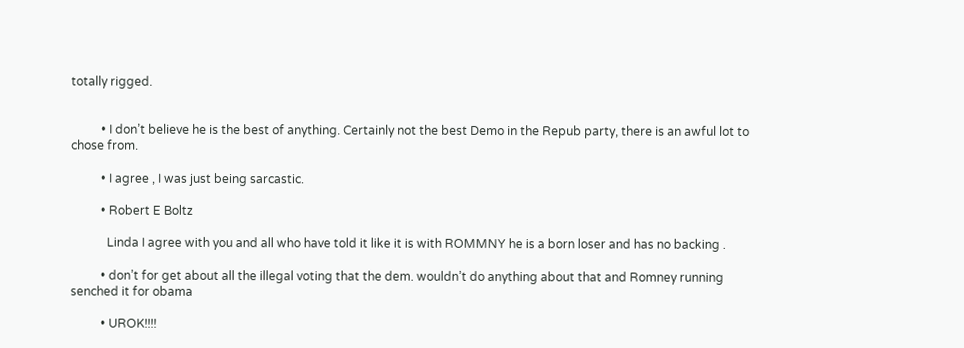totally rigged.


          • I don’t believe he is the best of anything. Certainly not the best Demo in the Repub party, there is an awful lot to chose from.

          • I agree , I was just being sarcastic.

          • Robert E Boltz

            Linda I agree with you and all who have told it like it is with ROMMNY he is a born loser and has no backing .

          • don’t for get about all the illegal voting that the dem. wouldn’t do anything about that and Romney running senched it for obama

          • UROK!!!!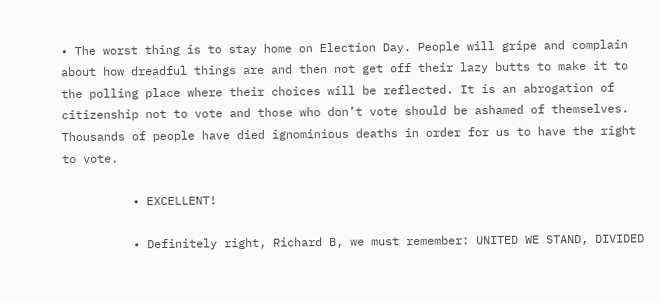• The worst thing is to stay home on Election Day. People will gripe and complain about how dreadful things are and then not get off their lazy butts to make it to the polling place where their choices will be reflected. It is an abrogation of citizenship not to vote and those who don’t vote should be ashamed of themselves. Thousands of people have died ignominious deaths in order for us to have the right to vote.

          • EXCELLENT!

          • Definitely right, Richard B, we must remember: UNITED WE STAND, DIVIDED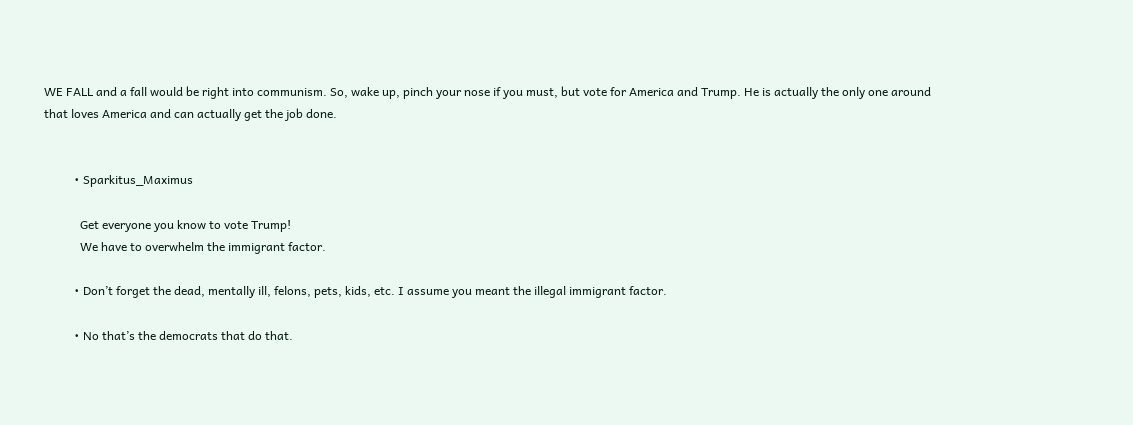WE FALL and a fall would be right into communism. So, wake up, pinch your nose if you must, but vote for America and Trump. He is actually the only one around that loves America and can actually get the job done.


          • Sparkitus_Maximus

            Get everyone you know to vote Trump!
            We have to overwhelm the immigrant factor.

          • Don’t forget the dead, mentally ill, felons, pets, kids, etc. I assume you meant the illegal immigrant factor.

          • No that’s the democrats that do that.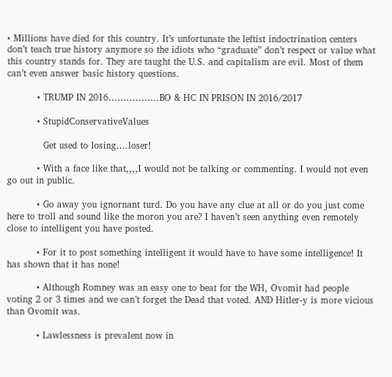• Millions have died for this country. It’s unfortunate the leftist indoctrination centers don’t teach true history anymore so the idiots who “graduate” don’t respect or value what this country stands for. They are taught the U.S. and capitalism are evil. Most of them can’t even answer basic history questions.

          • TRUMP IN 2016……………..BO & HC IN PRISON IN 2016/2017

          • StupidConservativeValues

            Get used to losing….loser!

          • With a face like that,,,,I would not be talking or commenting. I would not even go out in public.

          • Go away you ignornant turd. Do you have any clue at all or do you just come here to troll and sound like the moron you are? I haven’t seen anything even remotely close to intelligent you have posted.

          • For it to post something intelligent it would have to have some intelligence! It has shown that it has none!

          • Although Romney was an easy one to beat for the WH, Ovomit had people voting 2 or 3 times and we can’t forget the Dead that voted. AND Hitler-y is more vicious than Ovomit was.

          • Lawlessness is prevalent now in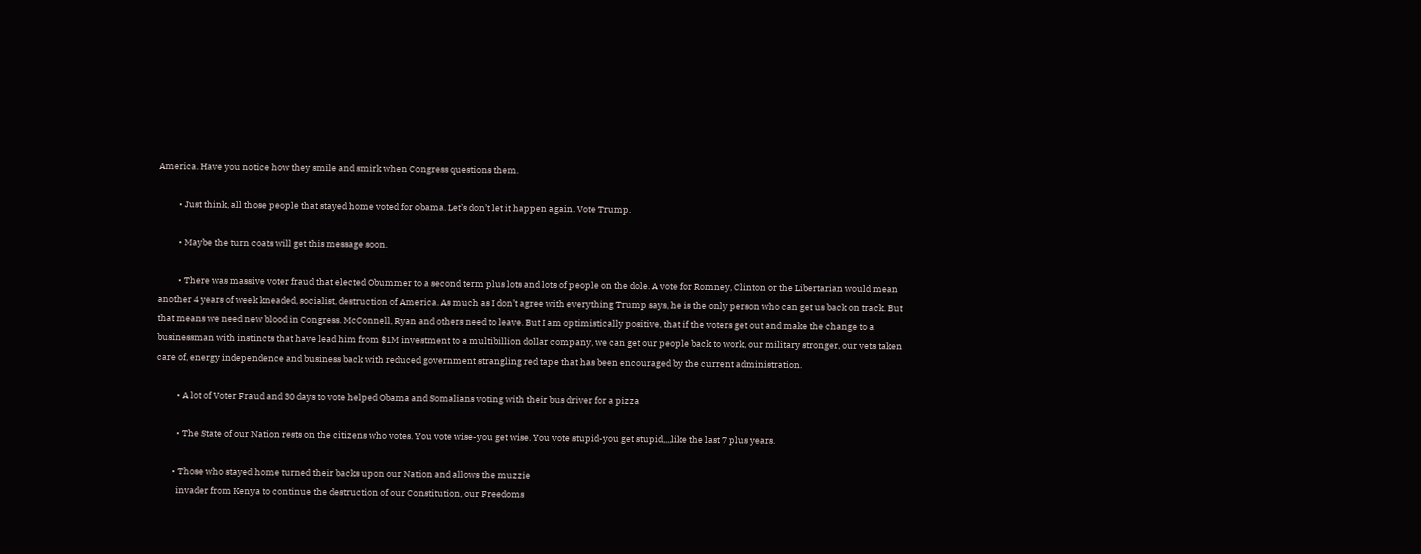America. Have you notice how they smile and smirk when Congress questions them.

          • Just think, all those people that stayed home voted for obama. Let’s don’t let it happen again. Vote Trump.

          • Maybe the turn coats will get this message soon.

          • There was massive voter fraud that elected Obummer to a second term plus lots and lots of people on the dole. A vote for Romney, Clinton or the Libertarian would mean another 4 years of week kneaded, socialist, destruction of America. As much as I don’t agree with everything Trump says, he is the only person who can get us back on track. But that means we need new blood in Congress. McConnell, Ryan and others need to leave. But I am optimistically positive, that if the voters get out and make the change to a businessman with instincts that have lead him from $1M investment to a multibillion dollar company, we can get our people back to work, our military stronger, our vets taken care of, energy independence and business back with reduced government strangling red tape that has been encouraged by the current administration.

          • A lot of Voter Fraud and 30 days to vote helped Obama and Somalians voting with their bus driver for a pizza

          • The State of our Nation rests on the citizens who votes. You vote wise-you get wise. You vote stupid-you get stupid,,,,like the last 7 plus years.

        • Those who stayed home turned their backs upon our Nation and allows the muzzie
          invader from Kenya to continue the destruction of our Constitution, our Freedoms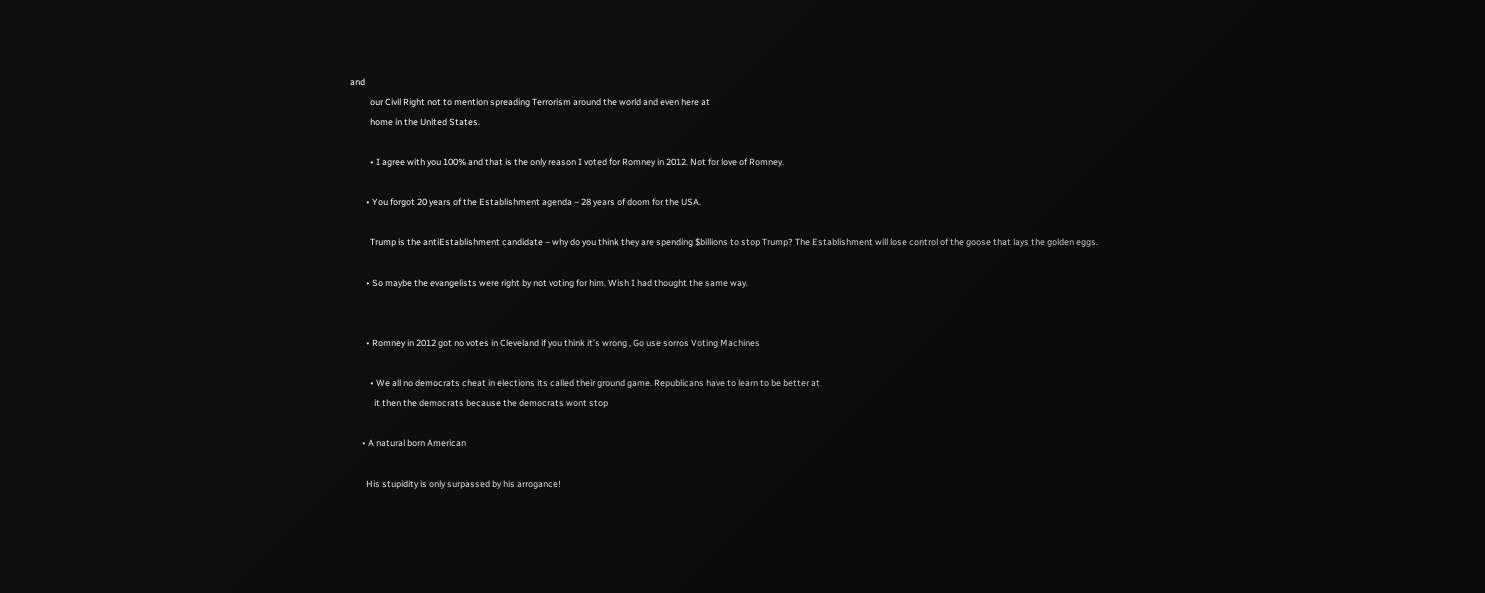and
          our Civil Right not to mention spreading Terrorism around the world and even here at
          home in the United States.

          • I agree with you 100% and that is the only reason I voted for Romney in 2012. Not for love of Romney.

        • You forgot 20 years of the Establishment agenda – 28 years of doom for the USA.

          Trump is the antiEstablishment candidate – why do you think they are spending $billions to stop Trump? The Establishment will lose control of the goose that lays the golden eggs.

        • So maybe the evangelists were right by not voting for him. Wish I had thought the same way.


        • Romney in 2012 got no votes in Cleveland if you think it’s wrong , Go use sorros Voting Machines

          • We all no democrats cheat in elections its called their ground game. Republicans have to learn to be better at
            it then the democrats because the democrats wont stop

      • A natural born American

        His stupidity is only surpassed by his arrogance!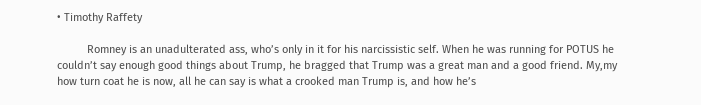• Timothy Raffety

          Romney is an unadulterated ass, who’s only in it for his narcissistic self. When he was running for POTUS he couldn’t say enough good things about Trump, he bragged that Trump was a great man and a good friend. My,my how turn coat he is now, all he can say is what a crooked man Trump is, and how he’s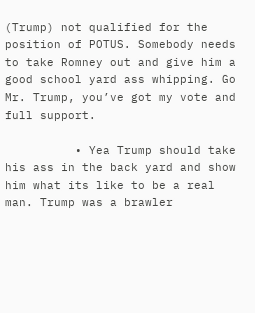(Trump) not qualified for the position of POTUS. Somebody needs to take Romney out and give him a good school yard ass whipping. Go Mr. Trump, you’ve got my vote and full support.

          • Yea Trump should take his ass in the back yard and show him what its like to be a real man. Trump was a brawler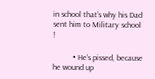in school that’s why his Dad sent him to Military school !

          • He’s pissed, because he wound up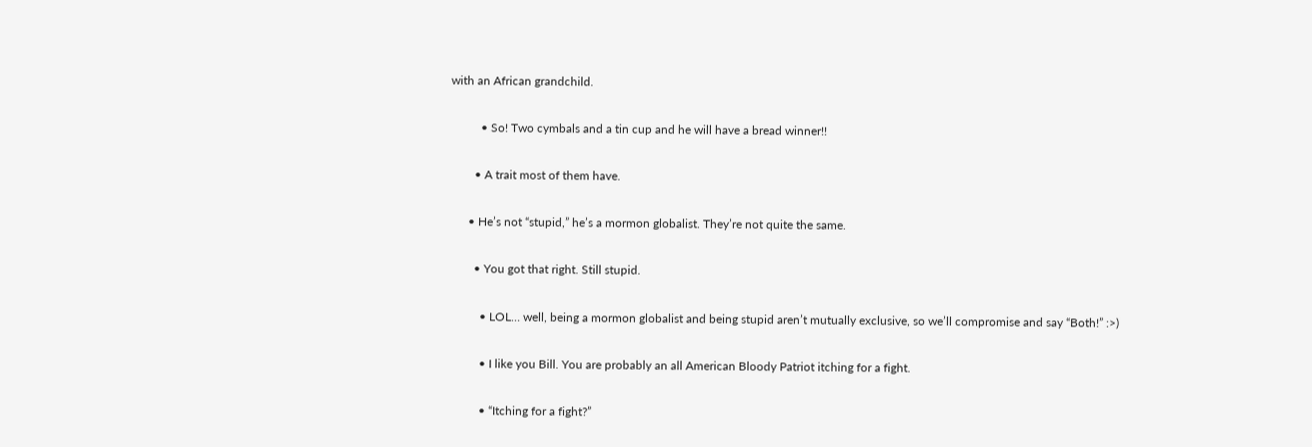with an African grandchild.

          • So! Two cymbals and a tin cup and he will have a bread winner!!

        • A trait most of them have.

      • He’s not “stupid,” he’s a mormon globalist. They’re not quite the same.

        • You got that right. Still stupid.

          • LOL… well, being a mormon globalist and being stupid aren’t mutually exclusive, so we’ll compromise and say “Both!” :>)

          • I like you Bill. You are probably an all American Bloody Patriot itching for a fight.

          • “Itching for a fight?”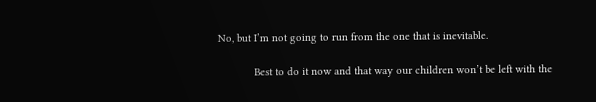No, but I’m not going to run from the one that is inevitable.

            Best to do it now and that way our children won’t be left with the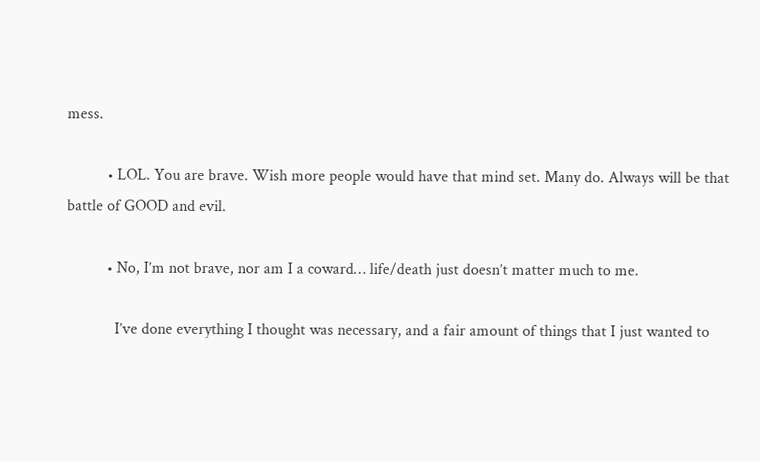mess.

          • LOL. You are brave. Wish more people would have that mind set. Many do. Always will be that battle of GOOD and evil.

          • No, I’m not brave, nor am I a coward… life/death just doesn’t matter much to me.

            I’ve done everything I thought was necessary, and a fair amount of things that I just wanted to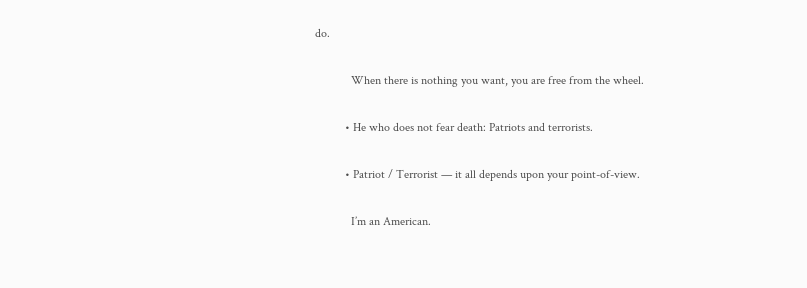do.

            When there is nothing you want, you are free from the wheel.

          • He who does not fear death: Patriots and terrorists.

          • Patriot / Terrorist — it all depends upon your point-of-view.

            I’m an American.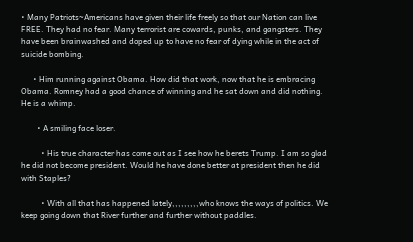• Many Patriots~Americans have given their life freely so that our Nation can live FREE. They had no fear. Many terrorist are cowards, punks, and gangsters. They have been brainwashed and doped up to have no fear of dying while in the act of suicide bombing.

      • Him running against Obama. How did that work, now that he is embracing Obama. Romney had a good chance of winning and he sat down and did nothing. He is a whimp.

        • A smiling face loser.

          • His true character has come out as I see how he berets Trump. I am so glad he did not become president. Would he have done better at president then he did with Staples?

          • With all that has happened lately,,,,,,,,,who knows the ways of politics. We keep going down that River further and further without paddles.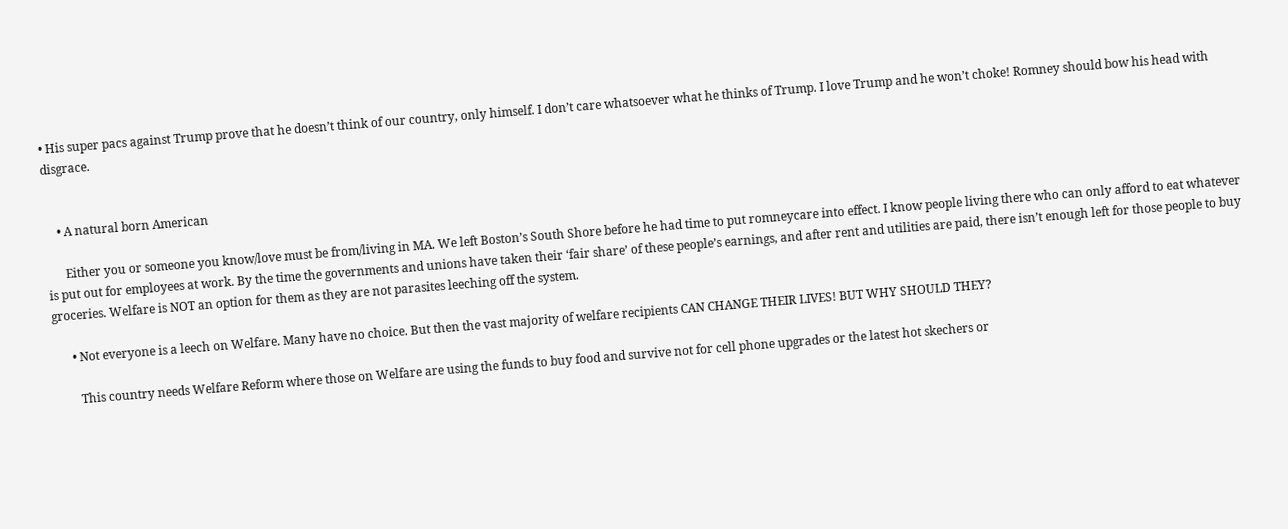• His super pacs against Trump prove that he doesn’t think of our country, only himself. I don’t care whatsoever what he thinks of Trump. I love Trump and he won’t choke! Romney should bow his head with disgrace.


    • A natural born American

      Either you or someone you know/love must be from/living in MA. We left Boston’s South Shore before he had time to put romneycare into effect. I know people living there who can only afford to eat whatever is put out for employees at work. By the time the governments and unions have taken their ‘fair share’ of these people’s earnings, and after rent and utilities are paid, there isn’t enough left for those people to buy groceries. Welfare is NOT an option for them as they are not parasites leeching off the system.

      • Not everyone is a leech on Welfare. Many have no choice. But then the vast majority of welfare recipients CAN CHANGE THEIR LIVES! BUT WHY SHOULD THEY?

        This country needs Welfare Reform where those on Welfare are using the funds to buy food and survive not for cell phone upgrades or the latest hot skechers or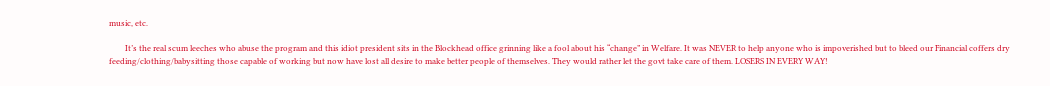music, etc.

        It’s the real scum leeches who abuse the program and this idiot president sits in the Blockhead office grinning like a fool about his “change” in Welfare. It was NEVER to help anyone who is impoverished but to bleed our Financial coffers dry feeding/clothing/babysitting those capable of working but now have lost all desire to make better people of themselves. They would rather let the govt take care of them. LOSERS IN EVERY WAY!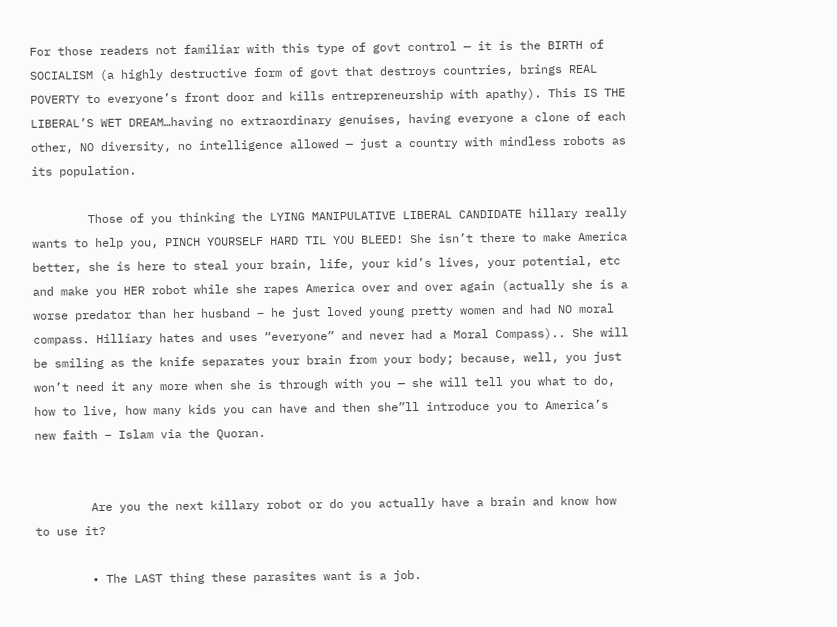For those readers not familiar with this type of govt control — it is the BIRTH of SOCIALISM (a highly destructive form of govt that destroys countries, brings REAL POVERTY to everyone’s front door and kills entrepreneurship with apathy). This IS THE LIBERAL’S WET DREAM…having no extraordinary genuises, having everyone a clone of each other, NO diversity, no intelligence allowed — just a country with mindless robots as its population.

        Those of you thinking the LYING MANIPULATIVE LIBERAL CANDIDATE hillary really wants to help you, PINCH YOURSELF HARD TIL YOU BLEED! She isn’t there to make America better, she is here to steal your brain, life, your kid’s lives, your potential, etc and make you HER robot while she rapes America over and over again (actually she is a worse predator than her husband – he just loved young pretty women and had NO moral compass. Hilliary hates and uses “everyone” and never had a Moral Compass).. She will be smiling as the knife separates your brain from your body; because, well, you just won’t need it any more when she is through with you — she will tell you what to do, how to live, how many kids you can have and then she”ll introduce you to America’s new faith – Islam via the Quoran.


        Are you the next killary robot or do you actually have a brain and know how to use it?

        • The LAST thing these parasites want is a job.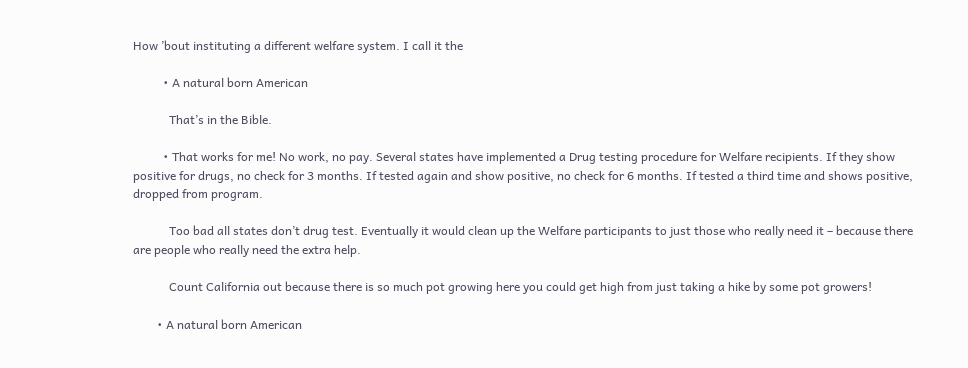How ’bout instituting a different welfare system. I call it the

          • A natural born American

            That’s in the Bible.

          • That works for me! No work, no pay. Several states have implemented a Drug testing procedure for Welfare recipients. If they show positive for drugs, no check for 3 months. If tested again and show positive, no check for 6 months. If tested a third time and shows positive, dropped from program.

            Too bad all states don’t drug test. Eventually it would clean up the Welfare participants to just those who really need it – because there are people who really need the extra help.

            Count California out because there is so much pot growing here you could get high from just taking a hike by some pot growers!

        • A natural born American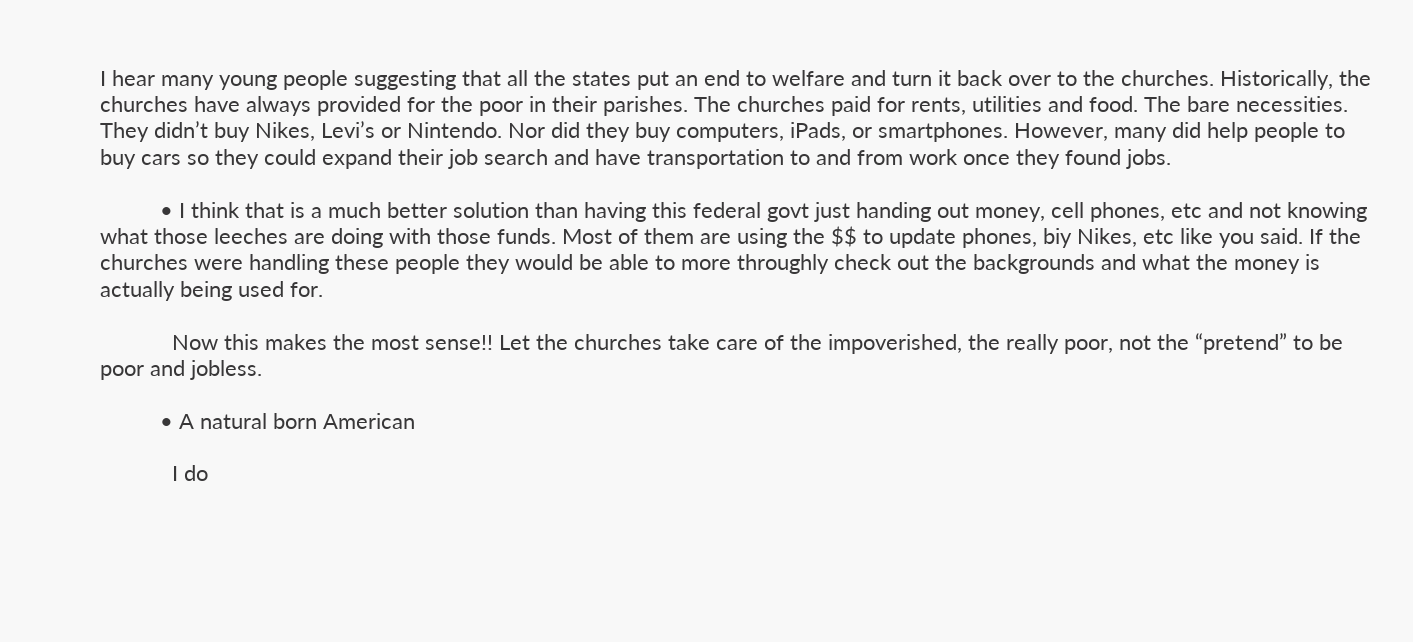I hear many young people suggesting that all the states put an end to welfare and turn it back over to the churches. Historically, the churches have always provided for the poor in their parishes. The churches paid for rents, utilities and food. The bare necessities. They didn’t buy Nikes, Levi’s or Nintendo. Nor did they buy computers, iPads, or smartphones. However, many did help people to buy cars so they could expand their job search and have transportation to and from work once they found jobs.

          • I think that is a much better solution than having this federal govt just handing out money, cell phones, etc and not knowing what those leeches are doing with those funds. Most of them are using the $$ to update phones, biy Nikes, etc like you said. If the churches were handling these people they would be able to more throughly check out the backgrounds and what the money is actually being used for.

            Now this makes the most sense!! Let the churches take care of the impoverished, the really poor, not the “pretend” to be poor and jobless.

          • A natural born American

            I do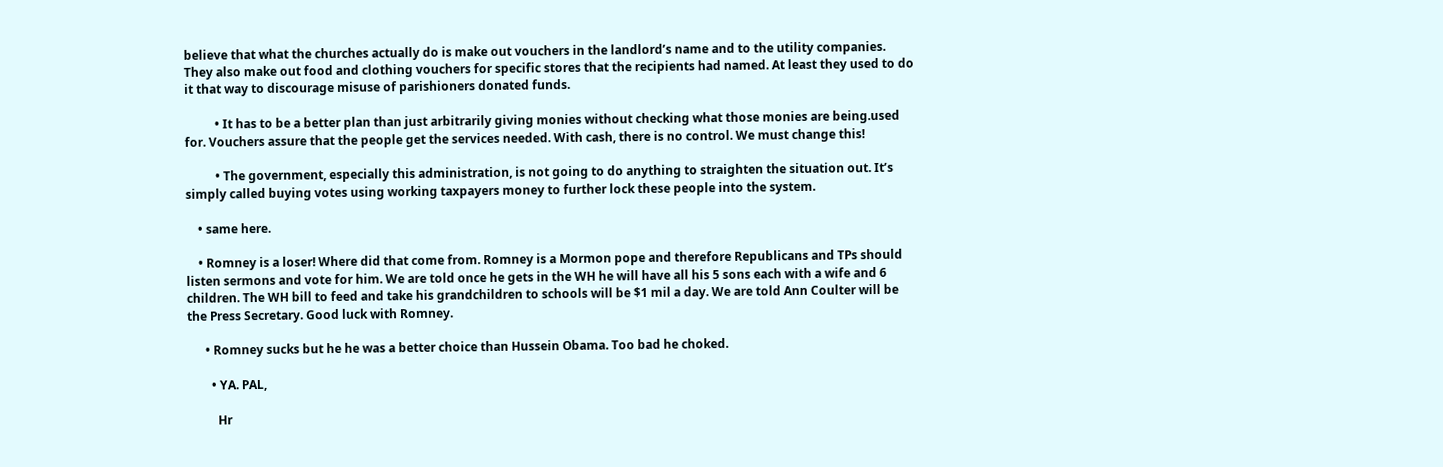believe that what the churches actually do is make out vouchers in the landlord’s name and to the utility companies. They also make out food and clothing vouchers for specific stores that the recipients had named. At least they used to do it that way to discourage misuse of parishioners donated funds.

          • It has to be a better plan than just arbitrarily giving monies without checking what those monies are being.used for. Vouchers assure that the people get the services needed. With cash, there is no control. We must change this!

          • The government, especially this administration, is not going to do anything to straighten the situation out. It’s simply called buying votes using working taxpayers money to further lock these people into the system.

    • same here.

    • Romney is a loser! Where did that come from. Romney is a Mormon pope and therefore Republicans and TPs should listen sermons and vote for him. We are told once he gets in the WH he will have all his 5 sons each with a wife and 6 children. The WH bill to feed and take his grandchildren to schools will be $1 mil a day. We are told Ann Coulter will be the Press Secretary. Good luck with Romney.

      • Romney sucks but he he was a better choice than Hussein Obama. Too bad he choked.

        • YA. PAL,

          Hr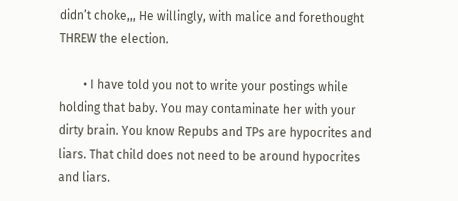didn’t choke,,, He willingly, with malice and forethought THREW the election.

        • I have told you not to write your postings while holding that baby. You may contaminate her with your dirty brain. You know Repubs and TPs are hypocrites and liars. That child does not need to be around hypocrites and liars.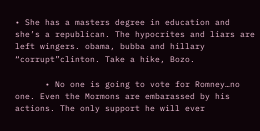• She has a masters degree in education and she’s a republican. The hypocrites and liars are left wingers. obama, bubba and hillary “corrupt”clinton. Take a hike, Bozo.

      • No one is going to vote for Romney…no one. Even the Mormons are embarassed by his actions. The only support he will ever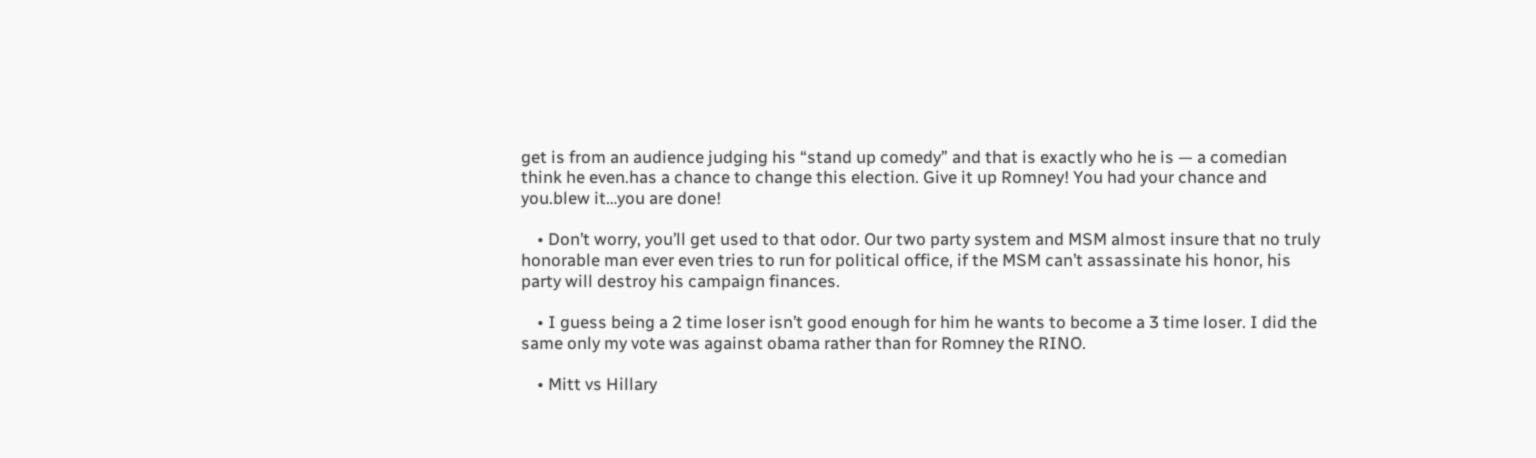get is from an audience judging his “stand up comedy” and that is exactly who he is — a comedian think he even.has a chance to change this election. Give it up Romney! You had your chance and you.blew it…you are done!

    • Don’t worry, you’ll get used to that odor. Our two party system and MSM almost insure that no truly honorable man ever even tries to run for political office, if the MSM can’t assassinate his honor, his party will destroy his campaign finances.

    • I guess being a 2 time loser isn’t good enough for him he wants to become a 3 time loser. I did the same only my vote was against obama rather than for Romney the RINO.

    • Mitt vs Hillary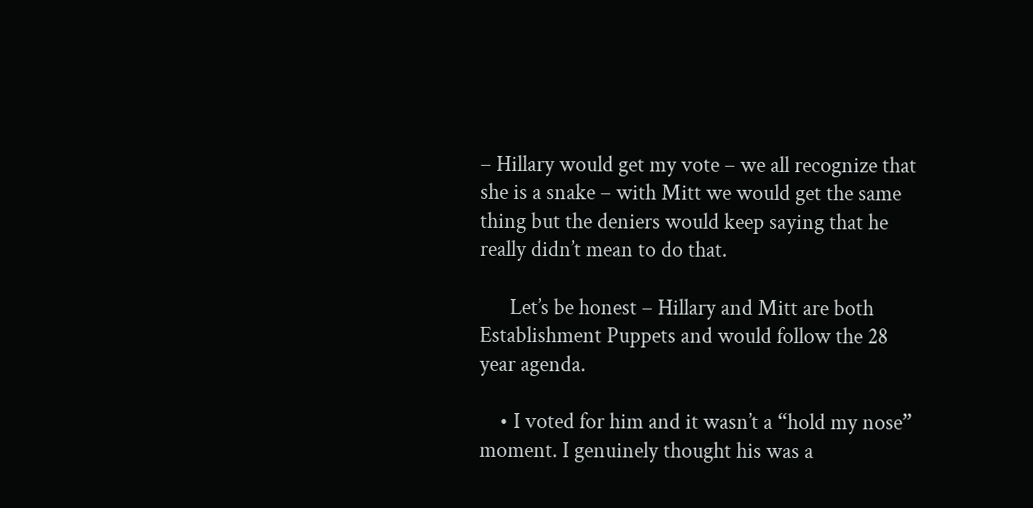– Hillary would get my vote – we all recognize that she is a snake – with Mitt we would get the same thing but the deniers would keep saying that he really didn’t mean to do that.

      Let’s be honest – Hillary and Mitt are both Establishment Puppets and would follow the 28 year agenda.

    • I voted for him and it wasn’t a “hold my nose” moment. I genuinely thought his was a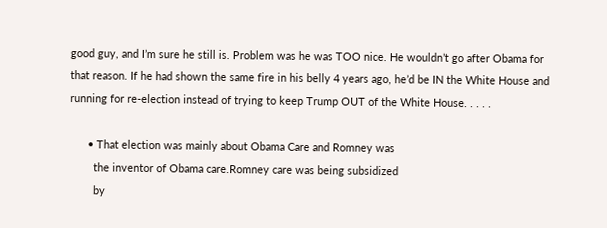good guy, and I’m sure he still is. Problem was he was TOO nice. He wouldn’t go after Obama for that reason. If he had shown the same fire in his belly 4 years ago, he’d be IN the White House and running for re-election instead of trying to keep Trump OUT of the White House. . . . .

      • That election was mainly about Obama Care and Romney was
        the inventor of Obama care.Romney care was being subsidized
        by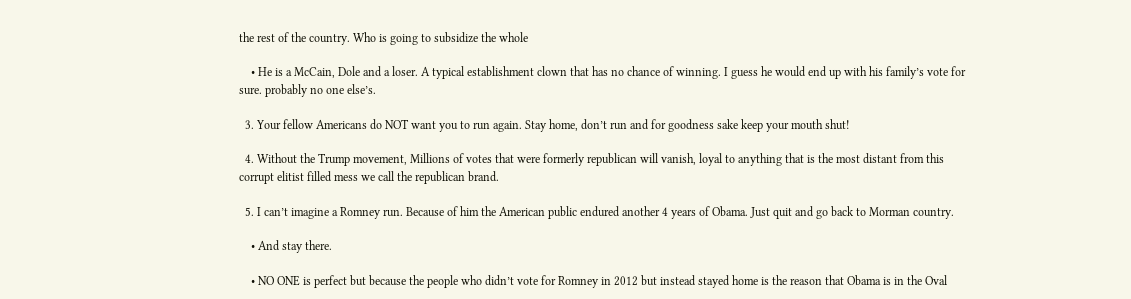the rest of the country. Who is going to subsidize the whole

    • He is a McCain, Dole and a loser. A typical establishment clown that has no chance of winning. I guess he would end up with his family’s vote for sure. probably no one else’s.

  3. Your fellow Americans do NOT want you to run again. Stay home, don’t run and for goodness sake keep your mouth shut!

  4. Without the Trump movement, Millions of votes that were formerly republican will vanish, loyal to anything that is the most distant from this corrupt elitist filled mess we call the republican brand.

  5. I can’t imagine a Romney run. Because of him the American public endured another 4 years of Obama. Just quit and go back to Morman country.

    • And stay there.

    • NO ONE is perfect but because the people who didn’t vote for Romney in 2012 but instead stayed home is the reason that Obama is in the Oval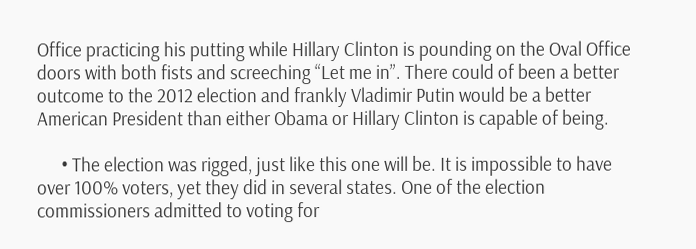Office practicing his putting while Hillary Clinton is pounding on the Oval Office doors with both fists and screeching “Let me in”. There could of been a better outcome to the 2012 election and frankly Vladimir Putin would be a better American President than either Obama or Hillary Clinton is capable of being.

      • The election was rigged, just like this one will be. It is impossible to have over 100% voters, yet they did in several states. One of the election commissioners admitted to voting for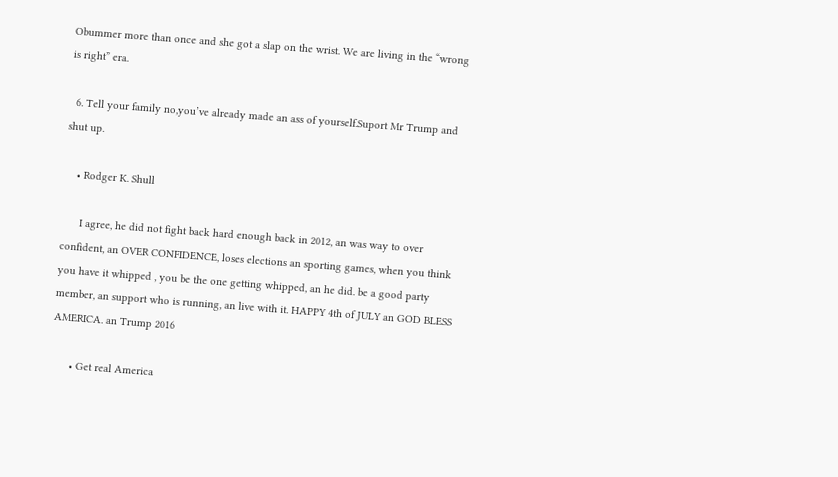Obummer more than once and she got a slap on the wrist. We are living in the “wrong is right” era.

  6. Tell your family no,you’ve already made an ass of yourself.Suport Mr Trump and shut up.

    • Rodger K. Shull

      I agree, he did not fight back hard enough back in 2012, an was way to over confident, an OVER CONFIDENCE, loses elections an sporting games, when you think you have it whipped , you be the one getting whipped, an he did. be a good party member, an support who is running, an live with it. HAPPY 4th of JULY an GOD BLESS AMERICA. an Trump 2016

      • Get real America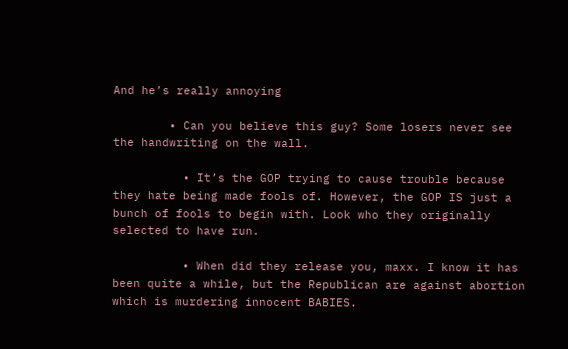And he’s really annoying

        • Can you believe this guy? Some losers never see the handwriting on the wall.

          • It’s the GOP trying to cause trouble because they hate being made fools of. However, the GOP IS just a bunch of fools to begin with. Look who they originally selected to have run.

          • When did they release you, maxx. I know it has been quite a while, but the Republican are against abortion which is murdering innocent BABIES.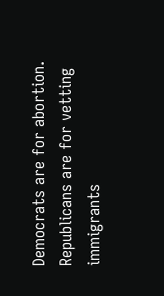Democrats are for abortion. Republicans are for vetting immigrants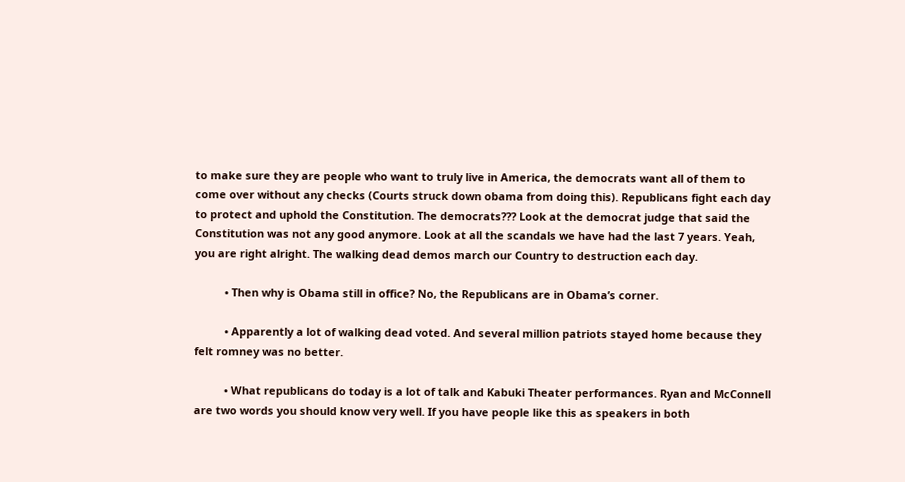to make sure they are people who want to truly live in America, the democrats want all of them to come over without any checks (Courts struck down obama from doing this). Republicans fight each day to protect and uphold the Constitution. The democrats??? Look at the democrat judge that said the Constitution was not any good anymore. Look at all the scandals we have had the last 7 years. Yeah, you are right alright. The walking dead demos march our Country to destruction each day.

          • Then why is Obama still in office? No, the Republicans are in Obama’s corner.

          • Apparently a lot of walking dead voted. And several million patriots stayed home because they felt romney was no better.

          • What republicans do today is a lot of talk and Kabuki Theater performances. Ryan and McConnell are two words you should know very well. If you have people like this as speakers in both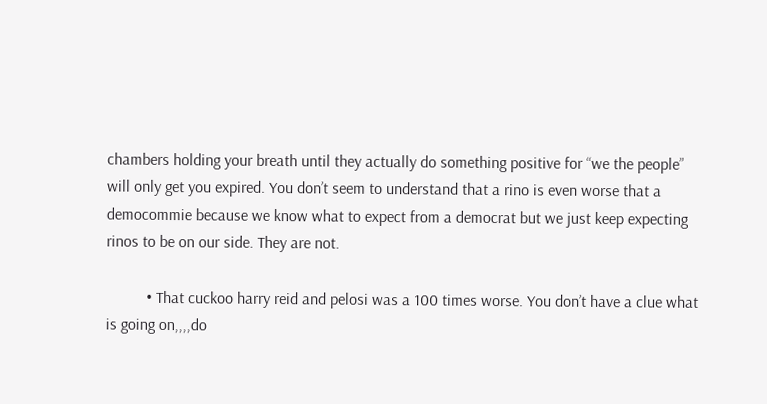chambers holding your breath until they actually do something positive for “we the people” will only get you expired. You don’t seem to understand that a rino is even worse that a democommie because we know what to expect from a democrat but we just keep expecting rinos to be on our side. They are not.

          • That cuckoo harry reid and pelosi was a 100 times worse. You don’t have a clue what is going on,,,,do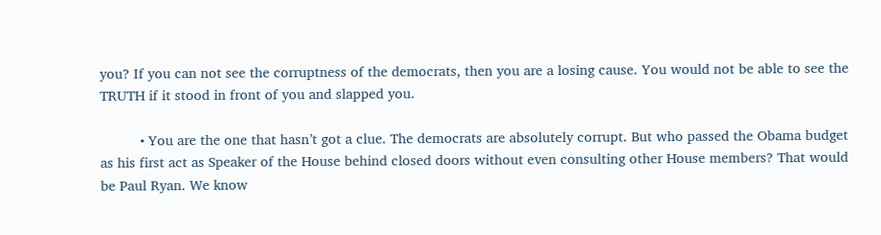you? If you can not see the corruptness of the democrats, then you are a losing cause. You would not be able to see the TRUTH if it stood in front of you and slapped you.

          • You are the one that hasn’t got a clue. The democrats are absolutely corrupt. But who passed the Obama budget as his first act as Speaker of the House behind closed doors without even consulting other House members? That would be Paul Ryan. We know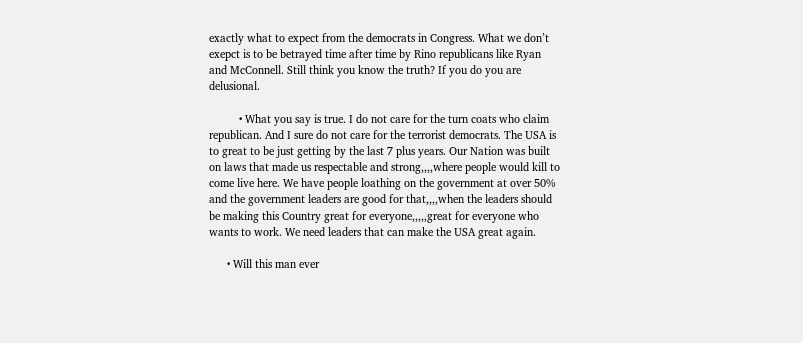exactly what to expect from the democrats in Congress. What we don’t exepct is to be betrayed time after time by Rino republicans like Ryan and McConnell. Still think you know the truth? If you do you are delusional.

          • What you say is true. I do not care for the turn coats who claim republican. And I sure do not care for the terrorist democrats. The USA is to great to be just getting by the last 7 plus years. Our Nation was built on laws that made us respectable and strong,,,,where people would kill to come live here. We have people loathing on the government at over 50% and the government leaders are good for that,,,,when the leaders should be making this Country great for everyone,,,,,great for everyone who wants to work. We need leaders that can make the USA great again.

      • Will this man ever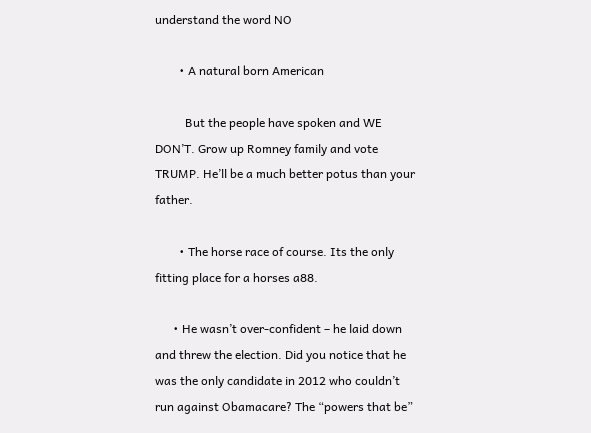understand the word NO

        • A natural born American

          But the people have spoken and WE DON’T. Grow up Romney family and vote TRUMP. He’ll be a much better potus than your father.

        • The horse race of course. Its the only fitting place for a horses a88.

      • He wasn’t over-confident – he laid down and threw the election. Did you notice that he was the only candidate in 2012 who couldn’t run against Obamacare? The “powers that be”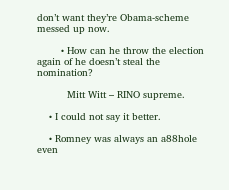don’t want they’re Obama-scheme messed up now.

        • How can he throw the election again of he doesn’t steal the nomination?

          Mitt Witt – RINO supreme.

    • I could not say it better.

    • Romney was always an a88hole even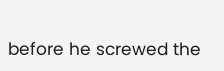before he screwed the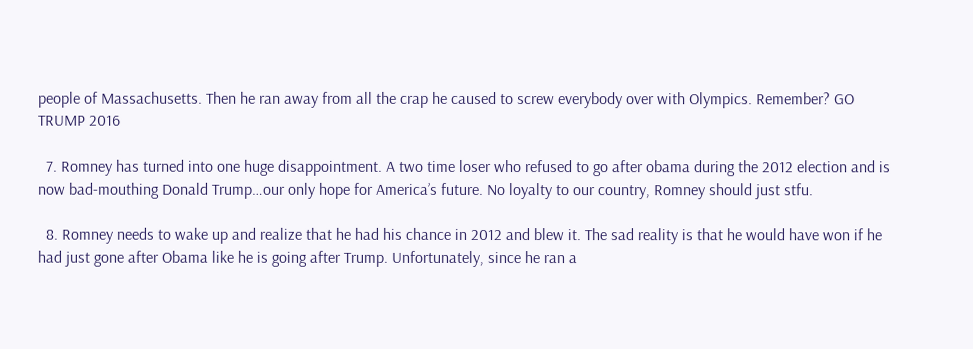people of Massachusetts. Then he ran away from all the crap he caused to screw everybody over with Olympics. Remember? GO TRUMP 2016

  7. Romney has turned into one huge disappointment. A two time loser who refused to go after obama during the 2012 election and is now bad-mouthing Donald Trump…our only hope for America’s future. No loyalty to our country, Romney should just stfu.

  8. Romney needs to wake up and realize that he had his chance in 2012 and blew it. The sad reality is that he would have won if he had just gone after Obama like he is going after Trump. Unfortunately, since he ran a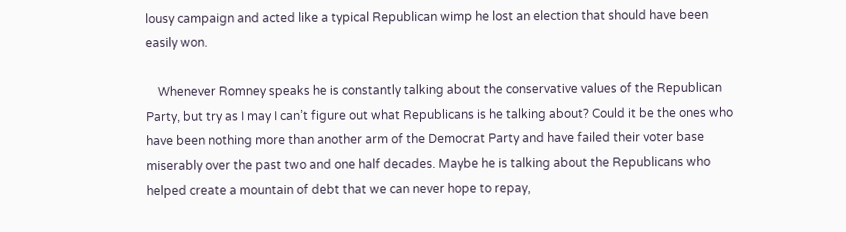lousy campaign and acted like a typical Republican wimp he lost an election that should have been easily won.

    Whenever Romney speaks he is constantly talking about the conservative values of the Republican Party, but try as I may I can’t figure out what Republicans is he talking about? Could it be the ones who have been nothing more than another arm of the Democrat Party and have failed their voter base miserably over the past two and one half decades. Maybe he is talking about the Republicans who helped create a mountain of debt that we can never hope to repay,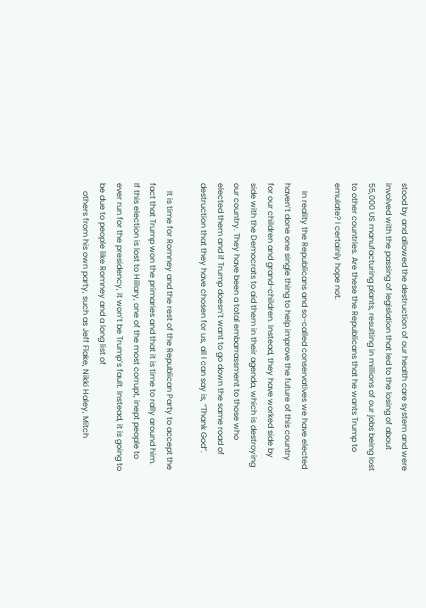stood by and allowed the destruction of our health care system and were involved with the passing of legislation that led to the losing of about 55,000 US manufacturing plants, resulting in millions of our jobs being lost to other countries. Are these the Republicans that he wants Trump to emulate? I certainly hope not.

    In reality the Republicans and so-called conservatives we have elected haven’t done one single thing to help improve the future of this country for our children and grand-children. Instead, they have worked side by side with the Democrats to aid them in their agenda, which is destroying our country. They have been a total embarrassment to those who elected them and if Trump doesn’t want to go down the same road of destruction that they have chosen for us, all I can say is, “Thank God”.

    It is time for Romney and the rest of the Republican Party to accept the fact that Trump won the primaries and that it is time to rally around him. If this election is lost to Hillary, one of the most corrupt, inept people to ever run for the presidency, it won’t be Trump’s fault. Instead, it is going to be due to people like Romney and a long list of
    others from his own party, such as Jeff Flake, Nikki Haley, Mitch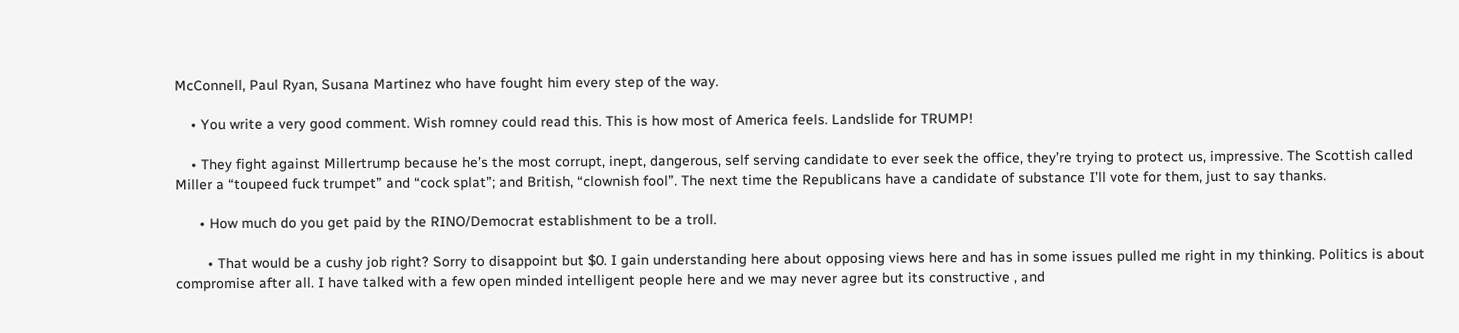McConnell, Paul Ryan, Susana Martinez who have fought him every step of the way.

    • You write a very good comment. Wish romney could read this. This is how most of America feels. Landslide for TRUMP!

    • They fight against Millertrump because he’s the most corrupt, inept, dangerous, self serving candidate to ever seek the office, they’re trying to protect us, impressive. The Scottish called Miller a “toupeed fuck trumpet” and “cock splat”; and British, “clownish fool”. The next time the Republicans have a candidate of substance I’ll vote for them, just to say thanks.

      • How much do you get paid by the RINO/Democrat establishment to be a troll.

        • That would be a cushy job right? Sorry to disappoint but $0. I gain understanding here about opposing views here and has in some issues pulled me right in my thinking. Politics is about compromise after all. I have talked with a few open minded intelligent people here and we may never agree but its constructive , and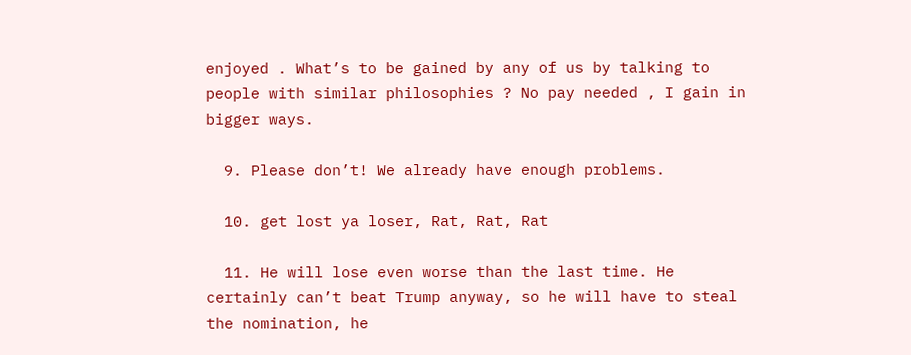enjoyed . What’s to be gained by any of us by talking to people with similar philosophies ? No pay needed , I gain in bigger ways.

  9. Please don’t! We already have enough problems.

  10. get lost ya loser, Rat, Rat, Rat

  11. He will lose even worse than the last time. He certainly can’t beat Trump anyway, so he will have to steal the nomination, he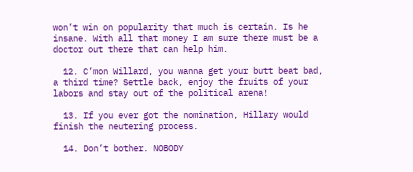won’t win on popularity that much is certain. Is he insane. With all that money I am sure there must be a doctor out there that can help him.

  12. C’mon Willard, you wanna get your butt beat bad, a third time? Settle back, enjoy the fruits of your labors and stay out of the political arena!

  13. If you ever got the nomination, Hillary would finish the neutering process.

  14. Don’t bother. NOBODY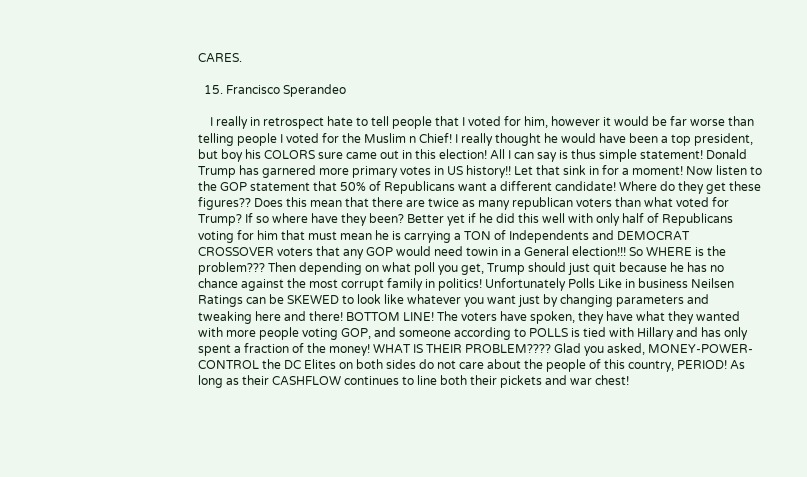CARES.

  15. Francisco Sperandeo

    I really in retrospect hate to tell people that I voted for him, however it would be far worse than telling people I voted for the Muslim n Chief! I really thought he would have been a top president, but boy his COLORS sure came out in this election! All I can say is thus simple statement! Donald Trump has garnered more primary votes in US history!! Let that sink in for a moment! Now listen to the GOP statement that 50% of Republicans want a different candidate! Where do they get these figures?? Does this mean that there are twice as many republican voters than what voted for Trump? If so where have they been? Better yet if he did this well with only half of Republicans voting for him that must mean he is carrying a TON of Independents and DEMOCRAT CROSSOVER voters that any GOP would need towin in a General election!!! So WHERE is the problem??? Then depending on what poll you get, Trump should just quit because he has no chance against the most corrupt family in politics! Unfortunately Polls Like in business Neilsen Ratings can be SKEWED to look like whatever you want just by changing parameters and tweaking here and there! BOTTOM LINE! The voters have spoken, they have what they wanted with more people voting GOP, and someone according to POLLS is tied with Hillary and has only spent a fraction of the money! WHAT IS THEIR PROBLEM???? Glad you asked, MONEY-POWER-CONTROL the DC Elites on both sides do not care about the people of this country, PERIOD! As long as their CASHFLOW continues to line both their pickets and war chest!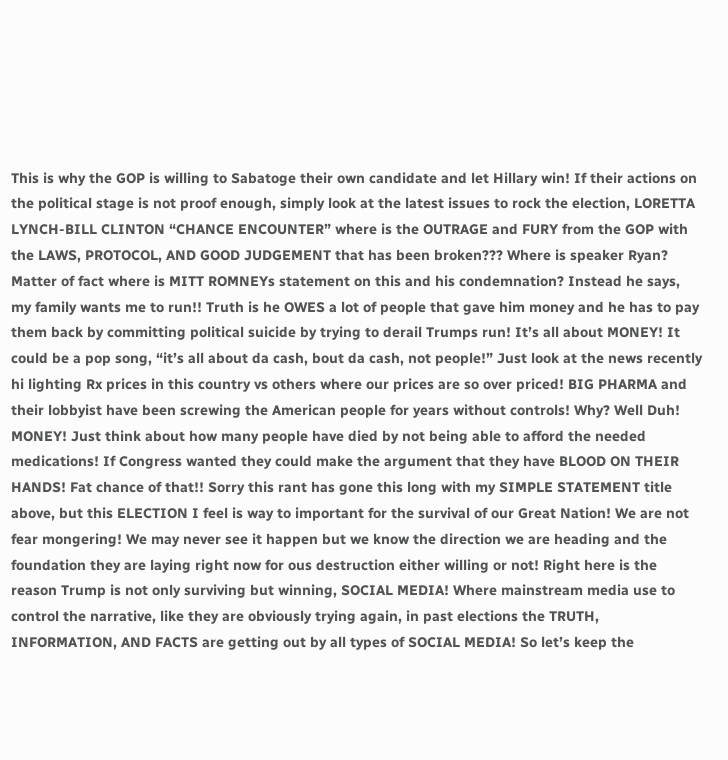This is why the GOP is willing to Sabatoge their own candidate and let Hillary win! If their actions on the political stage is not proof enough, simply look at the latest issues to rock the election, LORETTA LYNCH-BILL CLINTON “CHANCE ENCOUNTER” where is the OUTRAGE and FURY from the GOP with the LAWS, PROTOCOL, AND GOOD JUDGEMENT that has been broken??? Where is speaker Ryan? Matter of fact where is MITT ROMNEYs statement on this and his condemnation? Instead he says, my family wants me to run!! Truth is he OWES a lot of people that gave him money and he has to pay them back by committing political suicide by trying to derail Trumps run! It’s all about MONEY! It could be a pop song, “it’s all about da cash, bout da cash, not people!” Just look at the news recently hi lighting Rx prices in this country vs others where our prices are so over priced! BIG PHARMA and their lobbyist have been screwing the American people for years without controls! Why? Well Duh! MONEY! Just think about how many people have died by not being able to afford the needed medications! If Congress wanted they could make the argument that they have BLOOD ON THEIR HANDS! Fat chance of that!! Sorry this rant has gone this long with my SIMPLE STATEMENT title above, but this ELECTION I feel is way to important for the survival of our Great Nation! We are not fear mongering! We may never see it happen but we know the direction we are heading and the foundation they are laying right now for ous destruction either willing or not! Right here is the reason Trump is not only surviving but winning, SOCIAL MEDIA! Where mainstream media use to control the narrative, like they are obviously trying again, in past elections the TRUTH, INFORMATION, AND FACTS are getting out by all types of SOCIAL MEDIA! So let’s keep the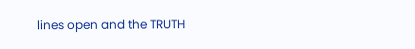lines open and the TRUTH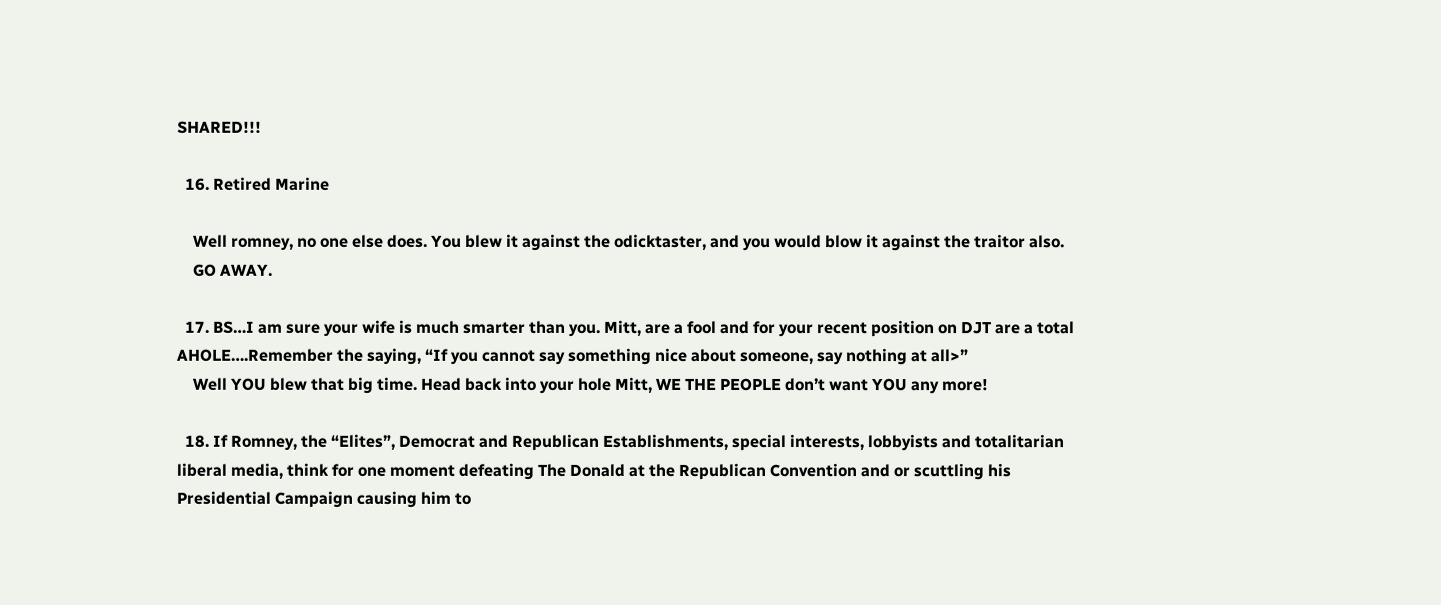SHARED!!!

  16. Retired Marine

    Well romney, no one else does. You blew it against the odicktaster, and you would blow it against the traitor also.
    GO AWAY.

  17. BS…I am sure your wife is much smarter than you. Mitt, are a fool and for your recent position on DJT are a total AHOLE….Remember the saying, “If you cannot say something nice about someone, say nothing at all>”
    Well YOU blew that big time. Head back into your hole Mitt, WE THE PEOPLE don’t want YOU any more!

  18. If Romney, the “Elites”, Democrat and Republican Establishments, special interests, lobbyists and totalitarian liberal media, think for one moment defeating The Donald at the Republican Convention and or scuttling his Presidential Campaign causing him to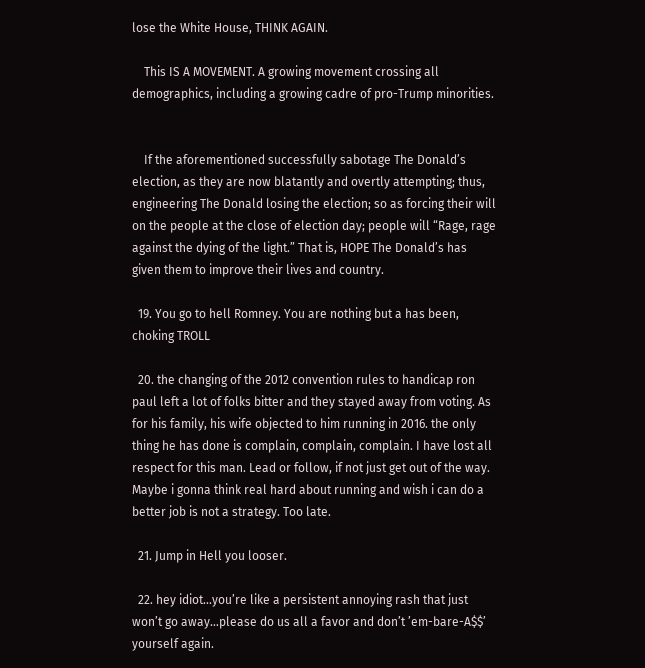lose the White House, THINK AGAIN.

    This IS A MOVEMENT. A growing movement crossing all demographics, including a growing cadre of pro-Trump minorities.


    If the aforementioned successfully sabotage The Donald’s election, as they are now blatantly and overtly attempting; thus, engineering The Donald losing the election; so as forcing their will on the people at the close of election day; people will “Rage, rage against the dying of the light.” That is, HOPE The Donald’s has given them to improve their lives and country.

  19. You go to hell Romney. You are nothing but a has been, choking TROLL

  20. the changing of the 2012 convention rules to handicap ron paul left a lot of folks bitter and they stayed away from voting. As for his family, his wife objected to him running in 2016. the only thing he has done is complain, complain, complain. I have lost all respect for this man. Lead or follow, if not just get out of the way. Maybe i gonna think real hard about running and wish i can do a better job is not a strategy. Too late.

  21. Jump in Hell you looser.

  22. hey idiot…you’re like a persistent annoying rash that just won’t go away…please do us all a favor and don’t ’em-bare-A$$’ yourself again.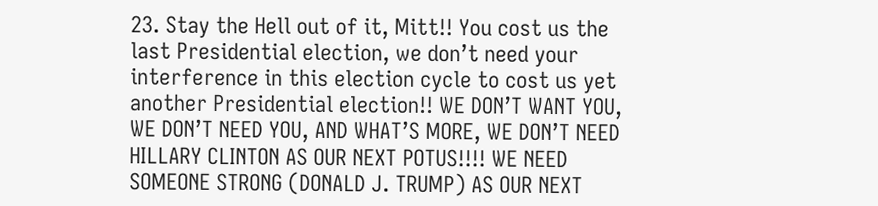23. Stay the Hell out of it, Mitt!! You cost us the last Presidential election, we don’t need your interference in this election cycle to cost us yet another Presidential election!! WE DON’T WANT YOU, WE DON’T NEED YOU, AND WHAT’S MORE, WE DON’T NEED HILLARY CLINTON AS OUR NEXT POTUS!!!! WE NEED SOMEONE STRONG (DONALD J. TRUMP) AS OUR NEXT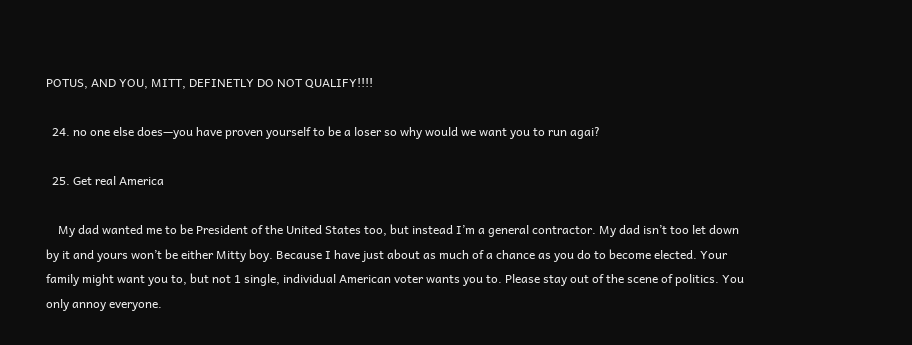POTUS, AND YOU, MITT, DEFINETLY DO NOT QUALIFY!!!!

  24. no one else does—you have proven yourself to be a loser so why would we want you to run agai?

  25. Get real America

    My dad wanted me to be President of the United States too, but instead I’m a general contractor. My dad isn’t too let down by it and yours won’t be either Mitty boy. Because I have just about as much of a chance as you do to become elected. Your family might want you to, but not 1 single, individual American voter wants you to. Please stay out of the scene of politics. You only annoy everyone.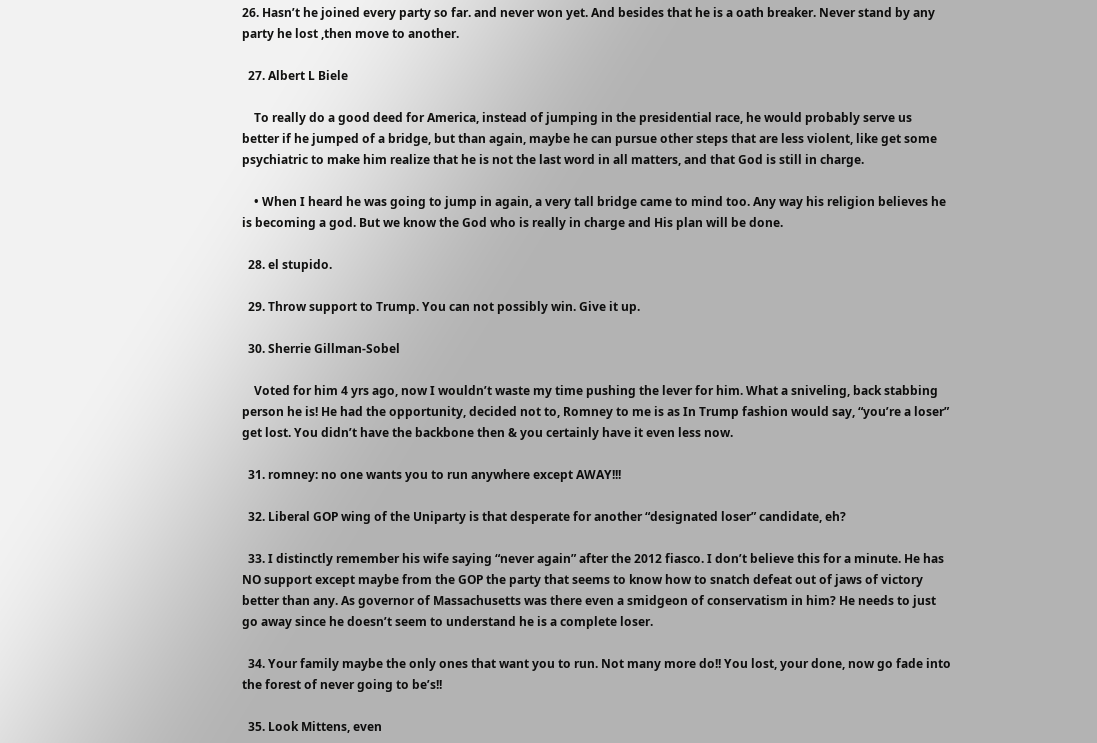26. Hasn’t he joined every party so far. and never won yet. And besides that he is a oath breaker. Never stand by any party he lost ,then move to another.

  27. Albert L Biele

    To really do a good deed for America, instead of jumping in the presidential race, he would probably serve us better if he jumped of a bridge, but than again, maybe he can pursue other steps that are less violent, like get some psychiatric to make him realize that he is not the last word in all matters, and that God is still in charge.

    • When I heard he was going to jump in again, a very tall bridge came to mind too. Any way his religion believes he is becoming a god. But we know the God who is really in charge and His plan will be done.

  28. el stupido.

  29. Throw support to Trump. You can not possibly win. Give it up.

  30. Sherrie Gillman-Sobel

    Voted for him 4 yrs ago, now I wouldn’t waste my time pushing the lever for him. What a sniveling, back stabbing person he is! He had the opportunity, decided not to, Romney to me is as In Trump fashion would say, “you’re a loser” get lost. You didn’t have the backbone then & you certainly have it even less now.

  31. romney: no one wants you to run anywhere except AWAY!!!

  32. Liberal GOP wing of the Uniparty is that desperate for another “designated loser” candidate, eh?

  33. I distinctly remember his wife saying “never again” after the 2012 fiasco. I don’t believe this for a minute. He has NO support except maybe from the GOP the party that seems to know how to snatch defeat out of jaws of victory better than any. As governor of Massachusetts was there even a smidgeon of conservatism in him? He needs to just go away since he doesn’t seem to understand he is a complete loser.

  34. Your family maybe the only ones that want you to run. Not many more do!! You lost, your done, now go fade into the forest of never going to be’s!!

  35. Look Mittens, even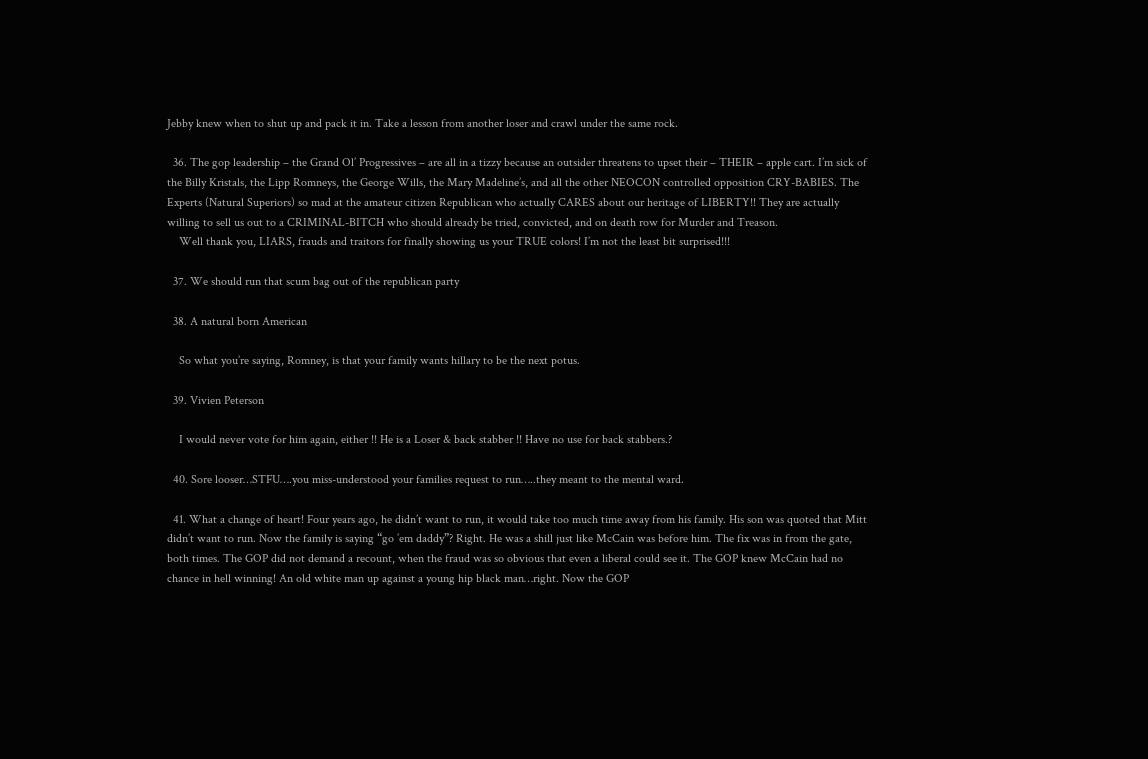Jebby knew when to shut up and pack it in. Take a lesson from another loser and crawl under the same rock.

  36. The gop leadership – the Grand Ol’ Progressives – are all in a tizzy because an outsider threatens to upset their – THEIR – apple cart. I’m sick of the Billy Kristals, the Lipp Romneys, the George Wills, the Mary Madeline’s, and all the other NEOCON controlled opposition CRY-BABIES. The Experts (Natural Superiors) so mad at the amateur citizen Republican who actually CARES about our heritage of LIBERTY!! They are actually willing to sell us out to a CRIMINAL-BITCH who should already be tried, convicted, and on death row for Murder and Treason.
    Well thank you, LIARS, frauds and traitors for finally showing us your TRUE colors! I’m not the least bit surprised!!!

  37. We should run that scum bag out of the republican party

  38. A natural born American

    So what you’re saying, Romney, is that your family wants hillary to be the next potus.

  39. Vivien Peterson

    I would never vote for him again, either !! He is a Loser & back stabber !! Have no use for back stabbers.?

  40. Sore looser…STFU….you miss-understood your families request to run…..they meant to the mental ward.

  41. What a change of heart! Four years ago, he didn’t want to run, it would take too much time away from his family. His son was quoted that Mitt didn’t want to run. Now the family is saying “go ’em daddy”? Right. He was a shill just like McCain was before him. The fix was in from the gate, both times. The GOP did not demand a recount, when the fraud was so obvious that even a liberal could see it. The GOP knew McCain had no chance in hell winning! An old white man up against a young hip black man…right. Now the GOP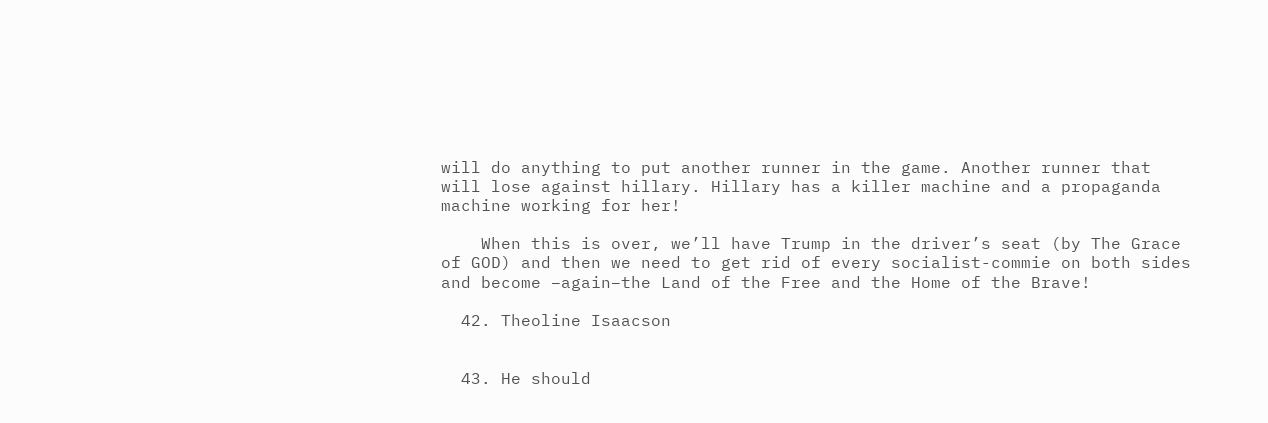will do anything to put another runner in the game. Another runner that will lose against hillary. Hillary has a killer machine and a propaganda machine working for her!

    When this is over, we’ll have Trump in the driver’s seat (by The Grace of GOD) and then we need to get rid of every socialist-commie on both sides and become –again–the Land of the Free and the Home of the Brave!

  42. Theoline Isaacson


  43. He should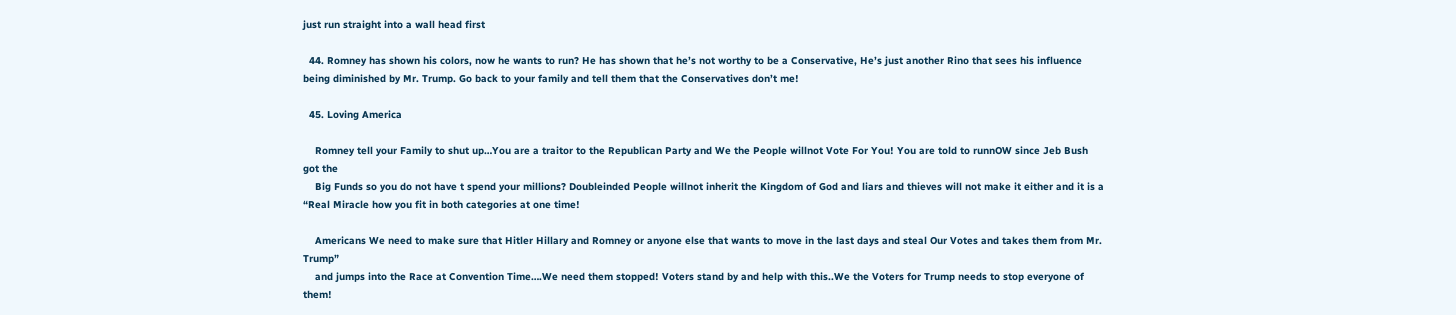just run straight into a wall head first

  44. Romney has shown his colors, now he wants to run? He has shown that he’s not worthy to be a Conservative, He’s just another Rino that sees his influence being diminished by Mr. Trump. Go back to your family and tell them that the Conservatives don’t me!

  45. Loving America

    Romney tell your Family to shut up…You are a traitor to the Republican Party and We the People willnot Vote For You! You are told to runnOW since Jeb Bush got the
    Big Funds so you do not have t spend your millions? Doubleinded People willnot inherit the Kingdom of God and liars and thieves will not make it either and it is a “Real Miracle how you fit in both categories at one time!

    Americans We need to make sure that Hitler Hillary and Romney or anyone else that wants to move in the last days and steal Our Votes and takes them from Mr. Trump”
    and jumps into the Race at Convention Time….We need them stopped! Voters stand by and help with this..We the Voters for Trump needs to stop everyone of them!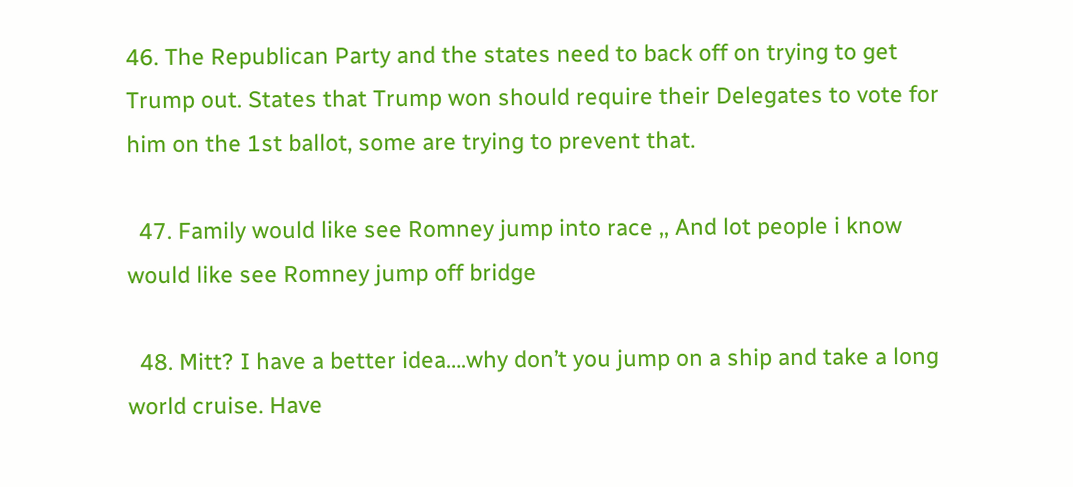46. The Republican Party and the states need to back off on trying to get Trump out. States that Trump won should require their Delegates to vote for him on the 1st ballot, some are trying to prevent that.

  47. Family would like see Romney jump into race ,, And lot people i know would like see Romney jump off bridge

  48. Mitt? I have a better idea….why don’t you jump on a ship and take a long world cruise. Have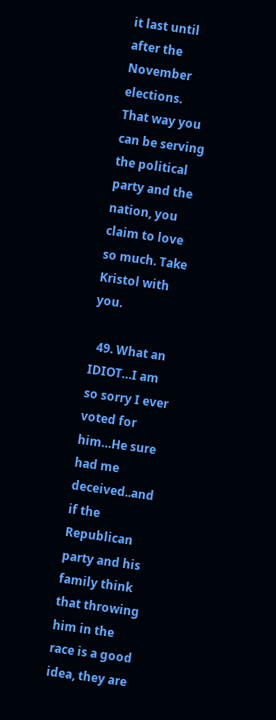it last until after the November elections. That way you can be serving the political party and the nation, you claim to love so much. Take Kristol with you.

  49. What an IDIOT…I am so sorry I ever voted for him…He sure had me deceived..and if the Republican party and his family think that throwing him in the race is a good idea, they are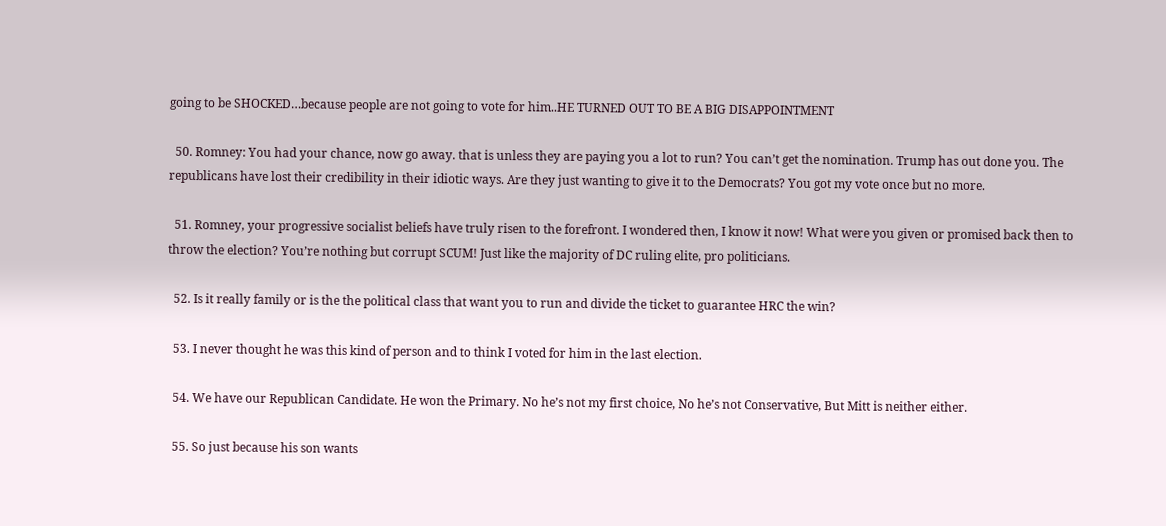going to be SHOCKED…because people are not going to vote for him..HE TURNED OUT TO BE A BIG DISAPPOINTMENT

  50. Romney: You had your chance, now go away. that is unless they are paying you a lot to run? You can’t get the nomination. Trump has out done you. The republicans have lost their credibility in their idiotic ways. Are they just wanting to give it to the Democrats? You got my vote once but no more.

  51. Romney, your progressive socialist beliefs have truly risen to the forefront. I wondered then, I know it now! What were you given or promised back then to throw the election? You’re nothing but corrupt SCUM! Just like the majority of DC ruling elite, pro politicians.

  52. Is it really family or is the the political class that want you to run and divide the ticket to guarantee HRC the win?

  53. I never thought he was this kind of person and to think I voted for him in the last election.

  54. We have our Republican Candidate. He won the Primary. No he’s not my first choice, No he’s not Conservative, But Mitt is neither either.

  55. So just because his son wants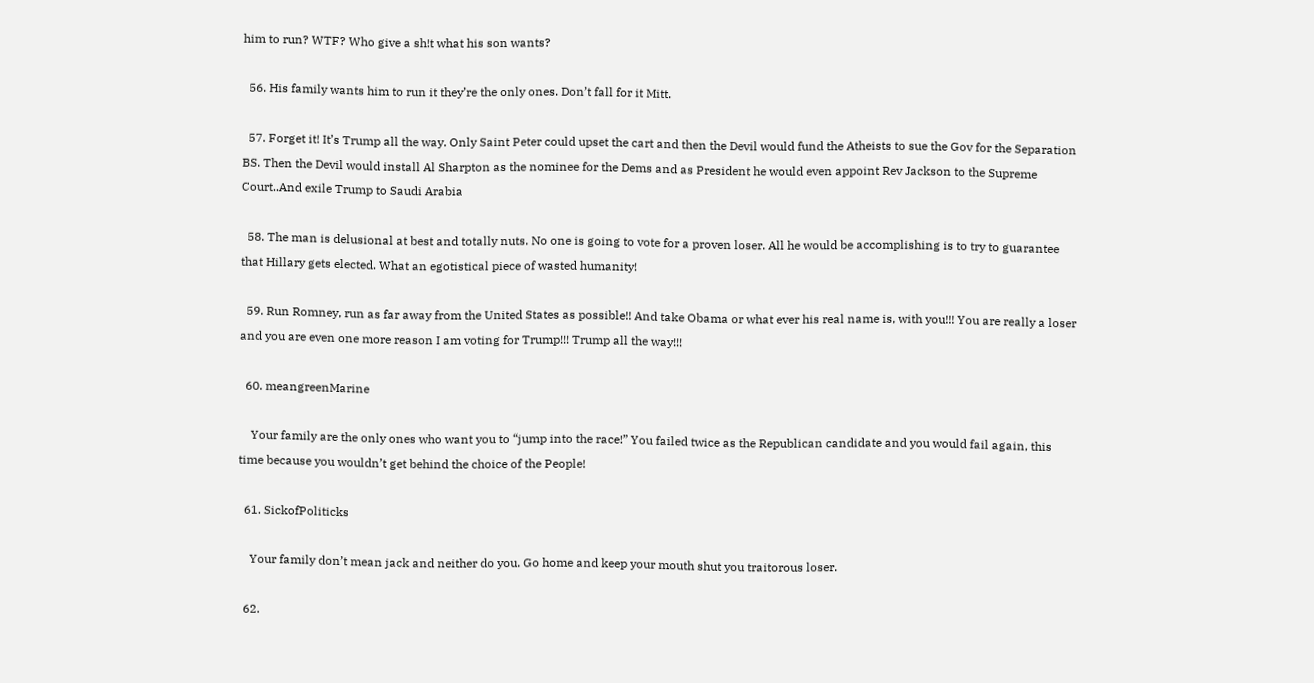him to run? WTF? Who give a sh!t what his son wants?

  56. His family wants him to run it they’re the only ones. Don’t fall for it Mitt.

  57. Forget it! It’s Trump all the way. Only Saint Peter could upset the cart and then the Devil would fund the Atheists to sue the Gov for the Separation BS. Then the Devil would install Al Sharpton as the nominee for the Dems and as President he would even appoint Rev Jackson to the Supreme Court..And exile Trump to Saudi Arabia

  58. The man is delusional at best and totally nuts. No one is going to vote for a proven loser. All he would be accomplishing is to try to guarantee that Hillary gets elected. What an egotistical piece of wasted humanity!

  59. Run Romney, run as far away from the United States as possible!! And take Obama or what ever his real name is, with you!!! You are really a loser and you are even one more reason I am voting for Trump!!! Trump all the way!!!

  60. meangreenMarine

    Your family are the only ones who want you to “jump into the race!” You failed twice as the Republican candidate and you would fail again, this time because you wouldn’t get behind the choice of the People!

  61. SickofPoliticks

    Your family don’t mean jack and neither do you. Go home and keep your mouth shut you traitorous loser.

  62.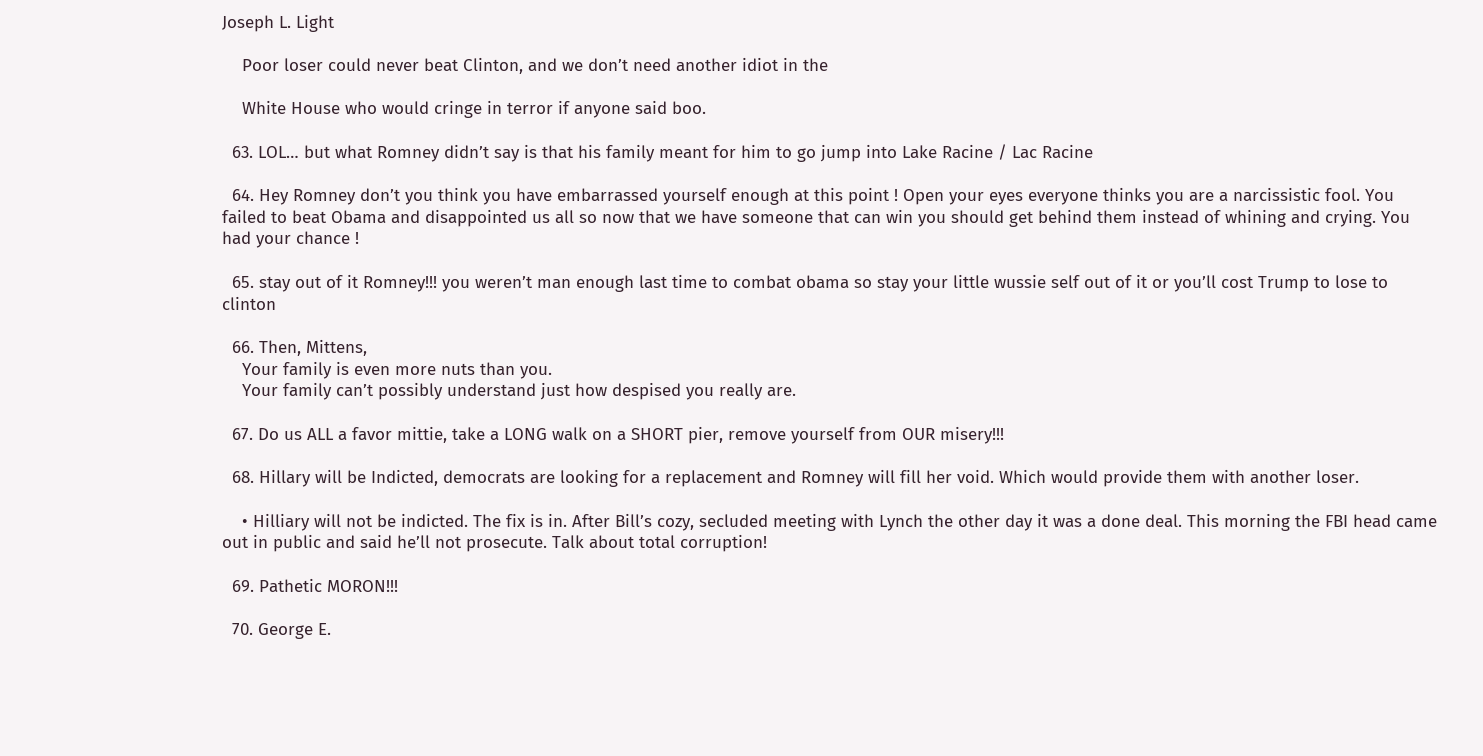Joseph L. Light

    Poor loser could never beat Clinton, and we don’t need another idiot in the

    White House who would cringe in terror if anyone said boo.

  63. LOL… but what Romney didn’t say is that his family meant for him to go jump into Lake Racine / Lac Racine

  64. Hey Romney don’t you think you have embarrassed yourself enough at this point ! Open your eyes everyone thinks you are a narcissistic fool. You failed to beat Obama and disappointed us all so now that we have someone that can win you should get behind them instead of whining and crying. You had your chance !

  65. stay out of it Romney!!! you weren’t man enough last time to combat obama so stay your little wussie self out of it or you’ll cost Trump to lose to clinton

  66. Then, Mittens,
    Your family is even more nuts than you.
    Your family can’t possibly understand just how despised you really are.

  67. Do us ALL a favor mittie, take a LONG walk on a SHORT pier, remove yourself from OUR misery!!!

  68. Hillary will be Indicted, democrats are looking for a replacement and Romney will fill her void. Which would provide them with another loser.

    • Hilliary will not be indicted. The fix is in. After Bill’s cozy, secluded meeting with Lynch the other day it was a done deal. This morning the FBI head came out in public and said he’ll not prosecute. Talk about total corruption!

  69. Pathetic MORON!!!

  70. George E.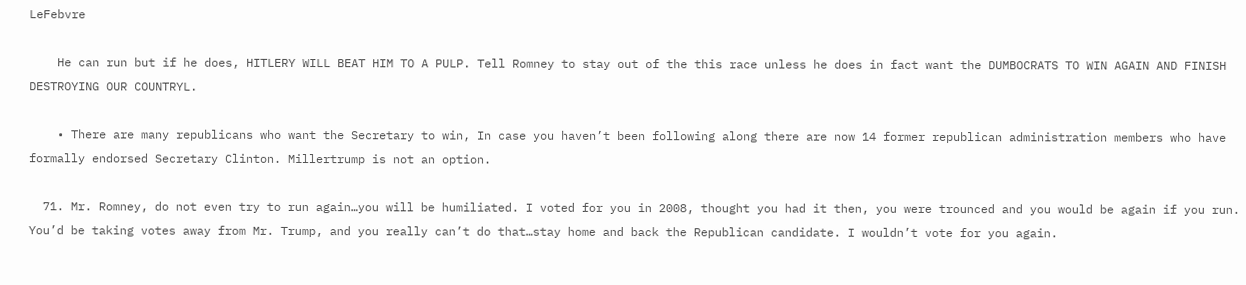LeFebvre

    He can run but if he does, HITLERY WILL BEAT HIM TO A PULP. Tell Romney to stay out of the this race unless he does in fact want the DUMBOCRATS TO WIN AGAIN AND FINISH DESTROYING OUR COUNTRYL.

    • There are many republicans who want the Secretary to win, In case you haven’t been following along there are now 14 former republican administration members who have formally endorsed Secretary Clinton. Millertrump is not an option.

  71. Mr. Romney, do not even try to run again…you will be humiliated. I voted for you in 2008, thought you had it then, you were trounced and you would be again if you run. You’d be taking votes away from Mr. Trump, and you really can’t do that…stay home and back the Republican candidate. I wouldn’t vote for you again.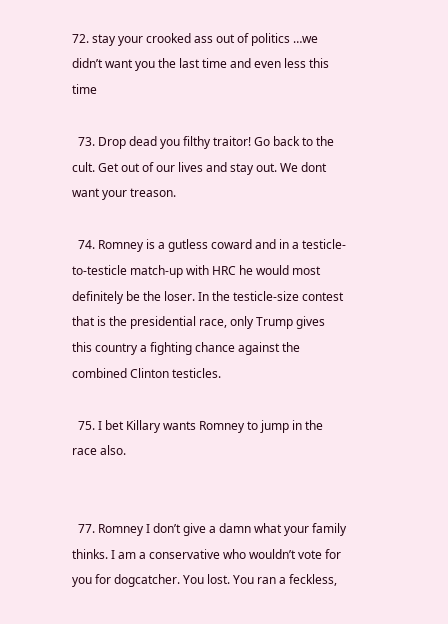72. stay your crooked ass out of politics …we didn’t want you the last time and even less this time

  73. Drop dead you filthy traitor! Go back to the cult. Get out of our lives and stay out. We dont want your treason.

  74. Romney is a gutless coward and in a testicle-to-testicle match-up with HRC he would most definitely be the loser. In the testicle-size contest that is the presidential race, only Trump gives this country a fighting chance against the combined Clinton testicles.

  75. I bet Killary wants Romney to jump in the race also.


  77. Romney I don’t give a damn what your family thinks. I am a conservative who wouldn’t vote for you for dogcatcher. You lost. You ran a feckless,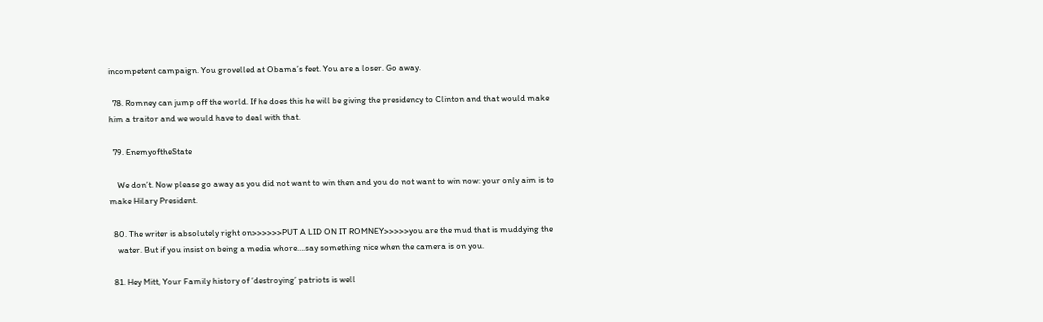incompetent campaign. You grovelled at Obama’s feet. You are a loser. Go away.

  78. Romney can jump off the world. If he does this he will be giving the presidency to Clinton and that would make him a traitor and we would have to deal with that.

  79. EnemyoftheState

    We don’t. Now please go away as you did not want to win then and you do not want to win now: your only aim is to make Hilary President.

  80. The writer is absolutely right on>>>>>>PUT A LID ON IT ROMNEY>>>>>you are the mud that is muddying the
    water. But if you insist on being a media whore….say something nice when the camera is on you.

  81. Hey Mitt, Your Family history of ‘destroying’ patriots is well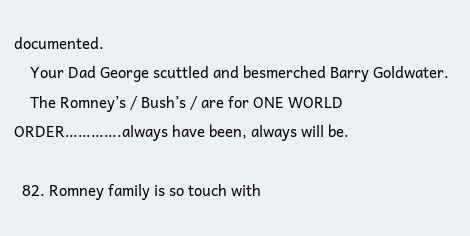documented.
    Your Dad George scuttled and besmerched Barry Goldwater.
    The Romney’s / Bush’s / are for ONE WORLD ORDER………….always have been, always will be.

  82. Romney family is so touch with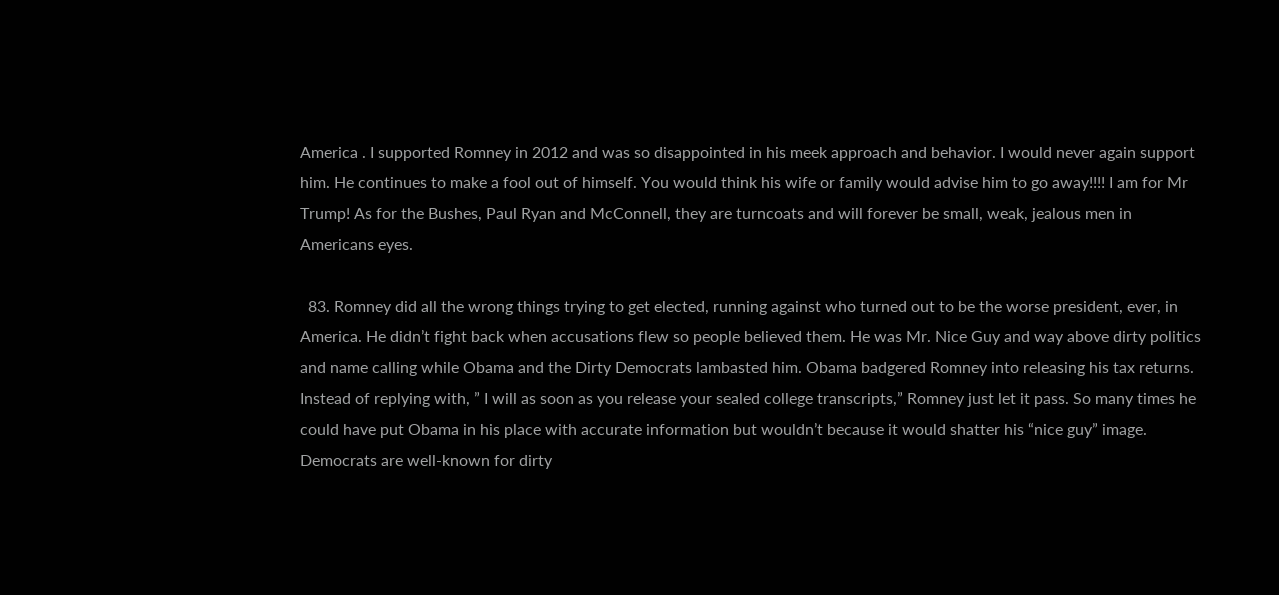America . I supported Romney in 2012 and was so disappointed in his meek approach and behavior. I would never again support him. He continues to make a fool out of himself. You would think his wife or family would advise him to go away!!!! I am for Mr Trump! As for the Bushes, Paul Ryan and McConnell, they are turncoats and will forever be small, weak, jealous men in Americans eyes.

  83. Romney did all the wrong things trying to get elected, running against who turned out to be the worse president, ever, in America. He didn’t fight back when accusations flew so people believed them. He was Mr. Nice Guy and way above dirty politics and name calling while Obama and the Dirty Democrats lambasted him. Obama badgered Romney into releasing his tax returns. Instead of replying with, ” I will as soon as you release your sealed college transcripts,” Romney just let it pass. So many times he could have put Obama in his place with accurate information but wouldn’t because it would shatter his “nice guy” image. Democrats are well-known for dirty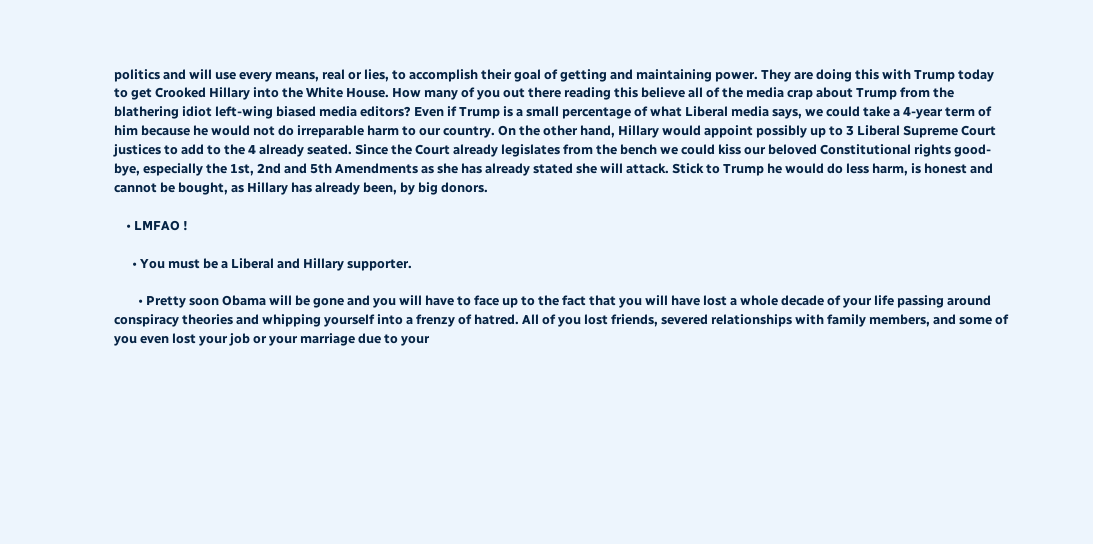politics and will use every means, real or lies, to accomplish their goal of getting and maintaining power. They are doing this with Trump today to get Crooked Hillary into the White House. How many of you out there reading this believe all of the media crap about Trump from the blathering idiot left-wing biased media editors? Even if Trump is a small percentage of what Liberal media says, we could take a 4-year term of him because he would not do irreparable harm to our country. On the other hand, Hillary would appoint possibly up to 3 Liberal Supreme Court justices to add to the 4 already seated. Since the Court already legislates from the bench we could kiss our beloved Constitutional rights good-bye, especially the 1st, 2nd and 5th Amendments as she has already stated she will attack. Stick to Trump he would do less harm, is honest and cannot be bought, as Hillary has already been, by big donors.

    • LMFAO !

      • You must be a Liberal and Hillary supporter.

        • Pretty soon Obama will be gone and you will have to face up to the fact that you will have lost a whole decade of your life passing around conspiracy theories and whipping yourself into a frenzy of hatred. All of you lost friends, severed relationships with family members, and some of you even lost your job or your marriage due to your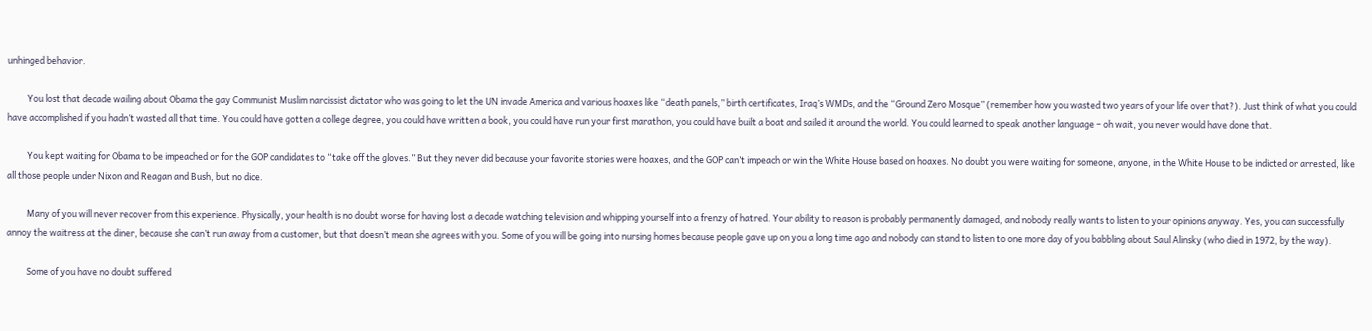unhinged behavior.

          You lost that decade wailing about Obama the gay Communist Muslim narcissist dictator who was going to let the UN invade America and various hoaxes like “death panels,” birth certificates, Iraq’s WMDs, and the “Ground Zero Mosque” (remember how you wasted two years of your life over that?). Just think of what you could have accomplished if you hadn’t wasted all that time. You could have gotten a college degree, you could have written a book, you could have run your first marathon, you could have built a boat and sailed it around the world. You could learned to speak another language – oh wait, you never would have done that.

          You kept waiting for Obama to be impeached or for the GOP candidates to “take off the gloves.” But they never did because your favorite stories were hoaxes, and the GOP can’t impeach or win the White House based on hoaxes. No doubt you were waiting for someone, anyone, in the White House to be indicted or arrested, like all those people under Nixon and Reagan and Bush, but no dice.

          Many of you will never recover from this experience. Physically, your health is no doubt worse for having lost a decade watching television and whipping yourself into a frenzy of hatred. Your ability to reason is probably permanently damaged, and nobody really wants to listen to your opinions anyway. Yes, you can successfully annoy the waitress at the diner, because she can’t run away from a customer, but that doesn’t mean she agrees with you. Some of you will be going into nursing homes because people gave up on you a long time ago and nobody can stand to listen to one more day of you babbling about Saul Alinsky (who died in 1972, by the way).

          Some of you have no doubt suffered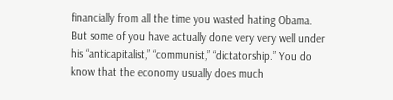financially from all the time you wasted hating Obama. But some of you have actually done very very well under his “anticapitalist,” “communist,” “dictatorship.” You do know that the economy usually does much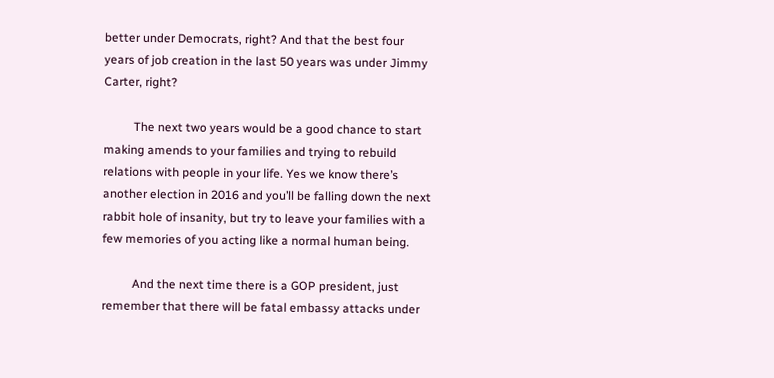better under Democrats, right? And that the best four years of job creation in the last 50 years was under Jimmy Carter, right?

          The next two years would be a good chance to start making amends to your families and trying to rebuild relations with people in your life. Yes we know there’s another election in 2016 and you’ll be falling down the next rabbit hole of insanity, but try to leave your families with a few memories of you acting like a normal human being.

          And the next time there is a GOP president, just remember that there will be fatal embassy attacks under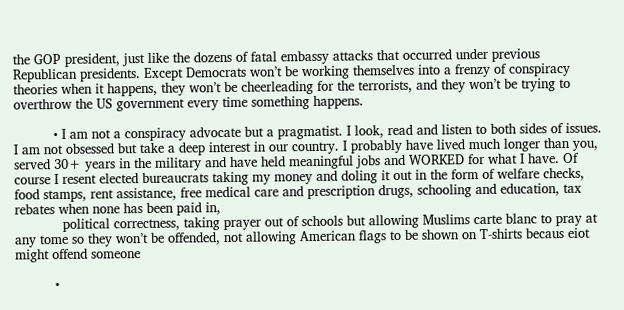the GOP president, just like the dozens of fatal embassy attacks that occurred under previous Republican presidents. Except Democrats won’t be working themselves into a frenzy of conspiracy theories when it happens, they won’t be cheerleading for the terrorists, and they won’t be trying to overthrow the US government every time something happens.

          • I am not a conspiracy advocate but a pragmatist. I look, read and listen to both sides of issues. I am not obsessed but take a deep interest in our country. I probably have lived much longer than you, served 30+ years in the military and have held meaningful jobs and WORKED for what I have. Of course I resent elected bureaucrats taking my money and doling it out in the form of welfare checks, food stamps, rent assistance, free medical care and prescription drugs, schooling and education, tax rebates when none has been paid in,
            political correctness, taking prayer out of schools but allowing Muslims carte blanc to pray at any tome so they won’t be offended, not allowing American flags to be shown on T-shirts becaus eiot might offend someone

          •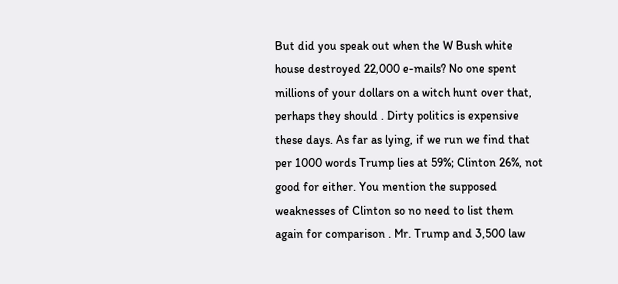But did you speak out when the W Bush white house destroyed 22,000 e-mails? No one spent millions of your dollars on a witch hunt over that, perhaps they should . Dirty politics is expensive these days. As far as lying, if we run we find that per 1000 words Trump lies at 59%; Clinton 26%, not good for either. You mention the supposed weaknesses of Clinton so no need to list them again for comparison . Mr. Trump and 3,500 law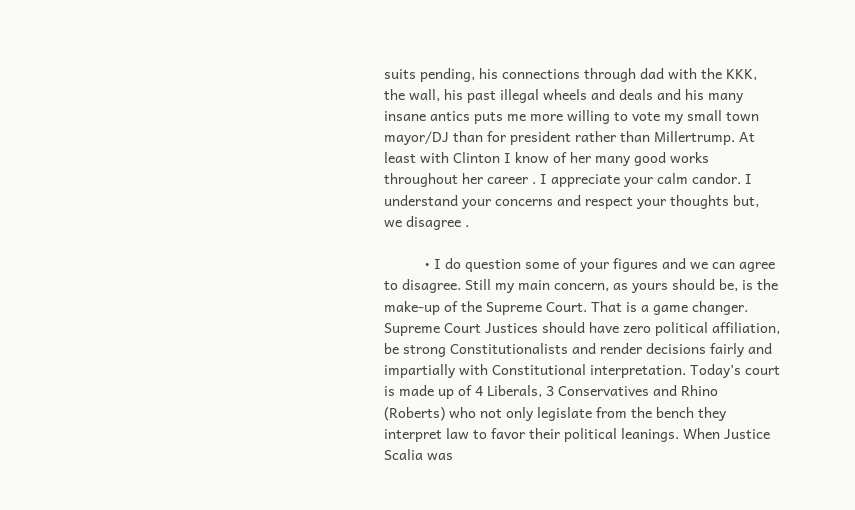suits pending, his connections through dad with the KKK, the wall, his past illegal wheels and deals and his many insane antics puts me more willing to vote my small town mayor/DJ than for president rather than Millertrump. At least with Clinton I know of her many good works throughout her career . I appreciate your calm candor. I understand your concerns and respect your thoughts but, we disagree .

          • I do question some of your figures and we can agree to disagree. Still my main concern, as yours should be, is the make-up of the Supreme Court. That is a game changer. Supreme Court Justices should have zero political affiliation, be strong Constitutionalists and render decisions fairly and impartially with Constitutional interpretation. Today’s court is made up of 4 Liberals, 3 Conservatives and Rhino (Roberts) who not only legislate from the bench they interpret law to favor their political leanings. When Justice Scalia was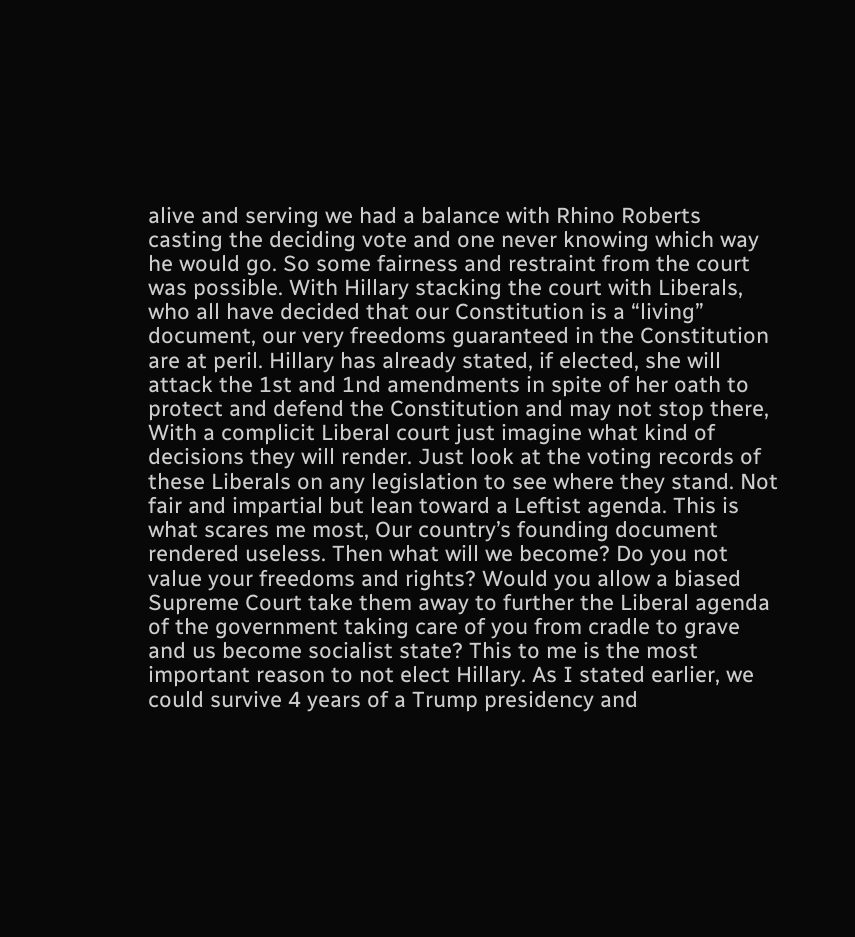alive and serving we had a balance with Rhino Roberts casting the deciding vote and one never knowing which way he would go. So some fairness and restraint from the court was possible. With Hillary stacking the court with Liberals, who all have decided that our Constitution is a “living” document, our very freedoms guaranteed in the Constitution are at peril. Hillary has already stated, if elected, she will attack the 1st and 1nd amendments in spite of her oath to protect and defend the Constitution and may not stop there, With a complicit Liberal court just imagine what kind of decisions they will render. Just look at the voting records of these Liberals on any legislation to see where they stand. Not fair and impartial but lean toward a Leftist agenda. This is what scares me most, Our country’s founding document rendered useless. Then what will we become? Do you not value your freedoms and rights? Would you allow a biased Supreme Court take them away to further the Liberal agenda of the government taking care of you from cradle to grave and us become socialist state? This to me is the most important reason to not elect Hillary. As I stated earlier, we could survive 4 years of a Trump presidency and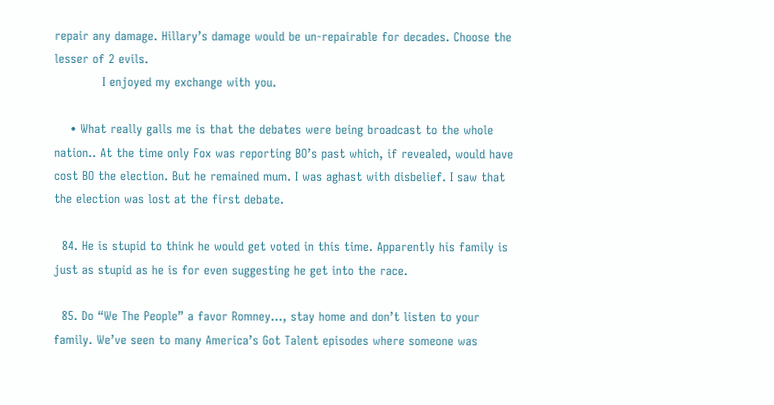repair any damage. Hillary’s damage would be un-repairable for decades. Choose the lesser of 2 evils.
            I enjoyed my exchange with you.

    • What really galls me is that the debates were being broadcast to the whole nation.. At the time only Fox was reporting BO’s past which, if revealed, would have cost BO the election. But he remained mum. I was aghast with disbelief. I saw that the election was lost at the first debate.

  84. He is stupid to think he would get voted in this time. Apparently his family is just as stupid as he is for even suggesting he get into the race.

  85. Do “We The People” a favor Romney…, stay home and don’t listen to your family. We’ve seen to many America’s Got Talent episodes where someone was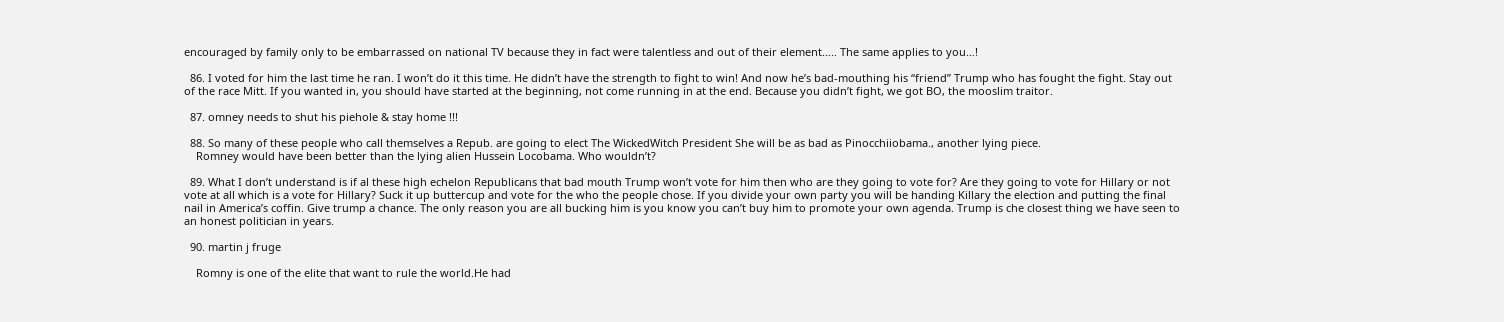encouraged by family only to be embarrassed on national TV because they in fact were talentless and out of their element….. The same applies to you…!

  86. I voted for him the last time he ran. I won’t do it this time. He didn’t have the strength to fight to win! And now he’s bad-mouthing his “friend” Trump who has fought the fight. Stay out of the race Mitt. If you wanted in, you should have started at the beginning, not come running in at the end. Because you didn’t fight, we got BO, the mooslim traitor.

  87. omney needs to shut his piehole & stay home !!!

  88. So many of these people who call themselves a Repub. are going to elect The WickedWitch President She will be as bad as Pinocchiiobama., another lying piece.
    Romney would have been better than the lying alien Hussein Locobama. Who wouldn’t?

  89. What I don’t understand is if al these high echelon Republicans that bad mouth Trump won’t vote for him then who are they going to vote for? Are they going to vote for Hillary or not vote at all which is a vote for Hillary? Suck it up buttercup and vote for the who the people chose. If you divide your own party you will be handing Killary the election and putting the final nail in America’s coffin. Give trump a chance. The only reason you are all bucking him is you know you can’t buy him to promote your own agenda. Trump is che closest thing we have seen to an honest politician in years.

  90. martin j fruge

    Romny is one of the elite that want to rule the world.He had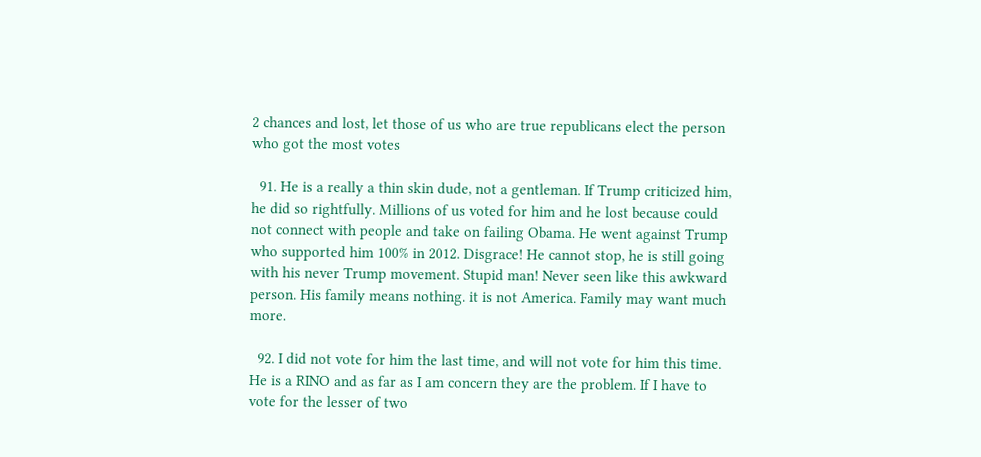2 chances and lost, let those of us who are true republicans elect the person who got the most votes

  91. He is a really a thin skin dude, not a gentleman. If Trump criticized him, he did so rightfully. Millions of us voted for him and he lost because could not connect with people and take on failing Obama. He went against Trump who supported him 100% in 2012. Disgrace! He cannot stop, he is still going with his never Trump movement. Stupid man! Never seen like this awkward person. His family means nothing. it is not America. Family may want much more.

  92. I did not vote for him the last time, and will not vote for him this time. He is a RINO and as far as I am concern they are the problem. If I have to vote for the lesser of two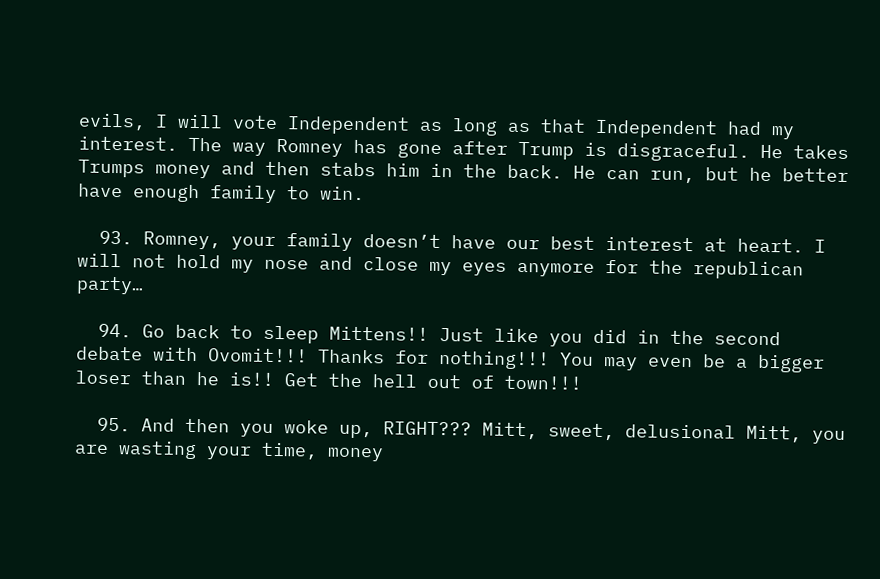evils, I will vote Independent as long as that Independent had my interest. The way Romney has gone after Trump is disgraceful. He takes Trumps money and then stabs him in the back. He can run, but he better have enough family to win.

  93. Romney, your family doesn’t have our best interest at heart. I will not hold my nose and close my eyes anymore for the republican party…

  94. Go back to sleep Mittens!! Just like you did in the second debate with Ovomit!!! Thanks for nothing!!! You may even be a bigger loser than he is!! Get the hell out of town!!!

  95. And then you woke up, RIGHT??? Mitt, sweet, delusional Mitt, you are wasting your time, money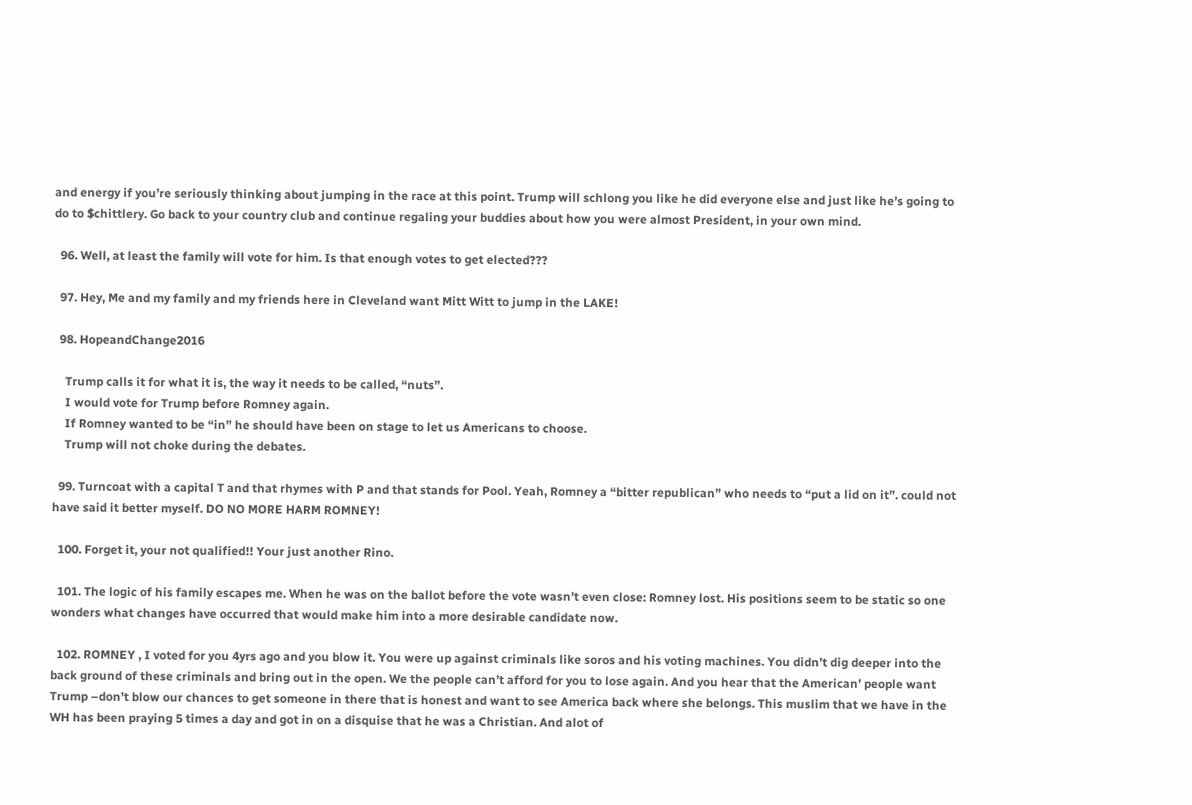and energy if you’re seriously thinking about jumping in the race at this point. Trump will schlong you like he did everyone else and just like he’s going to do to $chittlery. Go back to your country club and continue regaling your buddies about how you were almost President, in your own mind.

  96. Well, at least the family will vote for him. Is that enough votes to get elected???

  97. Hey, Me and my family and my friends here in Cleveland want Mitt Witt to jump in the LAKE!

  98. HopeandChange2016

    Trump calls it for what it is, the way it needs to be called, “nuts”.
    I would vote for Trump before Romney again.
    If Romney wanted to be “in” he should have been on stage to let us Americans to choose.
    Trump will not choke during the debates.

  99. Turncoat with a capital T and that rhymes with P and that stands for Pool. Yeah, Romney a “bitter republican” who needs to “put a lid on it”. could not have said it better myself. DO NO MORE HARM ROMNEY!

  100. Forget it, your not qualified!! Your just another Rino.

  101. The logic of his family escapes me. When he was on the ballot before the vote wasn’t even close: Romney lost. His positions seem to be static so one wonders what changes have occurred that would make him into a more desirable candidate now.

  102. ROMNEY , I voted for you 4yrs ago and you blow it. You were up against criminals like soros and his voting machines. You didn’t dig deeper into the back ground of these criminals and bring out in the open. We the people can’t afford for you to lose again. And you hear that the American’ people want Trump –don’t blow our chances to get someone in there that is honest and want to see America back where she belongs. This muslim that we have in the WH has been praying 5 times a day and got in on a disquise that he was a Christian. And alot of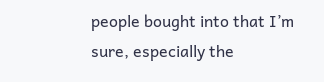people bought into that I’m sure, especially the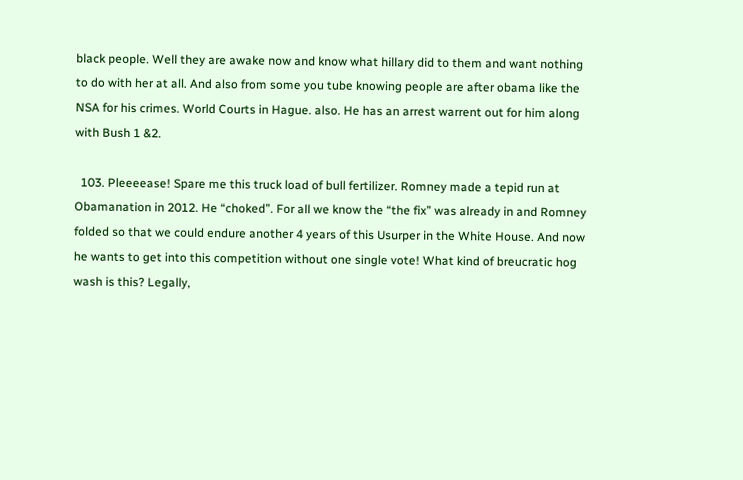black people. Well they are awake now and know what hillary did to them and want nothing to do with her at all. And also from some you tube knowing people are after obama like the NSA for his crimes. World Courts in Hague. also. He has an arrest warrent out for him along with Bush 1 &2.

  103. Pleeeease! Spare me this truck load of bull fertilizer. Romney made a tepid run at Obamanation in 2012. He “choked”. For all we know the “the fix” was already in and Romney folded so that we could endure another 4 years of this Usurper in the White House. And now he wants to get into this competition without one single vote! What kind of breucratic hog wash is this? Legally,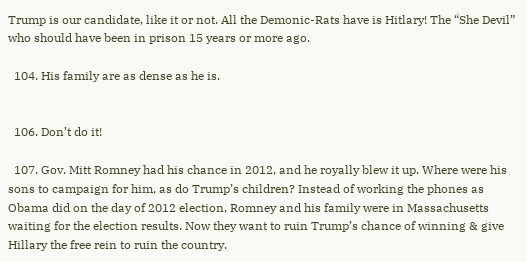Trump is our candidate, like it or not. All the Demonic-Rats have is Hitlary! The “She Devil” who should have been in prison 15 years or more ago.

  104. His family are as dense as he is.


  106. Don’t do it!

  107. Gov. Mitt Romney had his chance in 2012, and he royally blew it up. Where were his sons to campaign for him, as do Trump’s children? Instead of working the phones as Obama did on the day of 2012 election, Romney and his family were in Massachusetts waiting for the election results. Now they want to ruin Trump’s chance of winning & give Hillary the free rein to ruin the country.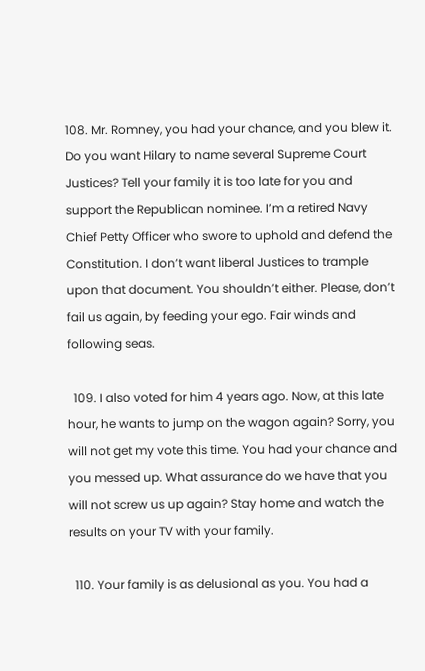108. Mr. Romney, you had your chance, and you blew it. Do you want Hilary to name several Supreme Court Justices? Tell your family it is too late for you and support the Republican nominee. I’m a retired Navy Chief Petty Officer who swore to uphold and defend the Constitution. I don’t want liberal Justices to trample upon that document. You shouldn’t either. Please, don’t fail us again, by feeding your ego. Fair winds and following seas.

  109. I also voted for him 4 years ago. Now, at this late hour, he wants to jump on the wagon again? Sorry, you will not get my vote this time. You had your chance and you messed up. What assurance do we have that you will not screw us up again? Stay home and watch the results on your TV with your family.

  110. Your family is as delusional as you. You had a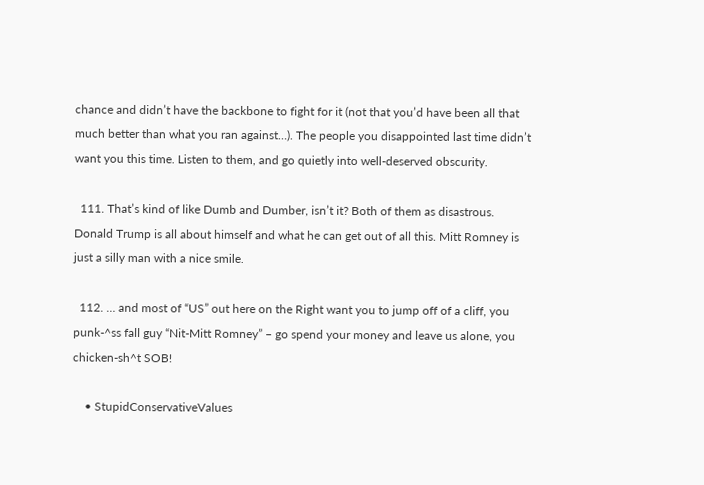chance and didn’t have the backbone to fight for it (not that you’d have been all that much better than what you ran against…). The people you disappointed last time didn’t want you this time. Listen to them, and go quietly into well-deserved obscurity.

  111. That’s kind of like Dumb and Dumber, isn’t it? Both of them as disastrous. Donald Trump is all about himself and what he can get out of all this. Mitt Romney is just a silly man with a nice smile.

  112. … and most of “US” out here on the Right want you to jump off of a cliff, you punk-^ss fall guy “Nit-Mitt Romney” – go spend your money and leave us alone, you chicken-sh^t SOB!

    • StupidConservativeValues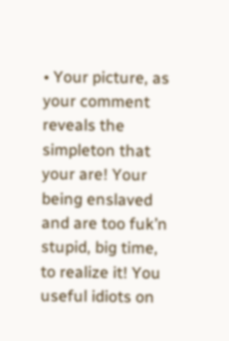• Your picture, as your comment reveals the simpleton that your are! Your being enslaved and are too fuk’n stupid, big time, to realize it! You useful idiots on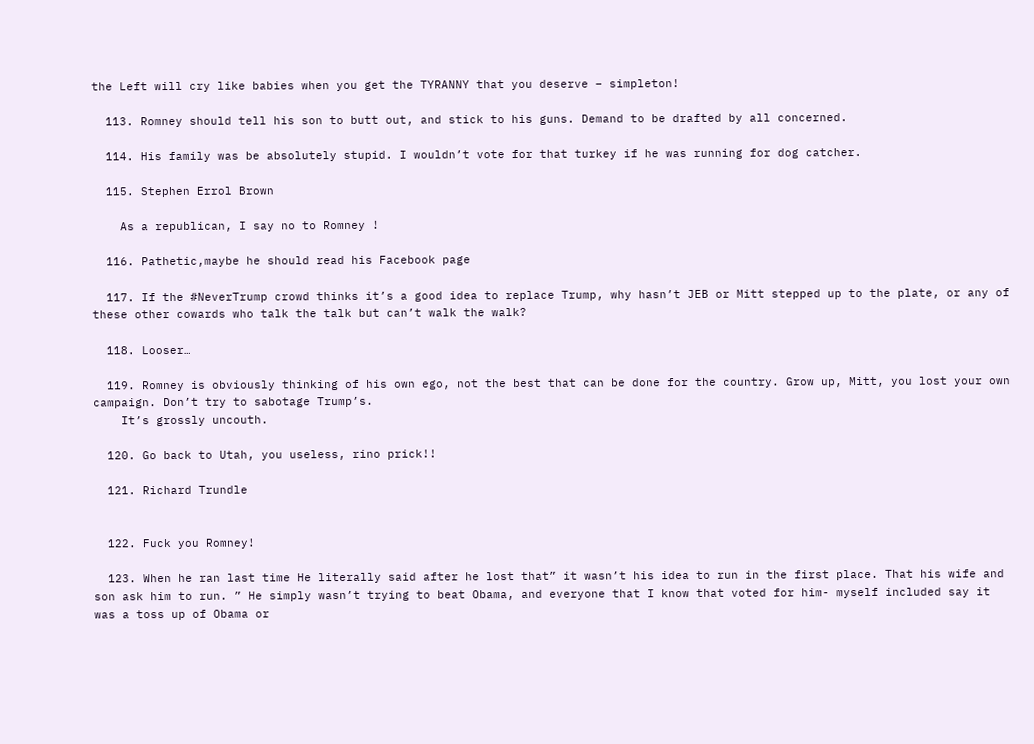the Left will cry like babies when you get the TYRANNY that you deserve – simpleton!

  113. Romney should tell his son to butt out, and stick to his guns. Demand to be drafted by all concerned.

  114. His family was be absolutely stupid. I wouldn’t vote for that turkey if he was running for dog catcher.

  115. Stephen Errol Brown

    As a republican, I say no to Romney !

  116. Pathetic,maybe he should read his Facebook page

  117. If the #NeverTrump crowd thinks it’s a good idea to replace Trump, why hasn’t JEB or Mitt stepped up to the plate, or any of these other cowards who talk the talk but can’t walk the walk?

  118. Looser…

  119. Romney is obviously thinking of his own ego, not the best that can be done for the country. Grow up, Mitt, you lost your own campaign. Don’t try to sabotage Trump’s.
    It’s grossly uncouth.

  120. Go back to Utah, you useless, rino prick!!

  121. Richard Trundle


  122. Fuck you Romney!

  123. When he ran last time He literally said after he lost that” it wasn’t his idea to run in the first place. That his wife and son ask him to run. ” He simply wasn’t trying to beat Obama, and everyone that I know that voted for him- myself included say it was a toss up of Obama or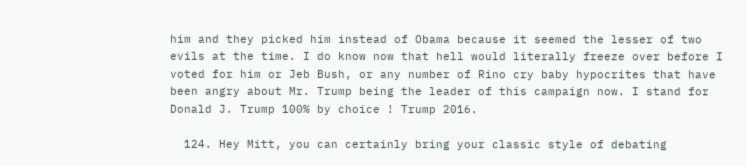him and they picked him instead of Obama because it seemed the lesser of two evils at the time. I do know now that hell would literally freeze over before I voted for him or Jeb Bush, or any number of Rino cry baby hypocrites that have been angry about Mr. Trump being the leader of this campaign now. I stand for Donald J. Trump 100% by choice ! Trump 2016.

  124. Hey Mitt, you can certainly bring your classic style of debating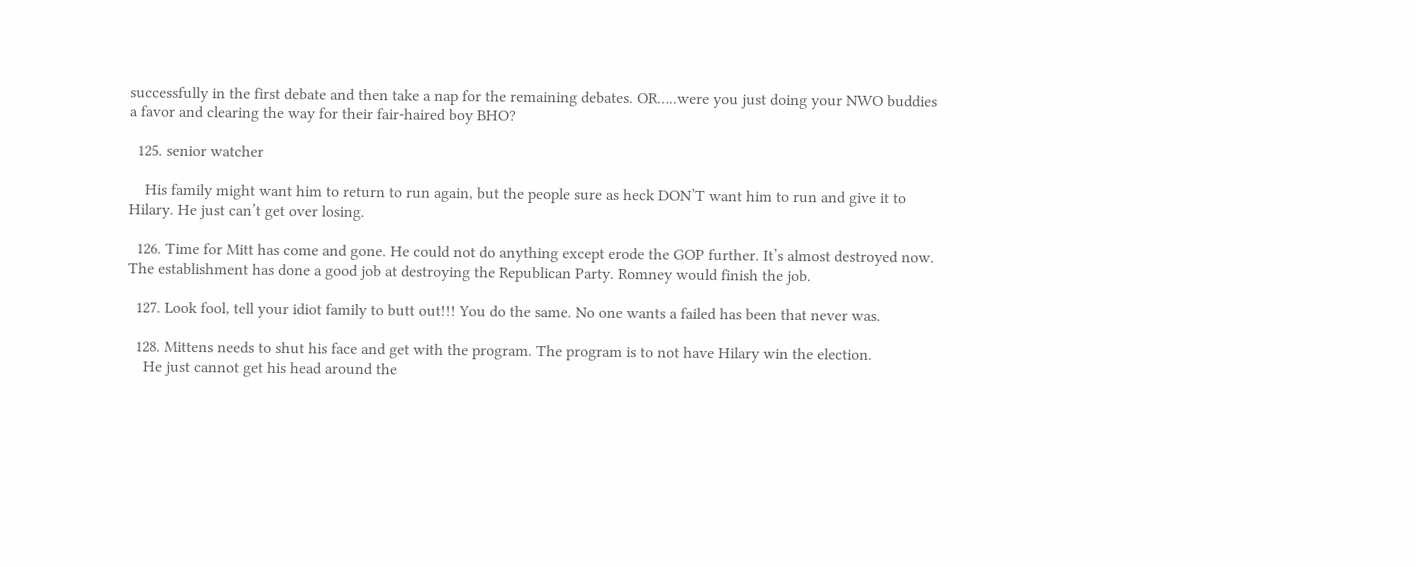successfully in the first debate and then take a nap for the remaining debates. OR…..were you just doing your NWO buddies a favor and clearing the way for their fair-haired boy BHO?

  125. senior watcher

    His family might want him to return to run again, but the people sure as heck DON’T want him to run and give it to Hilary. He just can’t get over losing.

  126. Time for Mitt has come and gone. He could not do anything except erode the GOP further. It’s almost destroyed now. The establishment has done a good job at destroying the Republican Party. Romney would finish the job.

  127. Look fool, tell your idiot family to butt out!!! You do the same. No one wants a failed has been that never was.

  128. Mittens needs to shut his face and get with the program. The program is to not have Hilary win the election.
    He just cannot get his head around the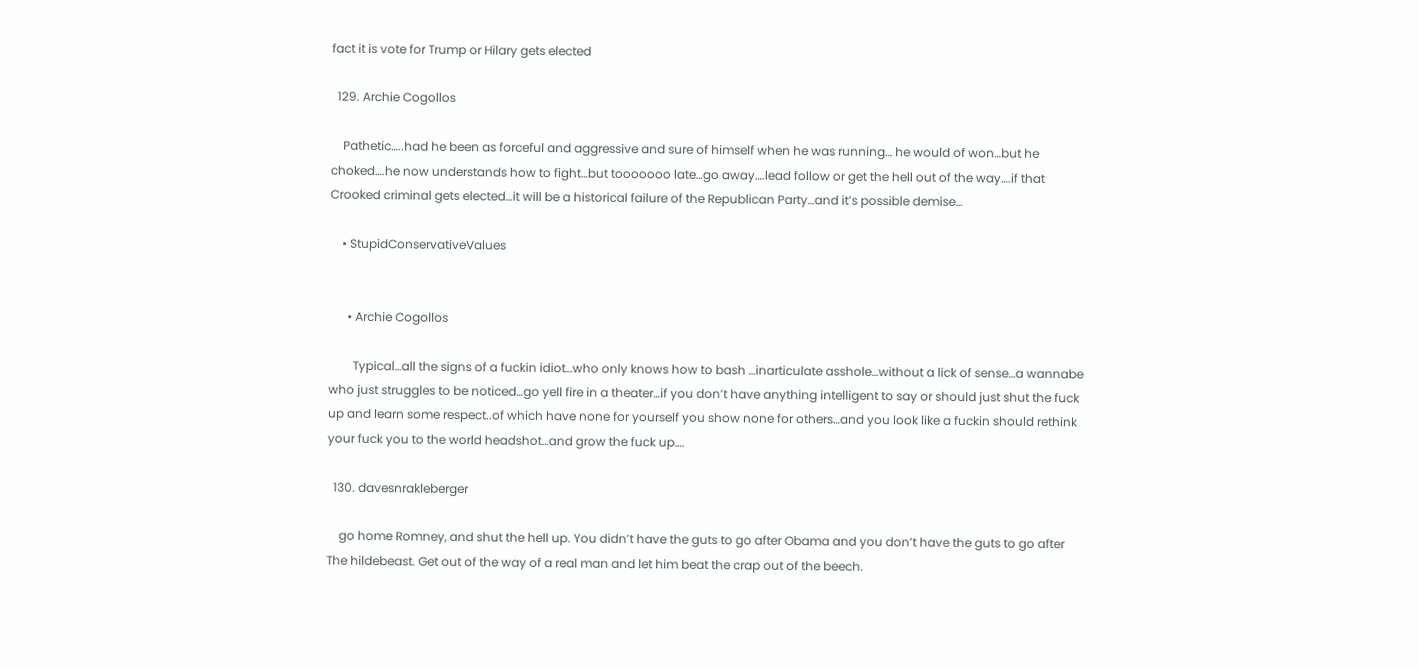fact it is vote for Trump or Hilary gets elected

  129. Archie Cogollos

    Pathetic…..had he been as forceful and aggressive and sure of himself when he was running… he would of won…but he choked….he now understands how to fight…but tooooooo late…go away….lead follow or get the hell out of the way….if that Crooked criminal gets elected…it will be a historical failure of the Republican Party…and it’s possible demise…

    • StupidConservativeValues


      • Archie Cogollos

        Typical…all the signs of a fuckin idiot…who only knows how to bash …inarticulate asshole…without a lick of sense…a wannabe who just struggles to be noticed…go yell fire in a theater…if you don’t have anything intelligent to say or should just shut the fuck up and learn some respect..of which have none for yourself you show none for others…and you look like a fuckin should rethink your fuck you to the world headshot…and grow the fuck up….

  130. davesnrakleberger

    go home Romney, and shut the hell up. You didn’t have the guts to go after Obama and you don’t have the guts to go after The hildebeast. Get out of the way of a real man and let him beat the crap out of the beech.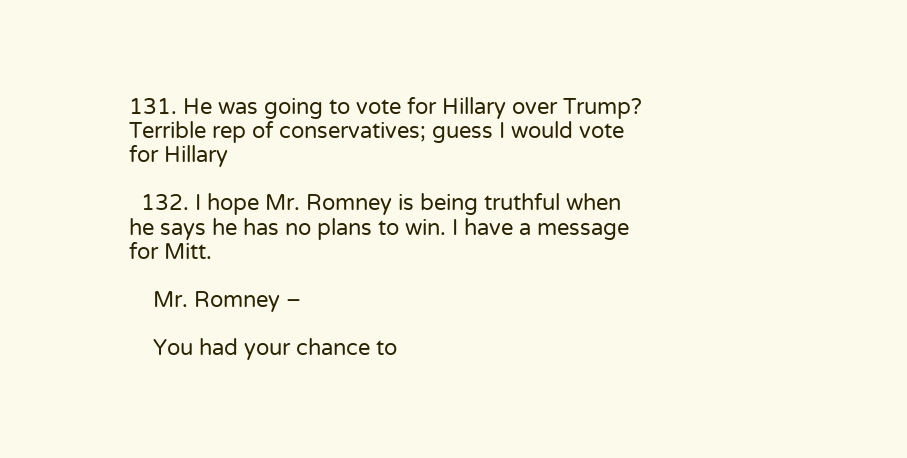131. He was going to vote for Hillary over Trump? Terrible rep of conservatives; guess I would vote for Hillary

  132. I hope Mr. Romney is being truthful when he says he has no plans to win. I have a message for Mitt.

    Mr. Romney –

    You had your chance to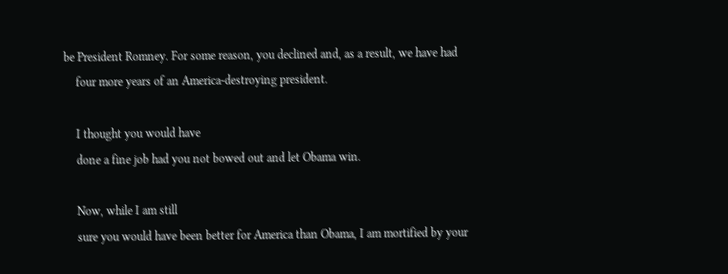be President Romney. For some reason, you declined and, as a result, we have had
    four more years of an America-destroying president.

    I thought you would have
    done a fine job had you not bowed out and let Obama win.

    Now, while I am still
    sure you would have been better for America than Obama, I am mortified by your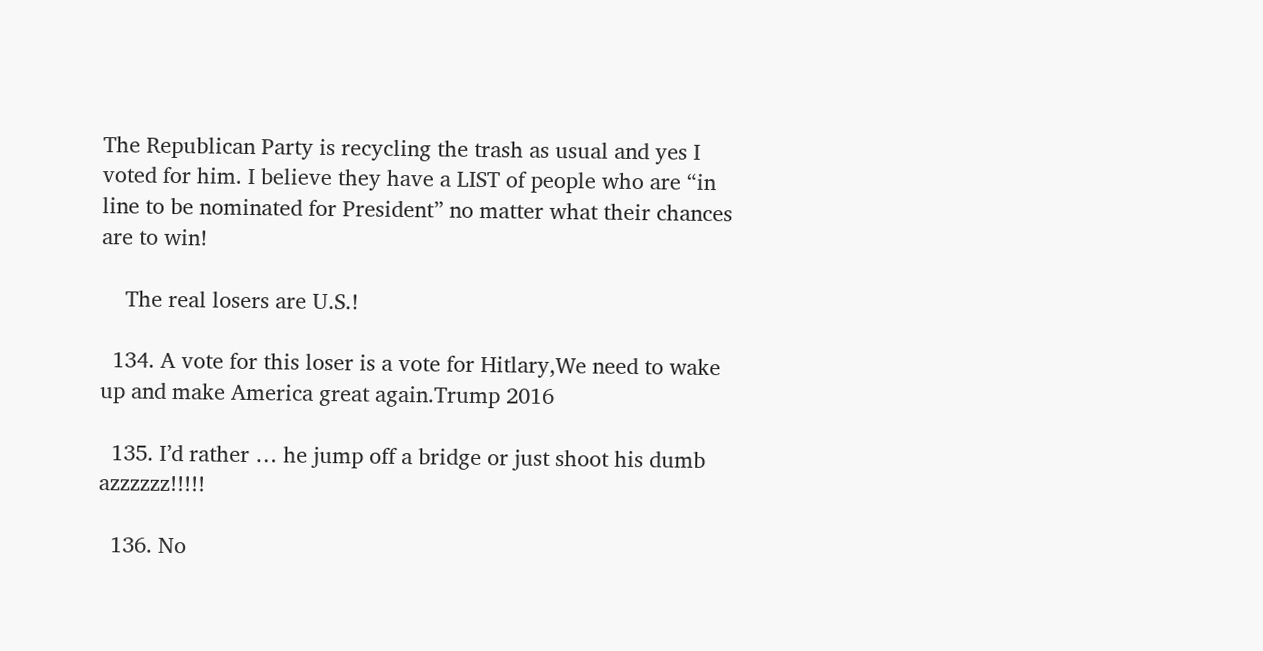The Republican Party is recycling the trash as usual and yes I voted for him. I believe they have a LIST of people who are “in line to be nominated for President” no matter what their chances are to win!

    The real losers are U.S.!

  134. A vote for this loser is a vote for Hitlary,We need to wake up and make America great again.Trump 2016

  135. I’d rather … he jump off a bridge or just shoot his dumb azzzzzz!!!!!

  136. No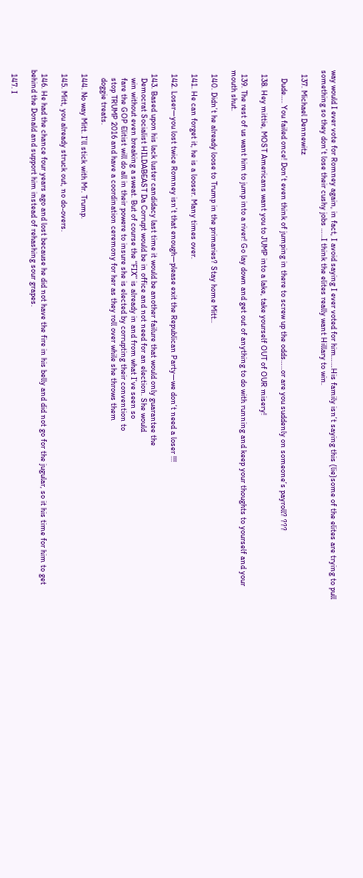way would I ever vote for Romney again, in fact, I avoid saying I ever voted for him……His family isn’t saying this (lie)some of the elites are trying to pull something so they don’t lose their cushy jobs …..I think the elites really want Hillary to win.

  137. Michael Dennewitz

    Dude…. You failed once! Don’t even think of jumping in there to screw up the odds…..or are you suddenly on someone’s payroll? ???

  138. Hey mittie, MOST Americans want you to JUMP into a lake, take yourself OUT of OUR misery!

  139. The rest of us want him to jump into a river! Go lay down and get out of anything to do with running and keep your thoughts to yourself and your mouth shut.

  140. Didn’t he already loose to Trump in the primaries? Stay home Mitt..

  141. He can forget it, he is a looser. Many times over.

  142. Loser—you lost twice Romney isn’t that enough—please exit the Republican Party—we don’t need a loser !!!

  143. Based upon his lack luster candidacy last time it would be another failure that would only guarantee the
    Democrat Socialist HILDABEAST Da Corrupt would be in office and not need for an election. She would
    win without even breaking a sweat. But of course the “FIX” is already in and from what I’ve seen so
    fare the GOP Elitist will do all in their powere to insure she is elected by corrupting their convention to
    stop TRUMP 2016 and have a coordination ceremony for her as they roll over while she throws them
    doggie treats.

  144. No way Mitt. I’ll stick with Mr. Trump.

  145. Mitt, you already struck out, no do-overs.

  146. He had the chance four years ago and lost because he did not have the fire in his belly and did not go for the jugular, so it his time for him to get behind the Donald and support him instead of rehashing sour grapes.

  147. I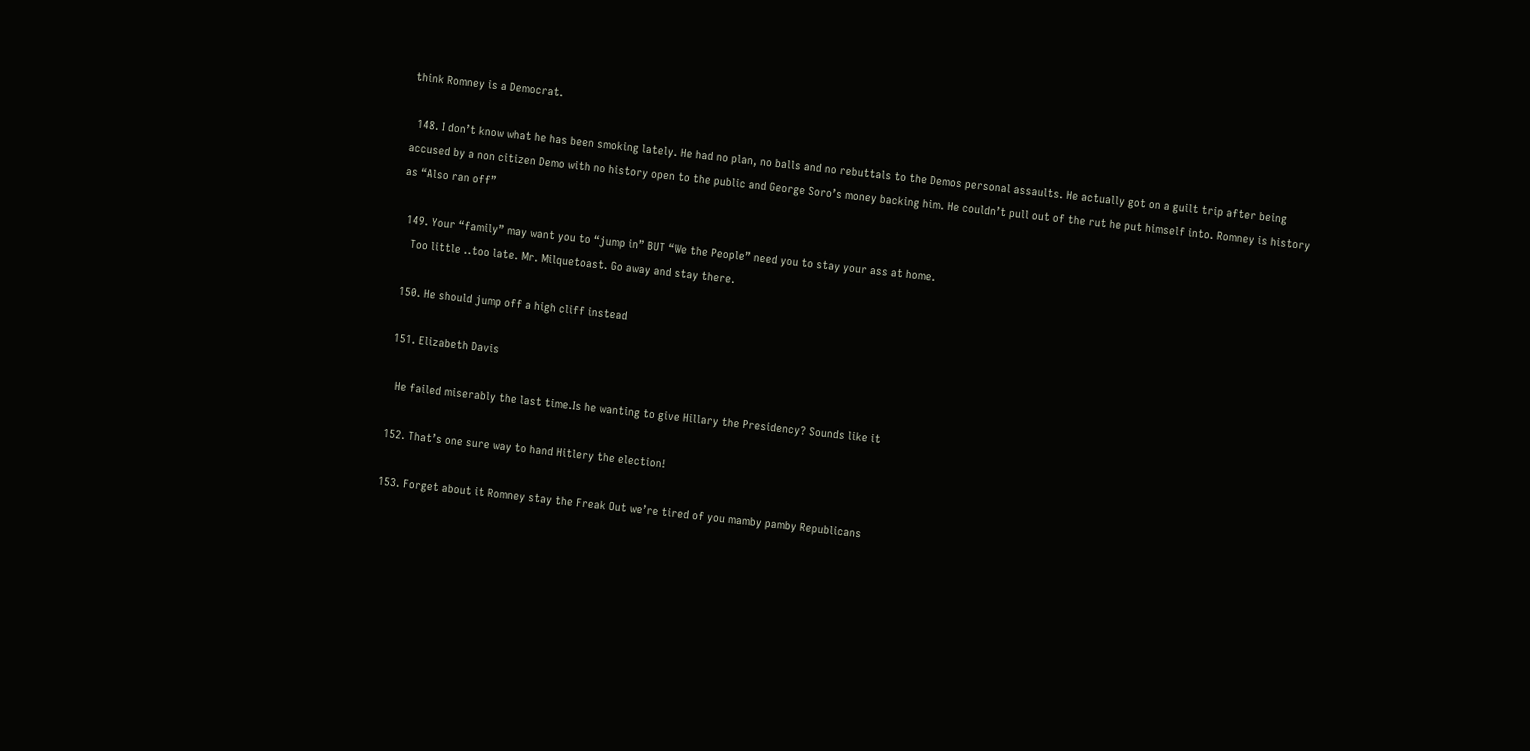think Romney is a Democrat.

  148. I don’t know what he has been smoking lately. He had no plan, no balls and no rebuttals to the Demos personal assaults. He actually got on a guilt trip after being accused by a non citizen Demo with no history open to the public and George Soro’s money backing him. He couldn’t pull out of the rut he put himself into. Romney is history as “Also ran off”

  149. Your “family” may want you to “jump in” BUT “We the People” need you to stay your ass at home.
    Too little ..too late. Mr. Milquetoast. Go away and stay there.

  150. He should jump off a high cliff instead

  151. Elizabeth Davis

    He failed miserably the last time.Is he wanting to give Hillary the Presidency? Sounds like it

  152. That’s one sure way to hand Hitlery the election!

  153. Forget about it Romney stay the Freak Out we’re tired of you mamby pamby Republicans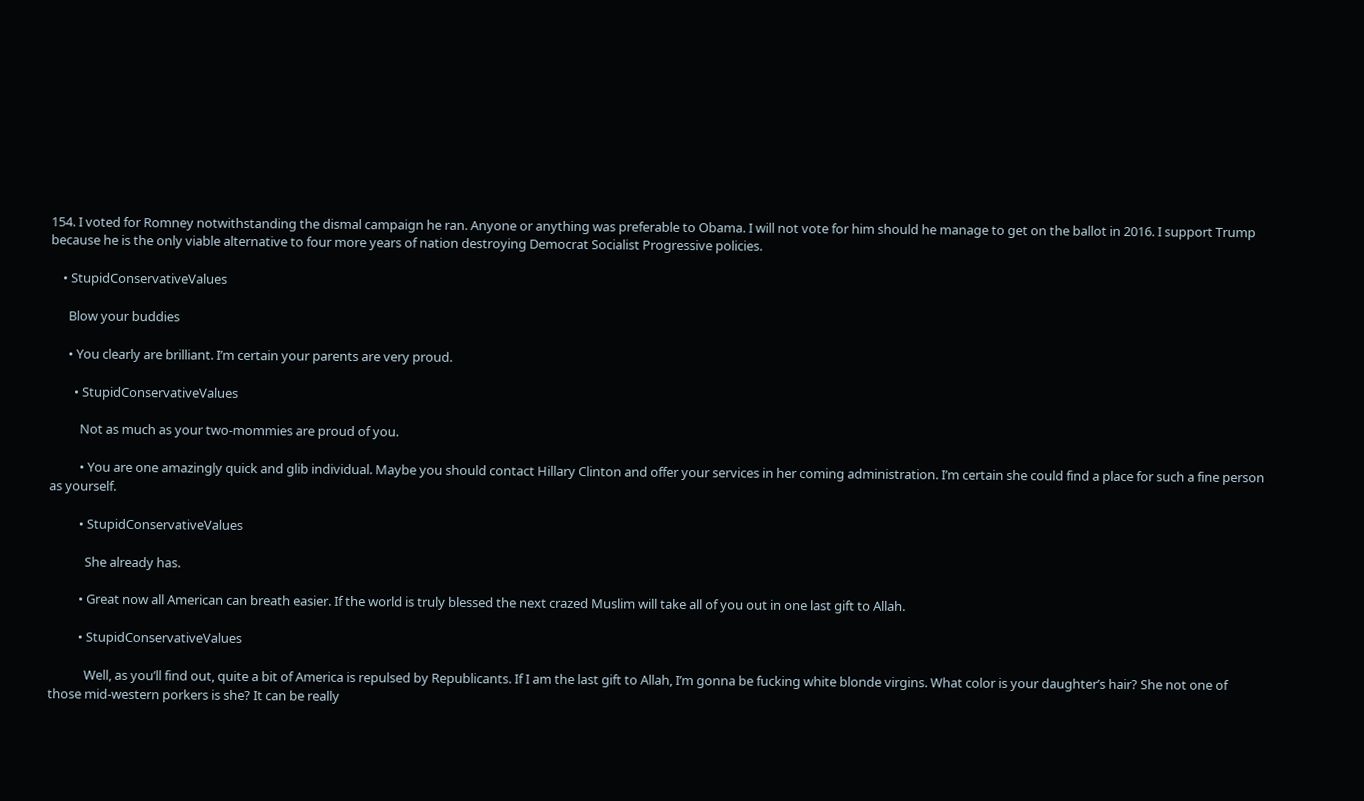154. I voted for Romney notwithstanding the dismal campaign he ran. Anyone or anything was preferable to Obama. I will not vote for him should he manage to get on the ballot in 2016. I support Trump because he is the only viable alternative to four more years of nation destroying Democrat Socialist Progressive policies.

    • StupidConservativeValues

      Blow your buddies

      • You clearly are brilliant. I’m certain your parents are very proud.

        • StupidConservativeValues

          Not as much as your two-mommies are proud of you.

          • You are one amazingly quick and glib individual. Maybe you should contact Hillary Clinton and offer your services in her coming administration. I’m certain she could find a place for such a fine person as yourself.

          • StupidConservativeValues

            She already has.

          • Great now all American can breath easier. If the world is truly blessed the next crazed Muslim will take all of you out in one last gift to Allah.

          • StupidConservativeValues

            Well, as you’ll find out, quite a bit of America is repulsed by Republicants. If I am the last gift to Allah, I’m gonna be fucking white blonde virgins. What color is your daughter’s hair? She not one of those mid-western porkers is she? It can be really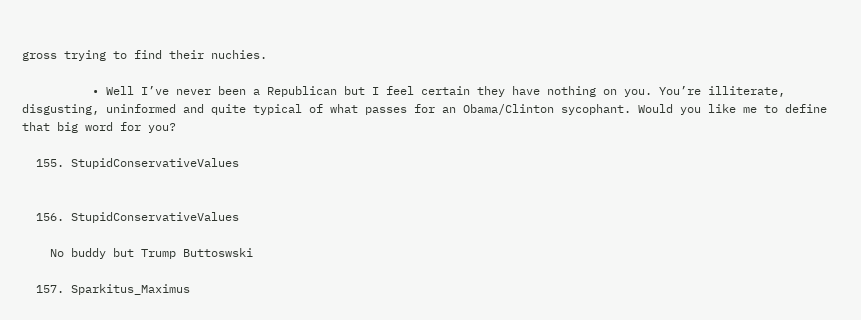gross trying to find their nuchies.

          • Well I’ve never been a Republican but I feel certain they have nothing on you. You’re illiterate, disgusting, uninformed and quite typical of what passes for an Obama/Clinton sycophant. Would you like me to define that big word for you?

  155. StupidConservativeValues


  156. StupidConservativeValues

    No buddy but Trump Buttoswski

  157. Sparkitus_Maximus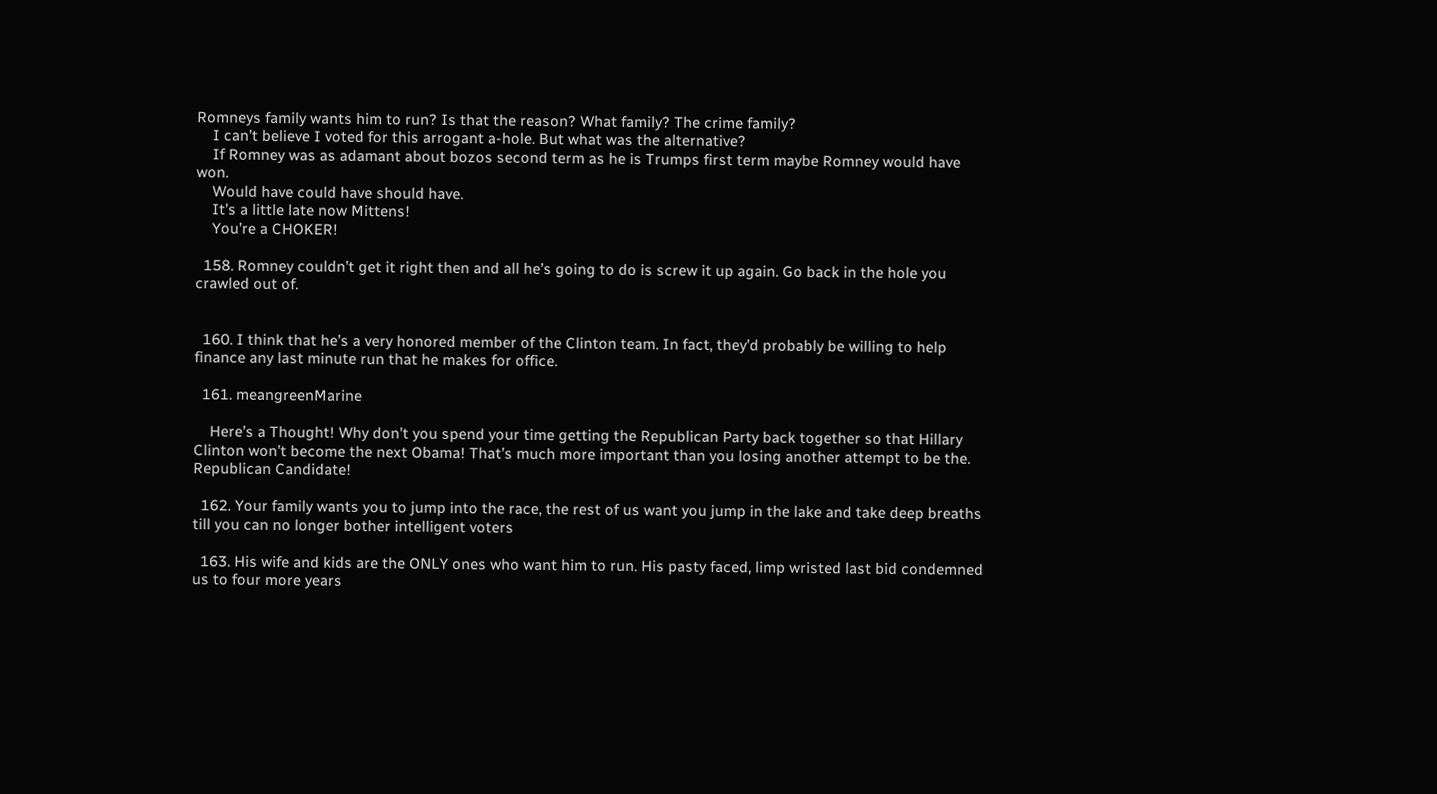Romneys family wants him to run? Is that the reason? What family? The crime family?
    I can’t believe I voted for this arrogant a-hole. But what was the alternative?
    If Romney was as adamant about bozos second term as he is Trumps first term maybe Romney would have won.
    Would have could have should have.
    It’s a little late now Mittens!
    You’re a CHOKER!

  158. Romney couldn’t get it right then and all he’s going to do is screw it up again. Go back in the hole you crawled out of.


  160. I think that he’s a very honored member of the Clinton team. In fact, they’d probably be willing to help finance any last minute run that he makes for office.

  161. meangreenMarine

    Here’s a Thought! Why don’t you spend your time getting the Republican Party back together so that Hillary Clinton won’t become the next Obama! That’s much more important than you losing another attempt to be the. Republican Candidate!

  162. Your family wants you to jump into the race, the rest of us want you jump in the lake and take deep breaths till you can no longer bother intelligent voters

  163. His wife and kids are the ONLY ones who want him to run. His pasty faced, limp wristed last bid condemned us to four more years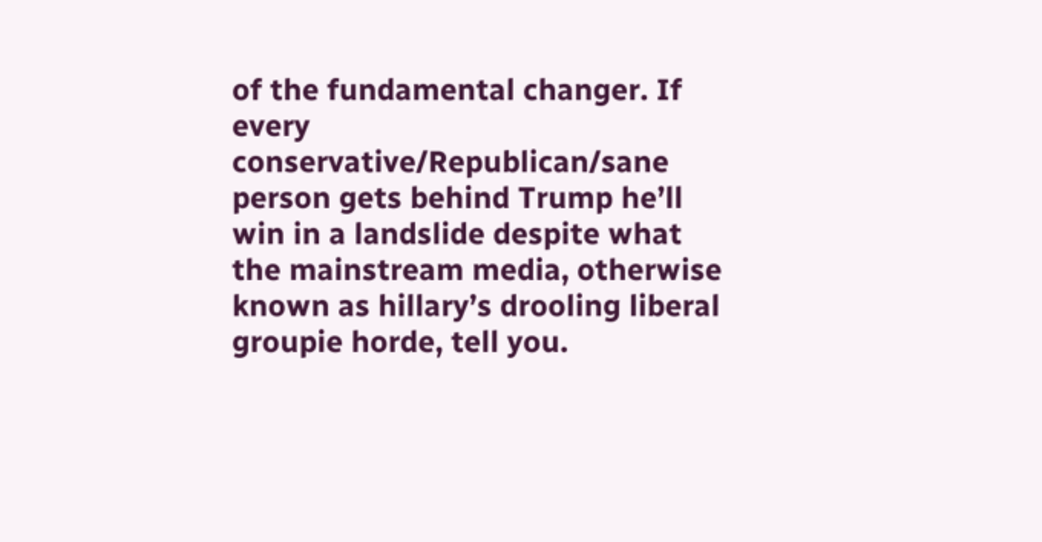of the fundamental changer. If every conservative/Republican/sane person gets behind Trump he’ll win in a landslide despite what the mainstream media, otherwise known as hillary’s drooling liberal groupie horde, tell you.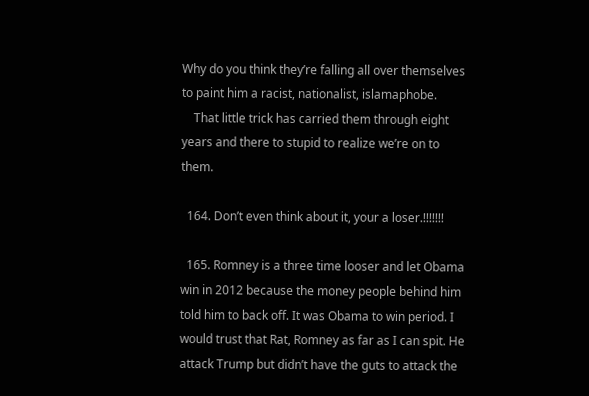Why do you think they’re falling all over themselves to paint him a racist, nationalist, islamaphobe.
    That little trick has carried them through eight years and there to stupid to realize we’re on to them.

  164. Don’t even think about it, your a loser.!!!!!!!

  165. Romney is a three time looser and let Obama win in 2012 because the money people behind him told him to back off. It was Obama to win period. I would trust that Rat, Romney as far as I can spit. He attack Trump but didn’t have the guts to attack the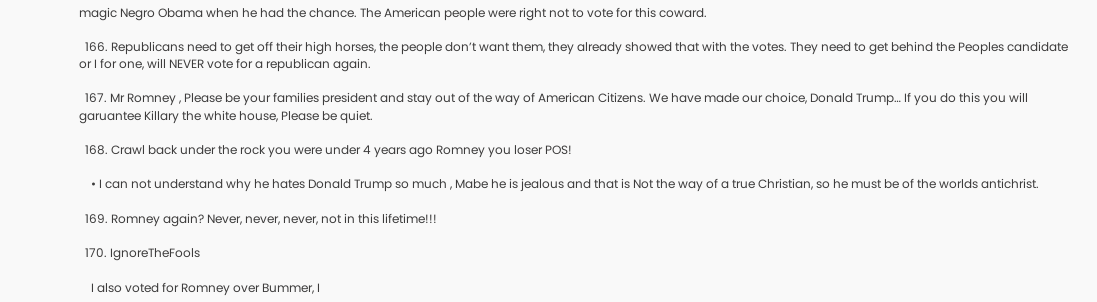magic Negro Obama when he had the chance. The American people were right not to vote for this coward.

  166. Republicans need to get off their high horses, the people don’t want them, they already showed that with the votes. They need to get behind the Peoples candidate or I for one, will NEVER vote for a republican again.

  167. Mr Romney , Please be your families president and stay out of the way of American Citizens. We have made our choice, Donald Trump… If you do this you will garuantee Killary the white house, Please be quiet.

  168. Crawl back under the rock you were under 4 years ago Romney you loser POS!

    • I can not understand why he hates Donald Trump so much , Mabe he is jealous and that is Not the way of a true Christian, so he must be of the worlds antichrist.

  169. Romney again? Never, never, never, not in this lifetime!!!

  170. IgnoreTheFools

    I also voted for Romney over Bummer, I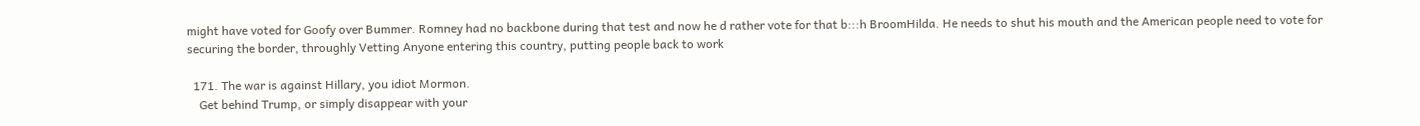might have voted for Goofy over Bummer. Romney had no backbone during that test and now he d rather vote for that b:::h BroomHilda. He needs to shut his mouth and the American people need to vote for securing the border, throughly Vetting Anyone entering this country, putting people back to work

  171. The war is against Hillary, you idiot Mormon.
    Get behind Trump, or simply disappear with your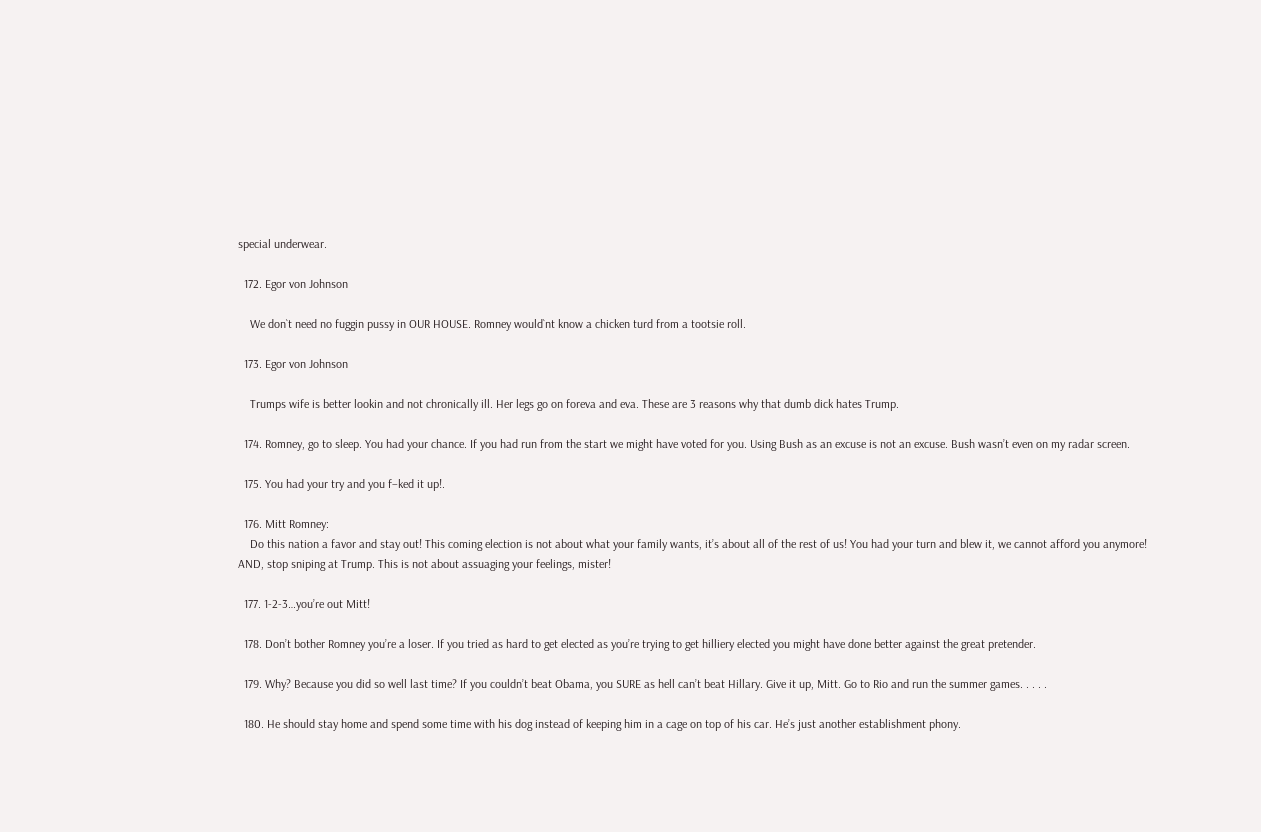special underwear.

  172. Egor von Johnson

    We don`t need no fuggin pussy in OUR HOUSE. Romney would`nt know a chicken turd from a tootsie roll.

  173. Egor von Johnson

    Trumps wife is better lookin and not chronically ill. Her legs go on foreva and eva. These are 3 reasons why that dumb dick hates Trump.

  174. Romney, go to sleep. You had your chance. If you had run from the start we might have voted for you. Using Bush as an excuse is not an excuse. Bush wasn’t even on my radar screen.

  175. You had your try and you f–ked it up!.

  176. Mitt Romney:
    Do this nation a favor and stay out! This coming election is not about what your family wants, it’s about all of the rest of us! You had your turn and blew it, we cannot afford you anymore! AND, stop sniping at Trump. This is not about assuaging your feelings, mister!

  177. 1-2-3…you’re out Mitt!

  178. Don’t bother Romney you’re a loser. If you tried as hard to get elected as you’re trying to get hilliery elected you might have done better against the great pretender.

  179. Why? Because you did so well last time? If you couldn’t beat Obama, you SURE as hell can’t beat Hillary. Give it up, Mitt. Go to Rio and run the summer games. . . . .

  180. He should stay home and spend some time with his dog instead of keeping him in a cage on top of his car. He’s just another establishment phony.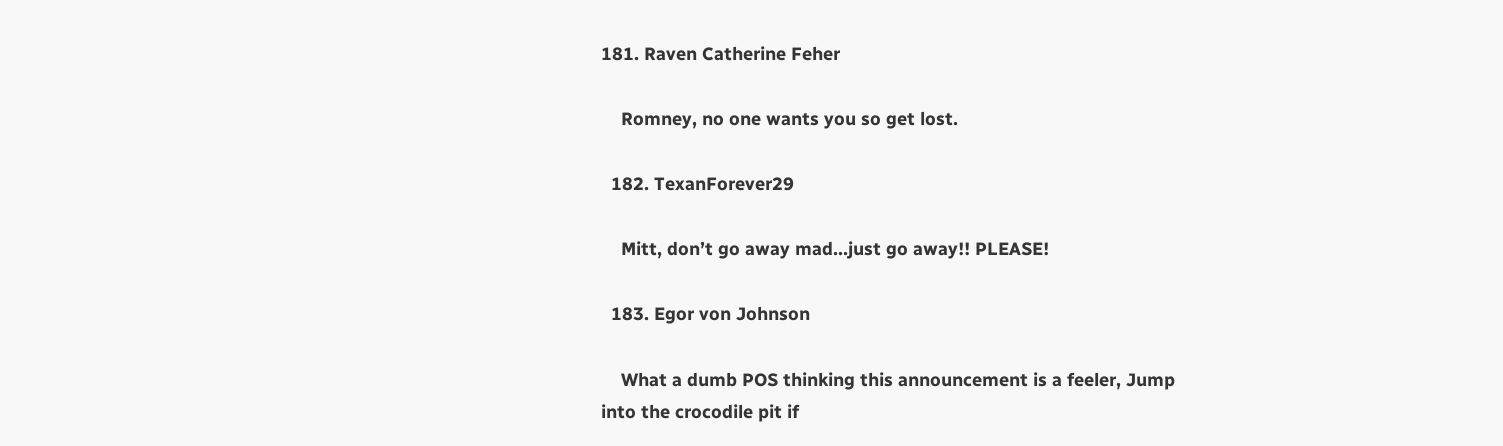181. Raven Catherine Feher

    Romney, no one wants you so get lost.

  182. TexanForever29

    Mitt, don’t go away mad…just go away!! PLEASE!

  183. Egor von Johnson

    What a dumb POS thinking this announcement is a feeler, Jump into the crocodile pit if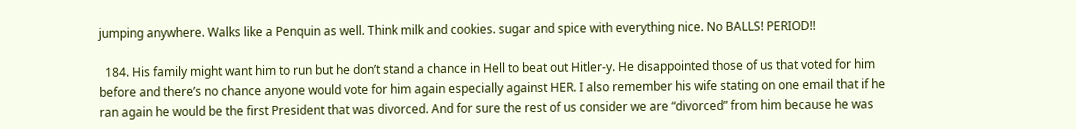jumping anywhere. Walks like a Penquin as well. Think milk and cookies. sugar and spice with everything nice. No BALLS! PERIOD!!

  184. His family might want him to run but he don’t stand a chance in Hell to beat out Hitler-y. He disappointed those of us that voted for him before and there’s no chance anyone would vote for him again especially against HER. I also remember his wife stating on one email that if he ran again he would be the first President that was divorced. And for sure the rest of us consider we are “divorced” from him because he was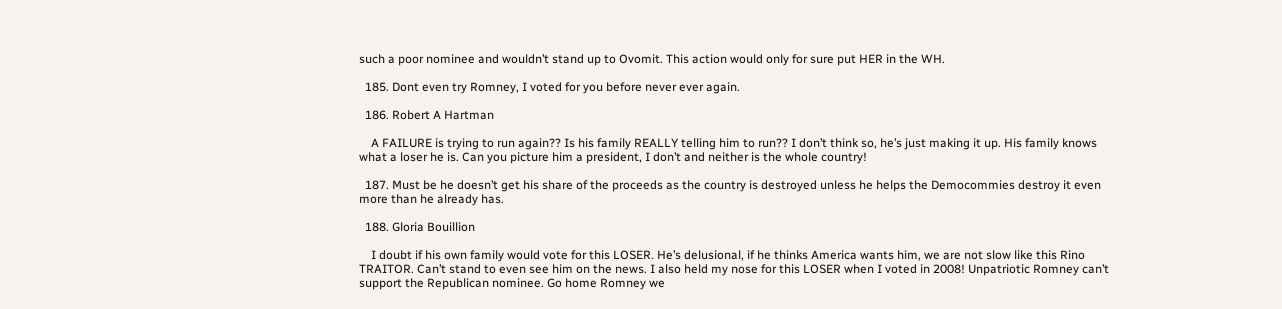such a poor nominee and wouldn’t stand up to Ovomit. This action would only for sure put HER in the WH.

  185. Dont even try Romney, I voted for you before never ever again.

  186. Robert A Hartman

    A FAILURE is trying to run again?? Is his family REALLY telling him to run?? I don’t think so, he’s just making it up. His family knows what a loser he is. Can you picture him a president, I don’t and neither is the whole country!

  187. Must be he doesn’t get his share of the proceeds as the country is destroyed unless he helps the Democommies destroy it even more than he already has.

  188. Gloria Bouillion

    I doubt if his own family would vote for this LOSER. He’s delusional, if he thinks America wants him, we are not slow like this Rino TRAITOR. Can’t stand to even see him on the news. I also held my nose for this LOSER when I voted in 2008! Unpatriotic Romney can’t support the Republican nominee. Go home Romney we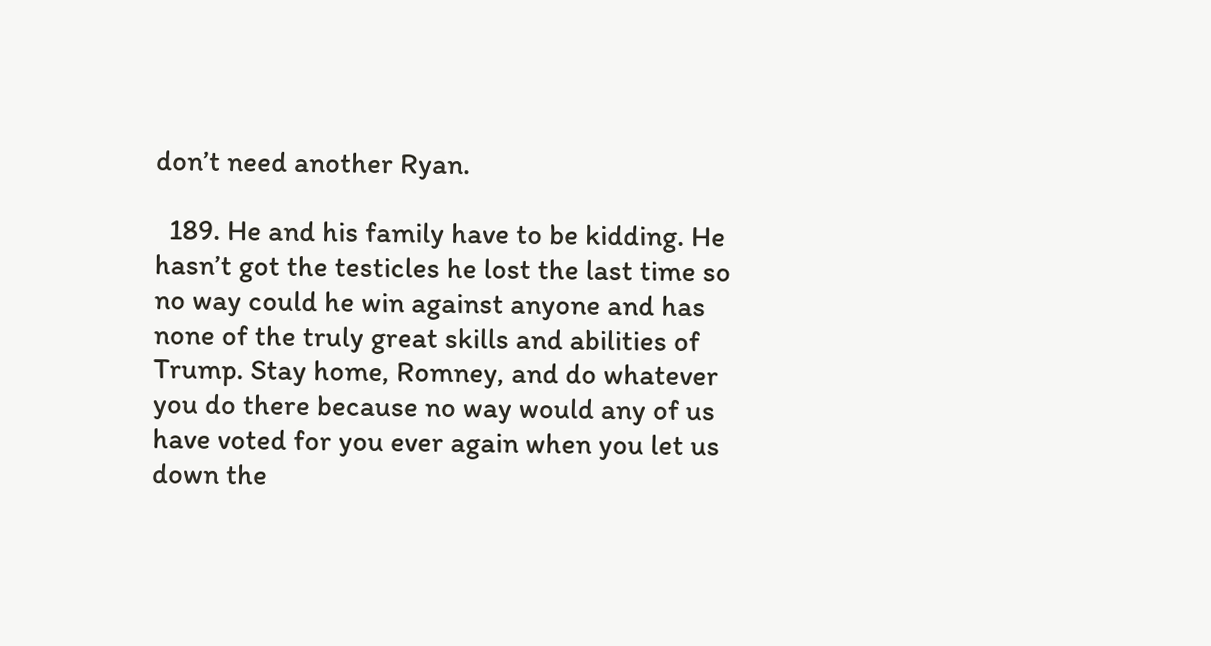don’t need another Ryan.

  189. He and his family have to be kidding. He hasn’t got the testicles he lost the last time so no way could he win against anyone and has none of the truly great skills and abilities of Trump. Stay home, Romney, and do whatever you do there because no way would any of us have voted for you ever again when you let us down the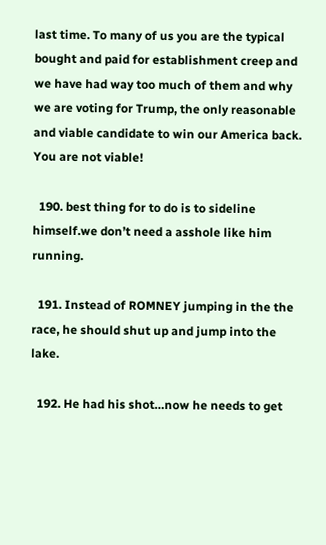last time. To many of us you are the typical bought and paid for establishment creep and we have had way too much of them and why we are voting for Trump, the only reasonable and viable candidate to win our America back. You are not viable!

  190. best thing for to do is to sideline himself.we don’t need a asshole like him running.

  191. Instead of ROMNEY jumping in the the race, he should shut up and jump into the lake.

  192. He had his shot…now he needs to get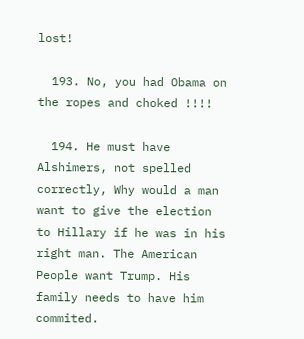lost!

  193. No, you had Obama on the ropes and choked !!!!

  194. He must have Alshimers, not spelled correctly, Why would a man want to give the election to Hillary if he was in his right man. The American People want Trump. His family needs to have him commited.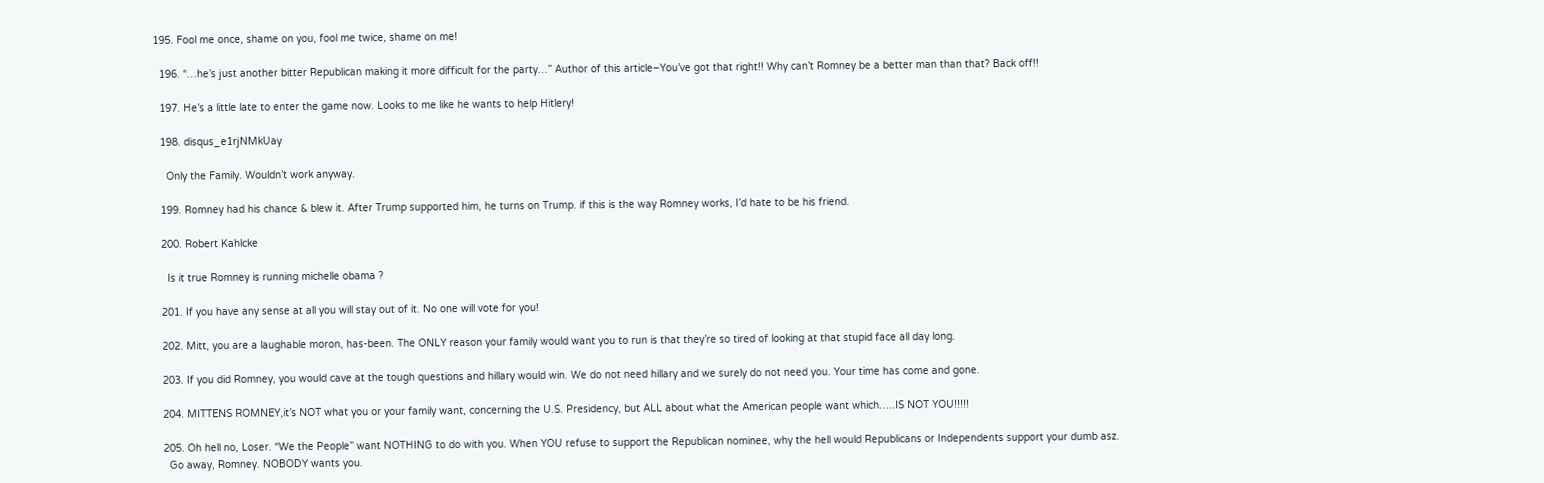195. Fool me once, shame on you, fool me twice, shame on me!

  196. “…he’s just another bitter Republican making it more difficult for the party…” Author of this article–You’ve got that right!! Why can’t Romney be a better man than that? Back off!!

  197. He’s a little late to enter the game now. Looks to me like he wants to help Hitlery!

  198. disqus_e1rjNMkUay

    Only the Family. Wouldn’t work anyway.

  199. Romney had his chance & blew it. After Trump supported him, he turns on Trump. if this is the way Romney works, I’d hate to be his friend.

  200. Robert Kahlcke

    Is it true Romney is running michelle obama ?

  201. If you have any sense at all you will stay out of it. No one will vote for you!

  202. Mitt, you are a laughable moron, has-been. The ONLY reason your family would want you to run is that they’re so tired of looking at that stupid face all day long.

  203. If you did Romney, you would cave at the tough questions and hillary would win. We do not need hillary and we surely do not need you. Your time has come and gone.

  204. MITTENS ROMNEY,it’s NOT what you or your family want, concerning the U.S. Presidency, but ALL about what the American people want which…..IS NOT YOU!!!!!

  205. Oh hell no, Loser. “We the People” want NOTHING to do with you. When YOU refuse to support the Republican nominee, why the hell would Republicans or Independents support your dumb asz.
    Go away, Romney. NOBODY wants you.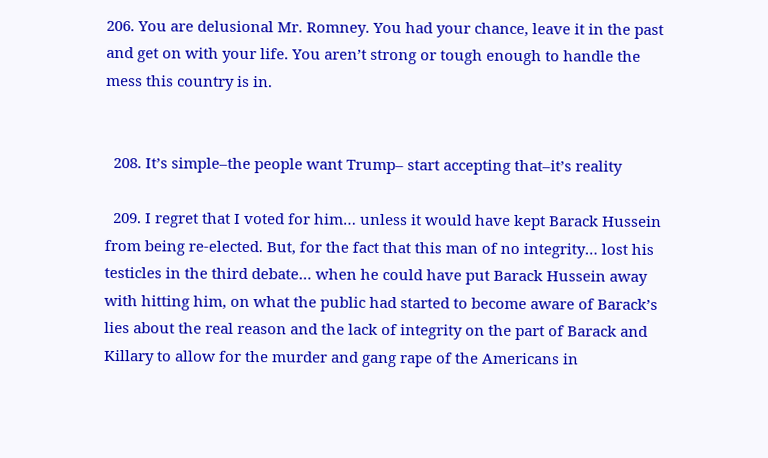206. You are delusional Mr. Romney. You had your chance, leave it in the past and get on with your life. You aren’t strong or tough enough to handle the mess this country is in.


  208. It’s simple–the people want Trump– start accepting that–it’s reality

  209. I regret that I voted for him… unless it would have kept Barack Hussein from being re-elected. But, for the fact that this man of no integrity… lost his testicles in the third debate… when he could have put Barack Hussein away with hitting him, on what the public had started to become aware of Barack’s lies about the real reason and the lack of integrity on the part of Barack and Killary to allow for the murder and gang rape of the Americans in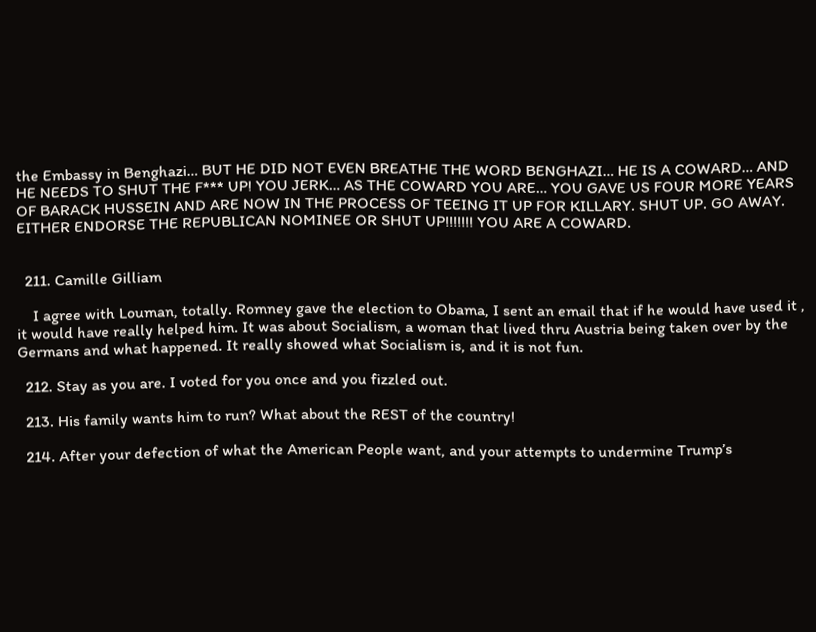the Embassy in Benghazi… BUT HE DID NOT EVEN BREATHE THE WORD BENGHAZI… HE IS A COWARD… AND HE NEEDS TO SHUT THE F*** UP! YOU JERK… AS THE COWARD YOU ARE… YOU GAVE US FOUR MORE YEARS OF BARACK HUSSEIN AND ARE NOW IN THE PROCESS OF TEEING IT UP FOR KILLARY. SHUT UP. GO AWAY. EITHER ENDORSE THE REPUBLICAN NOMINEE OR SHUT UP!!!!!!! YOU ARE A COWARD.


  211. Camille Gilliam

    I agree with Louman, totally. Romney gave the election to Obama, I sent an email that if he would have used it , it would have really helped him. It was about Socialism, a woman that lived thru Austria being taken over by the Germans and what happened. It really showed what Socialism is, and it is not fun.

  212. Stay as you are. I voted for you once and you fizzled out.

  213. His family wants him to run? What about the REST of the country!

  214. After your defection of what the American People want, and your attempts to undermine Trump’s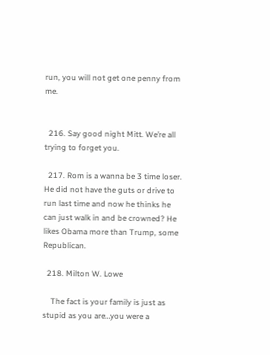run, you will not get one penny from me.


  216. Say good night Mitt. We’re all trying to forget you.

  217. Rom is a wanna be 3 time loser. He did not have the guts or drive to run last time and now he thinks he can just walk in and be crowned? He likes Obama more than Trump, some Republican.

  218. Milton W. Lowe

    The fact is your family is just as stupid as you are…you were a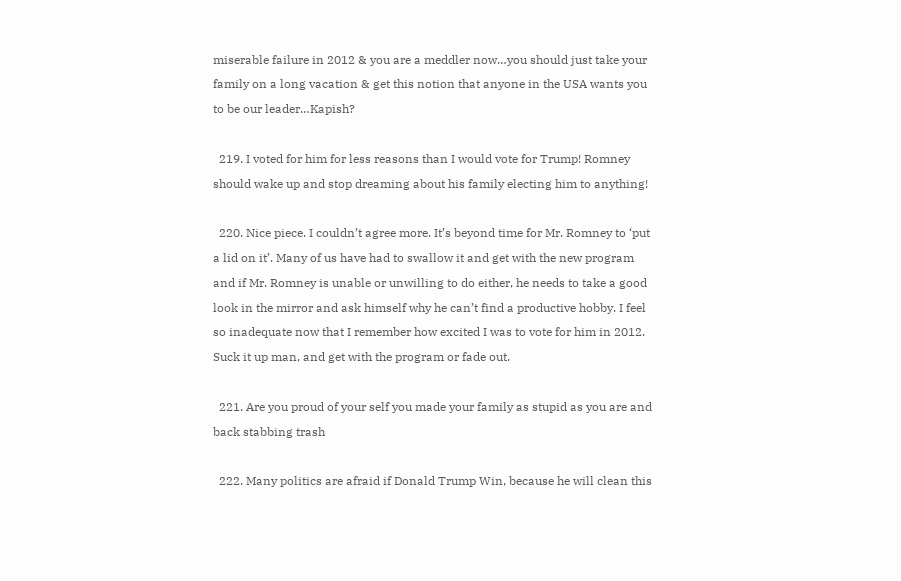miserable failure in 2012 & you are a meddler now…you should just take your family on a long vacation & get this notion that anyone in the USA wants you to be our leader…Kapish?

  219. I voted for him for less reasons than I would vote for Trump! Romney should wake up and stop dreaming about his family electing him to anything!

  220. Nice piece. I couldn’t agree more. It’s beyond time for Mr. Romney to ‘put a lid on it’. Many of us have had to swallow it and get with the new program and if Mr. Romney is unable or unwilling to do either, he needs to take a good look in the mirror and ask himself why he can’t find a productive hobby. I feel so inadequate now that I remember how excited I was to vote for him in 2012. Suck it up man, and get with the program or fade out.

  221. Are you proud of your self you made your family as stupid as you are and back stabbing trash

  222. Many politics are afraid if Donald Trump Win, because he will clean this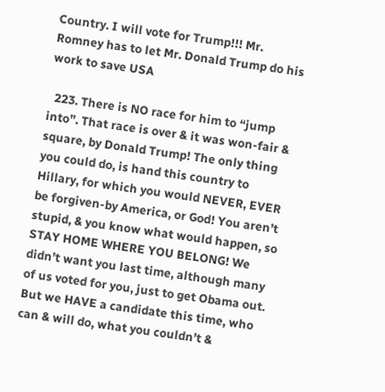Country. I will vote for Trump!!! Mr. Romney has to let Mr. Donald Trump do his work to save USA

  223. There is NO race for him to “jump into”. That race is over & it was won-fair & square, by Donald Trump! The only thing you could do, is hand this country to Hillary, for which you would NEVER, EVER be forgiven-by America, or God! You aren’t stupid, & you know what would happen, so STAY HOME WHERE YOU BELONG! We didn’t want you last time, although many of us voted for you, just to get Obama out. But we HAVE a candidate this time, who can & will do, what you couldn’t &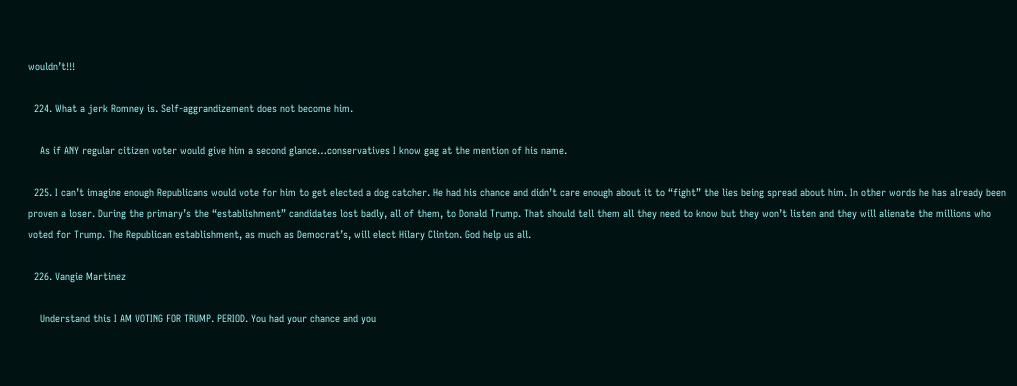wouldn’t!!!

  224. What a jerk Romney is. Self-aggrandizement does not become him.

    As if ANY regular citizen voter would give him a second glance…conservatives I know gag at the mention of his name.

  225. I can’t imagine enough Republicans would vote for him to get elected a dog catcher. He had his chance and didn’t care enough about it to “fight” the lies being spread about him. In other words he has already been proven a loser. During the primary’s the “establishment” candidates lost badly, all of them, to Donald Trump. That should tell them all they need to know but they won’t listen and they will alienate the millions who voted for Trump. The Republican establishment, as much as Democrat’s, will elect Hilary Clinton. God help us all.

  226. Vangie Martinez

    Understand this I AM VOTING FOR TRUMP. PERIOD. You had your chance and you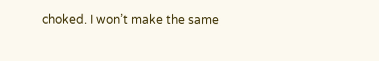choked. I won’t make the same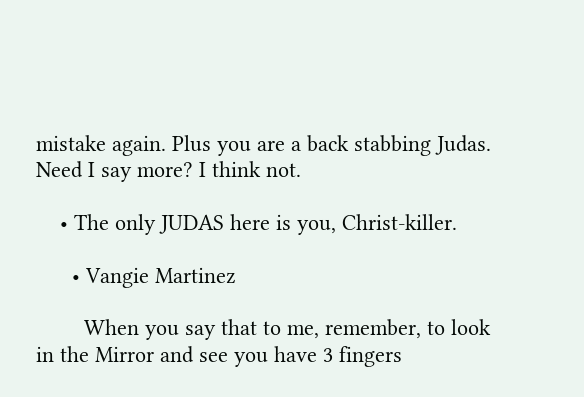mistake again. Plus you are a back stabbing Judas. Need I say more? I think not.

    • The only JUDAS here is you, Christ-killer.

      • Vangie Martinez

        When you say that to me, remember, to look in the Mirror and see you have 3 fingers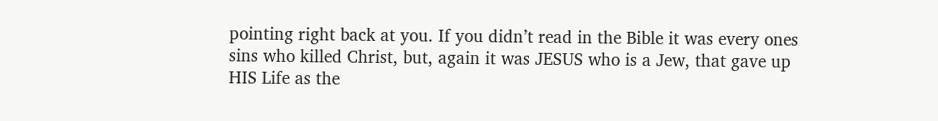pointing right back at you. If you didn’t read in the Bible it was every ones sins who killed Christ, but, again it was JESUS who is a Jew, that gave up HIS Life as the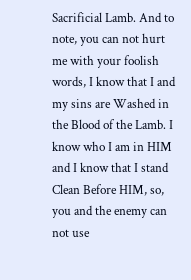Sacrificial Lamb. And to note, you can not hurt me with your foolish words, I know that I and my sins are Washed in the Blood of the Lamb. I know who I am in HIM and I know that I stand Clean Before HIM, so, you and the enemy can not use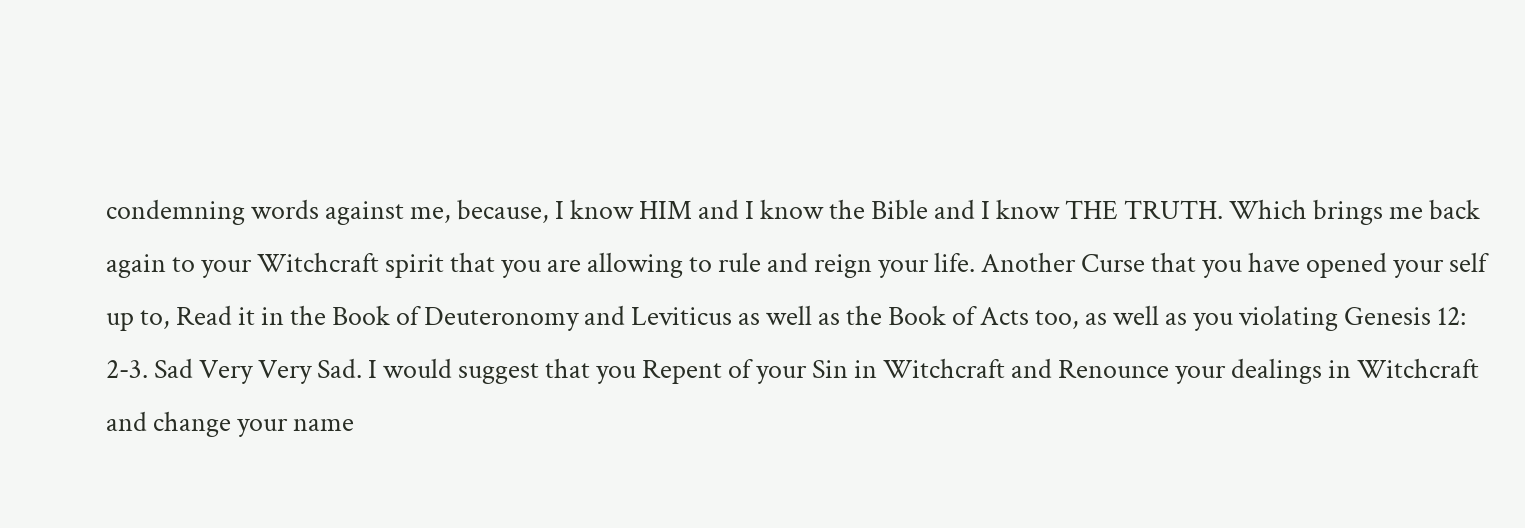condemning words against me, because, I know HIM and I know the Bible and I know THE TRUTH. Which brings me back again to your Witchcraft spirit that you are allowing to rule and reign your life. Another Curse that you have opened your self up to, Read it in the Book of Deuteronomy and Leviticus as well as the Book of Acts too, as well as you violating Genesis 12: 2-3. Sad Very Very Sad. I would suggest that you Repent of your Sin in Witchcraft and Renounce your dealings in Witchcraft and change your name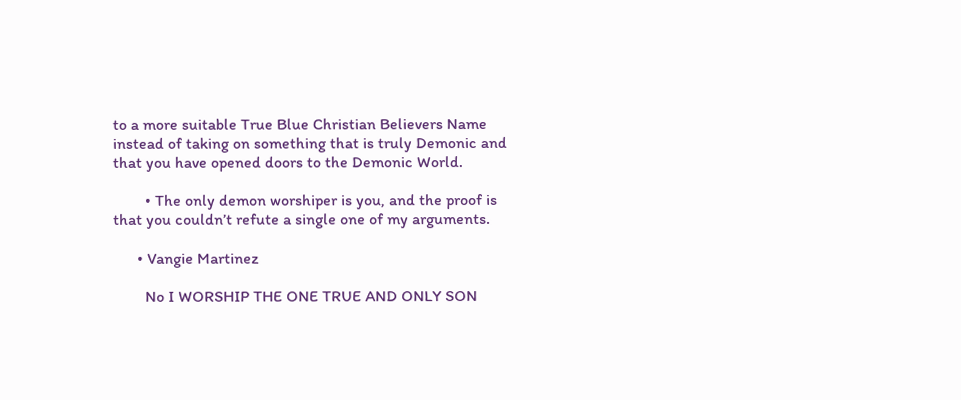to a more suitable True Blue Christian Believers Name instead of taking on something that is truly Demonic and that you have opened doors to the Demonic World.

        • The only demon worshiper is you, and the proof is that you couldn’t refute a single one of my arguments.

      • Vangie Martinez

        No I WORSHIP THE ONE TRUE AND ONLY SON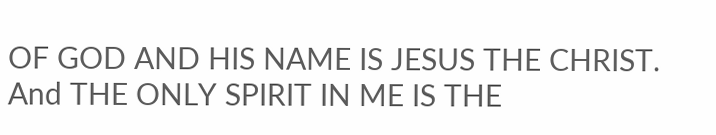OF GOD AND HIS NAME IS JESUS THE CHRIST. And THE ONLY SPIRIT IN ME IS THE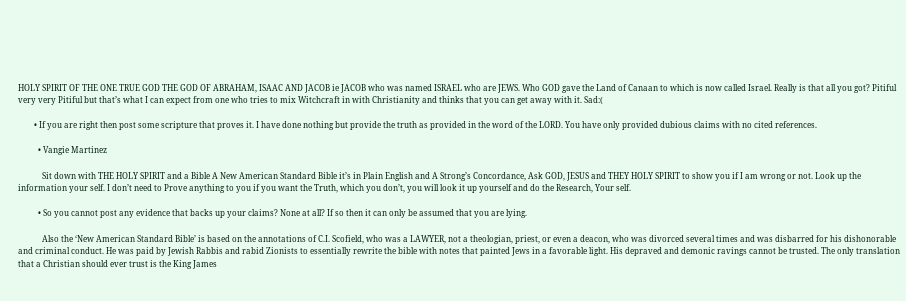HOLY SPIRIT OF THE ONE TRUE GOD THE GOD OF ABRAHAM, ISAAC AND JACOB ie JACOB who was named ISRAEL who are JEWS. Who GOD gave the Land of Canaan to which is now called Israel. Really is that all you got? Pitiful very very Pitiful but that’s what I can expect from one who tries to mix Witchcraft in with Christianity and thinks that you can get away with it. Sad:(

        • If you are right then post some scripture that proves it. I have done nothing but provide the truth as provided in the word of the LORD. You have only provided dubious claims with no cited references.

          • Vangie Martinez

            Sit down with THE HOLY SPIRIT and a Bible A New American Standard Bible it’s in Plain English and A Strong’s Concordance, Ask GOD, JESUS and THEY HOLY SPIRIT to show you if I am wrong or not. Look up the information your self. I don’t need to Prove anything to you if you want the Truth, which you don’t, you will look it up yourself and do the Research, Your self.

          • So you cannot post any evidence that backs up your claims? None at all? If so then it can only be assumed that you are lying.

            Also the ‘New American Standard Bible’ is based on the annotations of C.I. Scofield, who was a LAWYER, not a theologian, priest, or even a deacon, who was divorced several times and was disbarred for his dishonorable and criminal conduct. He was paid by Jewish Rabbis and rabid Zionists to essentially rewrite the bible with notes that painted Jews in a favorable light. His depraved and demonic ravings cannot be trusted. The only translation that a Christian should ever trust is the King James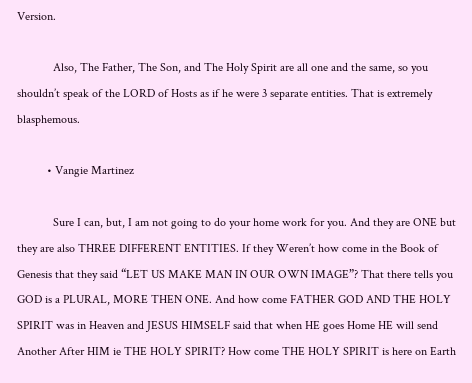Version.

            Also, The Father, The Son, and The Holy Spirit are all one and the same, so you shouldn’t speak of the LORD of Hosts as if he were 3 separate entities. That is extremely blasphemous.

          • Vangie Martinez

            Sure I can, but, I am not going to do your home work for you. And they are ONE but they are also THREE DIFFERENT ENTITIES. If they Weren’t how come in the Book of Genesis that they said “LET US MAKE MAN IN OUR OWN IMAGE”? That there tells you GOD is a PLURAL, MORE THEN ONE. And how come FATHER GOD AND THE HOLY SPIRIT was in Heaven and JESUS HIMSELF said that when HE goes Home HE will send Another After HIM ie THE HOLY SPIRIT? How come THE HOLY SPIRIT is here on Earth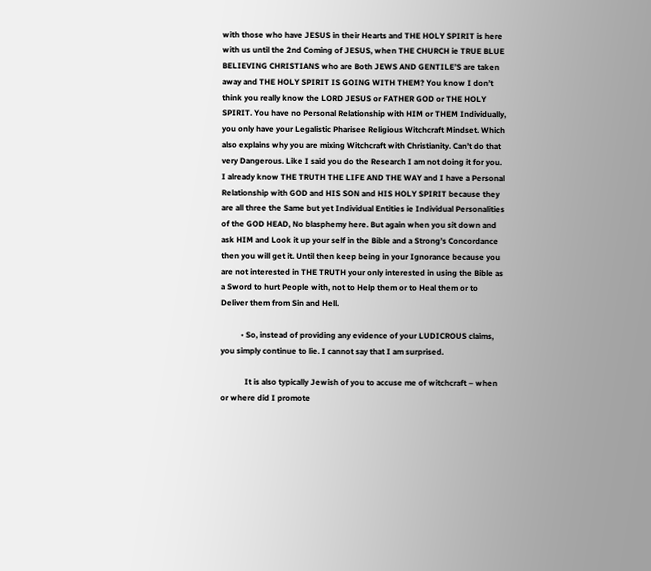with those who have JESUS in their Hearts and THE HOLY SPIRIT is here with us until the 2nd Coming of JESUS, when THE CHURCH ie TRUE BLUE BELIEVING CHRISTIANS who are Both JEWS AND GENTILE’S are taken away and THE HOLY SPIRIT IS GOING WITH THEM? You know I don’t think you really know the LORD JESUS or FATHER GOD or THE HOLY SPIRIT. You have no Personal Relationship with HIM or THEM Individually, you only have your Legalistic Pharisee Religious Witchcraft Mindset. Which also explains why you are mixing Witchcraft with Christianity. Can’t do that very Dangerous. Like I said you do the Research I am not doing it for you. I already know THE TRUTH THE LIFE AND THE WAY and I have a Personal Relationship with GOD and HIS SON and HIS HOLY SPIRIT because they are all three the Same but yet Individual Entities ie Individual Personalities of the GOD HEAD, No blasphemy here. But again when you sit down and ask HIM and Look it up your self in the Bible and a Strong’s Concordance then you will get it. Until then keep being in your Ignorance because you are not interested in THE TRUTH your only interested in using the Bible as a Sword to hurt People with, not to Help them or to Heal them or to Deliver them from Sin and Hell.

          • So, instead of providing any evidence of your LUDICROUS claims, you simply continue to lie. I cannot say that I am surprised.

            It is also typically Jewish of you to accuse me of witchcraft – when or where did I promote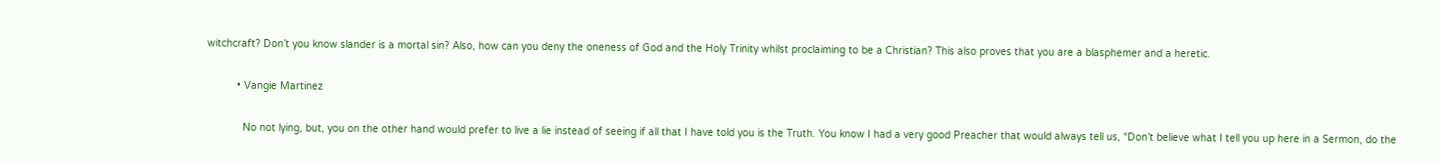witchcraft? Don’t you know slander is a mortal sin? Also, how can you deny the oneness of God and the Holy Trinity whilst proclaiming to be a Christian? This also proves that you are a blasphemer and a heretic.

          • Vangie Martinez

            No not lying, but, you on the other hand would prefer to live a lie instead of seeing if all that I have told you is the Truth. You know I had a very good Preacher that would always tell us, “Don’t believe what I tell you up here in a Sermon, do the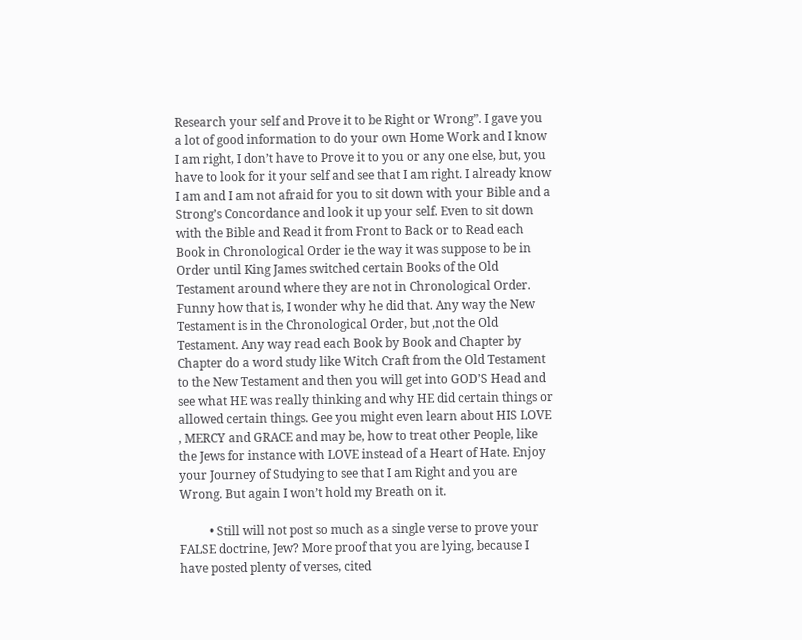Research your self and Prove it to be Right or Wrong”. I gave you a lot of good information to do your own Home Work and I know I am right, I don’t have to Prove it to you or any one else, but, you have to look for it your self and see that I am right. I already know I am and I am not afraid for you to sit down with your Bible and a Strong’s Concordance and look it up your self. Even to sit down with the Bible and Read it from Front to Back or to Read each Book in Chronological Order ie the way it was suppose to be in Order until King James switched certain Books of the Old Testament around where they are not in Chronological Order. Funny how that is, I wonder why he did that. Any way the New Testament is in the Chronological Order, but ,not the Old Testament. Any way read each Book by Book and Chapter by Chapter do a word study like Witch Craft from the Old Testament to the New Testament and then you will get into GOD’S Head and see what HE was really thinking and why HE did certain things or allowed certain things. Gee you might even learn about HIS LOVE , MERCY and GRACE and may be, how to treat other People, like the Jews for instance with LOVE instead of a Heart of Hate. Enjoy your Journey of Studying to see that I am Right and you are Wrong. But again I won’t hold my Breath on it.

          • Still will not post so much as a single verse to prove your FALSE doctrine, Jew? More proof that you are lying, because I have posted plenty of verses, cited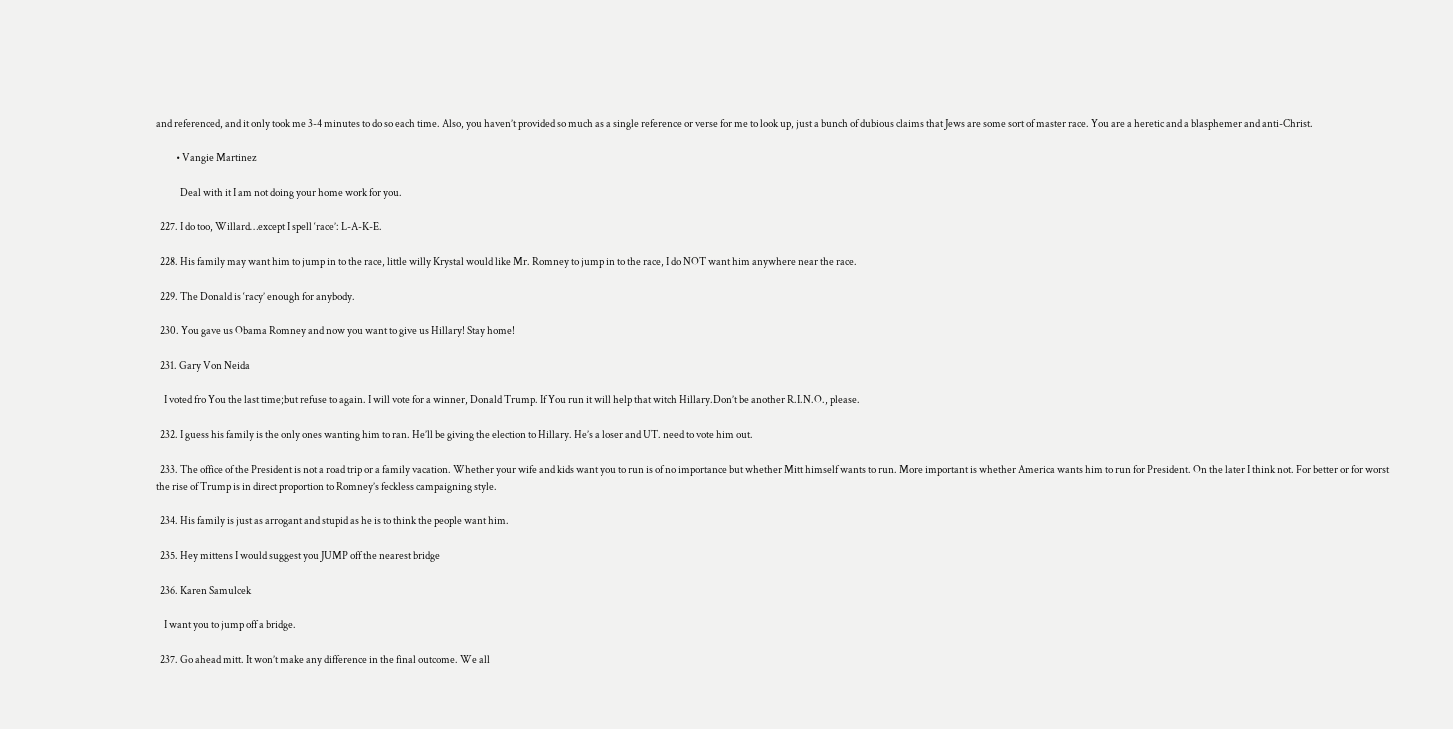and referenced, and it only took me 3-4 minutes to do so each time. Also, you haven’t provided so much as a single reference or verse for me to look up, just a bunch of dubious claims that Jews are some sort of master race. You are a heretic and a blasphemer and anti-Christ.

          • Vangie Martinez

            Deal with it I am not doing your home work for you.

  227. I do too, Willard…except I spell ‘race’: L-A-K-E.

  228. His family may want him to jump in to the race, little willy Krystal would like Mr. Romney to jump in to the race, I do NOT want him anywhere near the race.

  229. The Donald is ‘racy’ enough for anybody.

  230. You gave us Obama Romney and now you want to give us Hillary! Stay home!

  231. Gary Von Neida

    I voted fro You the last time;but refuse to again. I will vote for a winner, Donald Trump. If You run it will help that witch Hillary.Don’t be another R.I.N.O., please.

  232. I guess his family is the only ones wanting him to ran. He’ll be giving the election to Hillary. He’s a loser and UT. need to vote him out.

  233. The office of the President is not a road trip or a family vacation. Whether your wife and kids want you to run is of no importance but whether Mitt himself wants to run. More important is whether America wants him to run for President. On the later I think not. For better or for worst the rise of Trump is in direct proportion to Romney’s feckless campaigning style.

  234. His family is just as arrogant and stupid as he is to think the people want him.

  235. Hey mittens I would suggest you JUMP off the nearest bridge

  236. Karen Samulcek

    I want you to jump off a bridge.

  237. Go ahead mitt. It won’t make any difference in the final outcome. We all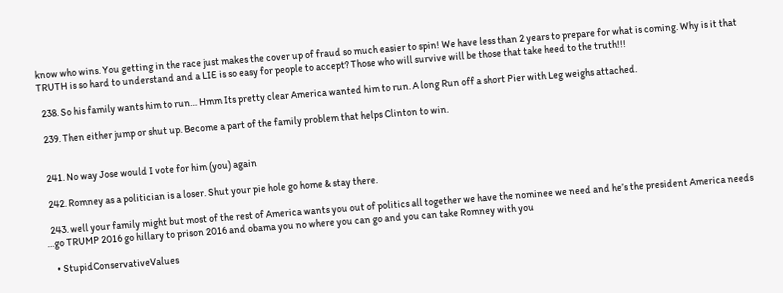know who wins. You getting in the race just makes the cover up of fraud so much easier to spin! We have less than 2 years to prepare for what is coming. Why is it that TRUTH is so hard to understand and a LIE is so easy for people to accept? Those who will survive will be those that take heed to the truth!!!

  238. So his family wants him to run… Hmm Its pretty clear America wanted him to run. A long Run off a short Pier with Leg weighs attached.

  239. Then either jump or shut up. Become a part of the family problem that helps Clinton to win.


  241. No way Jose would I vote for him (you) again

  242. Romney as a politician is a loser. Shut your pie hole go home & stay there.

  243. well your family might but most of the rest of America wants you out of politics all together we have the nominee we need and he’s the president America needs …go TRUMP 2016 go hillary to prison 2016 and obama you no where you can go and you can take Romney with you

    • StupidConservativeValues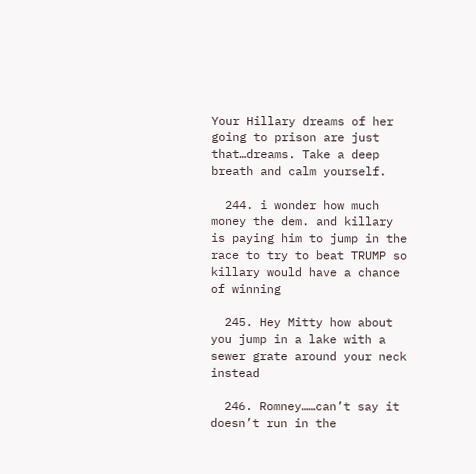Your Hillary dreams of her going to prison are just that…dreams. Take a deep breath and calm yourself.

  244. i wonder how much money the dem. and killary is paying him to jump in the race to try to beat TRUMP so killary would have a chance of winning

  245. Hey Mitty how about you jump in a lake with a sewer grate around your neck instead

  246. Romney……can’t say it doesn’t run in the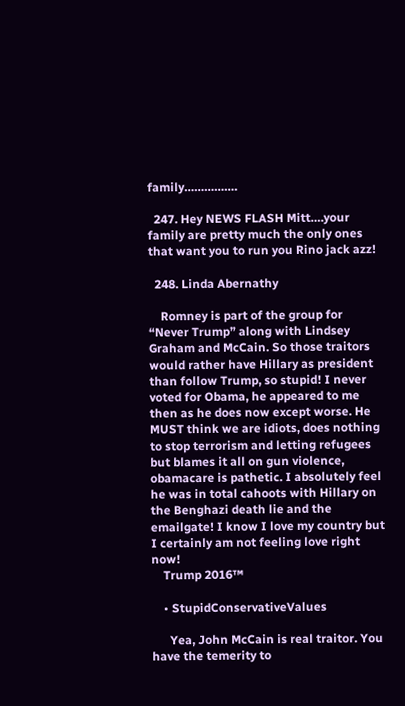family…………….

  247. Hey NEWS FLASH Mitt….your family are pretty much the only ones that want you to run you Rino jack azz!

  248. Linda Abernathy

    Romney is part of the group for “Never Trump” along with Lindsey Graham and McCain. So those traitors would rather have Hillary as president than follow Trump, so stupid! I never voted for Obama, he appeared to me then as he does now except worse. He MUST think we are idiots, does nothing to stop terrorism and letting refugees but blames it all on gun violence, obamacare is pathetic. I absolutely feel he was in total cahoots with Hillary on the Benghazi death lie and the emailgate! I know I love my country but I certainly am not feeling love right now!
    Trump 2016™

    • StupidConservativeValues

      Yea, John McCain is real traitor. You have the temerity to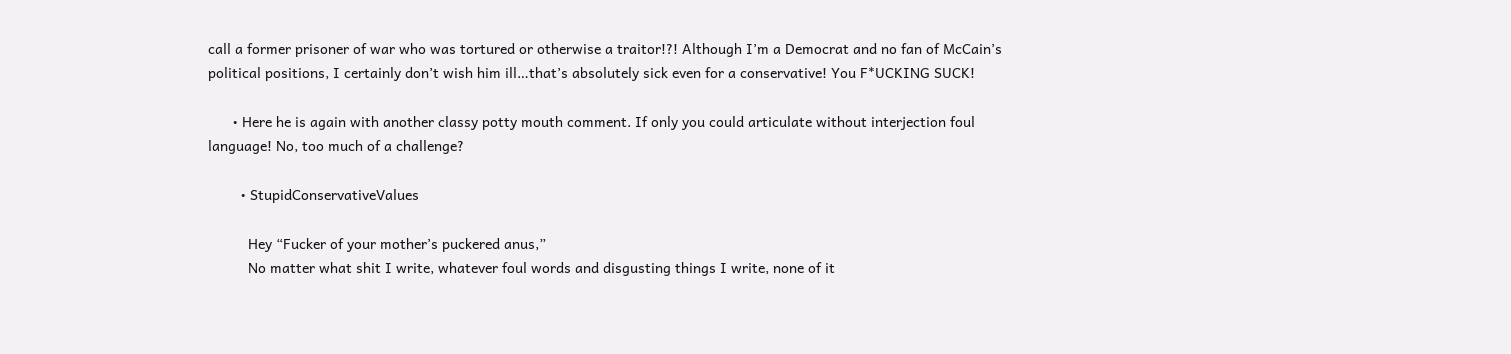call a former prisoner of war who was tortured or otherwise a traitor!?! Although I’m a Democrat and no fan of McCain’s political positions, I certainly don’t wish him ill…that’s absolutely sick even for a conservative! You F*UCKING SUCK!

      • Here he is again with another classy potty mouth comment. If only you could articulate without interjection foul language! No, too much of a challenge?

        • StupidConservativeValues

          Hey “Fucker of your mother’s puckered anus,”
          No matter what shit I write, whatever foul words and disgusting things I write, none of it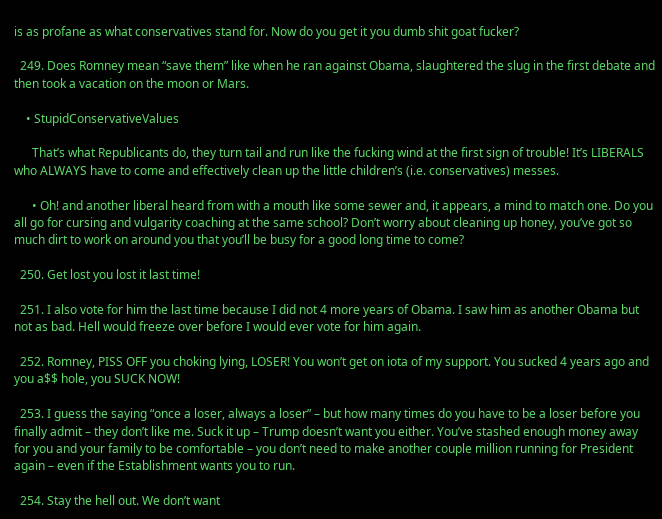is as profane as what conservatives stand for. Now do you get it you dumb shit goat fucker?

  249. Does Romney mean “save them” like when he ran against Obama, slaughtered the slug in the first debate and then took a vacation on the moon or Mars.

    • StupidConservativeValues

      That’s what Republicants do, they turn tail and run like the fucking wind at the first sign of trouble! It’s LIBERALS who ALWAYS have to come and effectively clean up the little children’s (i.e. conservatives) messes.

      • Oh! and another liberal heard from with a mouth like some sewer and, it appears, a mind to match one. Do you all go for cursing and vulgarity coaching at the same school? Don’t worry about cleaning up honey, you’ve got so much dirt to work on around you that you’ll be busy for a good long time to come?

  250. Get lost you lost it last time!

  251. I also vote for him the last time because I did not 4 more years of Obama. I saw him as another Obama but not as bad. Hell would freeze over before I would ever vote for him again.

  252. Romney, PISS OFF you choking lying, LOSER! You won’t get on iota of my support. You sucked 4 years ago and you a$$ hole, you SUCK NOW!

  253. I guess the saying “once a loser, always a loser” – but how many times do you have to be a loser before you finally admit – they don’t like me. Suck it up – Trump doesn’t want you either. You’ve stashed enough money away for you and your family to be comfortable – you don’t need to make another couple million running for President again – even if the Establishment wants you to run.

  254. Stay the hell out. We don’t want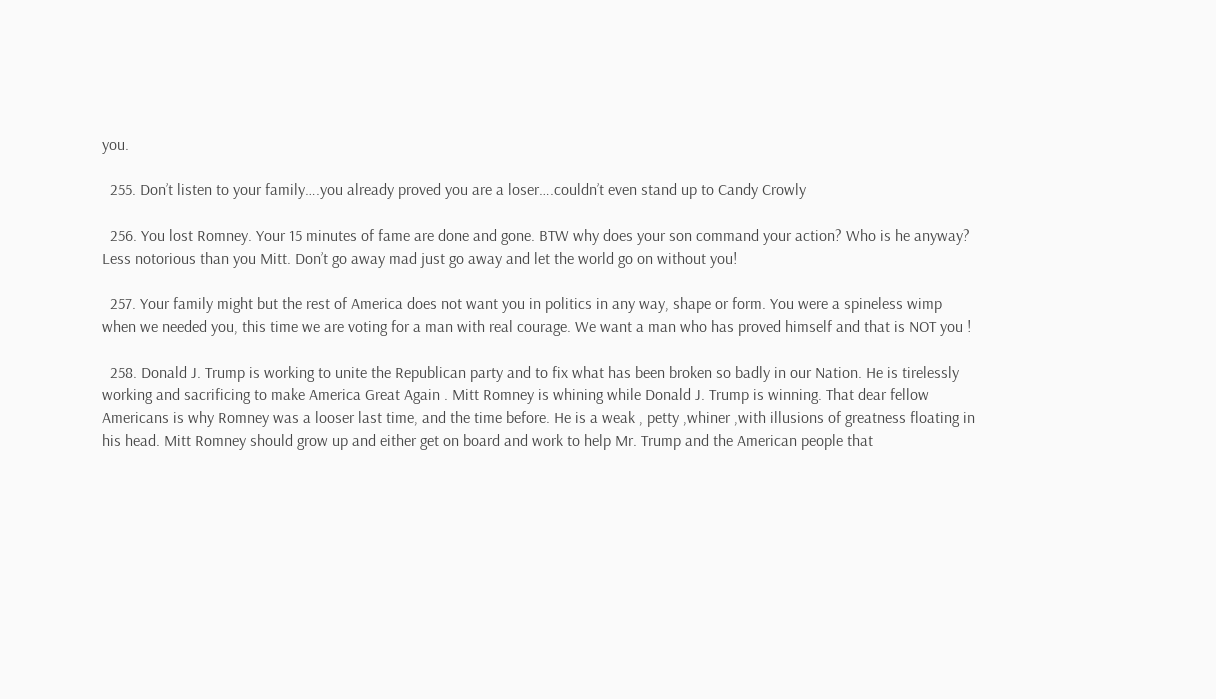you.

  255. Don’t listen to your family….you already proved you are a loser….couldn’t even stand up to Candy Crowly

  256. You lost Romney. Your 15 minutes of fame are done and gone. BTW why does your son command your action? Who is he anyway? Less notorious than you Mitt. Don’t go away mad just go away and let the world go on without you!

  257. Your family might but the rest of America does not want you in politics in any way, shape or form. You were a spineless wimp when we needed you, this time we are voting for a man with real courage. We want a man who has proved himself and that is NOT you !

  258. Donald J. Trump is working to unite the Republican party and to fix what has been broken so badly in our Nation. He is tirelessly working and sacrificing to make America Great Again . Mitt Romney is whining while Donald J. Trump is winning. That dear fellow Americans is why Romney was a looser last time, and the time before. He is a weak , petty ,whiner ,with illusions of greatness floating in his head. Mitt Romney should grow up and either get on board and work to help Mr. Trump and the American people that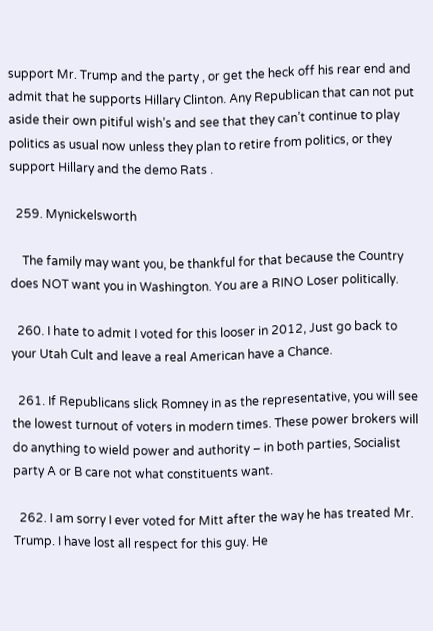support Mr. Trump and the party , or get the heck off his rear end and admit that he supports Hillary Clinton. Any Republican that can not put aside their own pitiful wish’s and see that they can’t continue to play politics as usual now unless they plan to retire from politics, or they support Hillary and the demo Rats .

  259. Mynickelsworth

    The family may want you, be thankful for that because the Country does NOT want you in Washington. You are a RINO Loser politically.

  260. I hate to admit I voted for this looser in 2012, Just go back to your Utah Cult and leave a real American have a Chance.

  261. If Republicans slick Romney in as the representative, you will see the lowest turnout of voters in modern times. These power brokers will do anything to wield power and authority – in both parties, Socialist party A or B care not what constituents want.

  262. I am sorry I ever voted for Mitt after the way he has treated Mr. Trump. I have lost all respect for this guy. He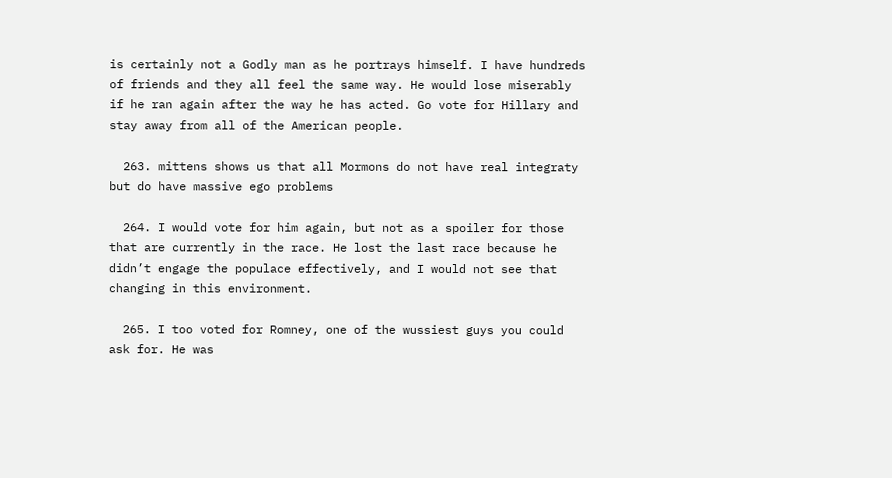is certainly not a Godly man as he portrays himself. I have hundreds of friends and they all feel the same way. He would lose miserably if he ran again after the way he has acted. Go vote for Hillary and stay away from all of the American people.

  263. mittens shows us that all Mormons do not have real integraty but do have massive ego problems

  264. I would vote for him again, but not as a spoiler for those that are currently in the race. He lost the last race because he didn’t engage the populace effectively, and I would not see that changing in this environment.

  265. I too voted for Romney, one of the wussiest guys you could ask for. He was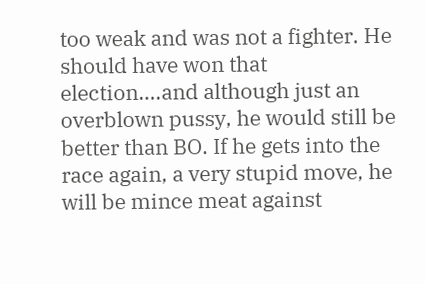too weak and was not a fighter. He should have won that election….and although just an overblown pussy, he would still be better than BO. If he gets into the race again, a very stupid move, he will be mince meat against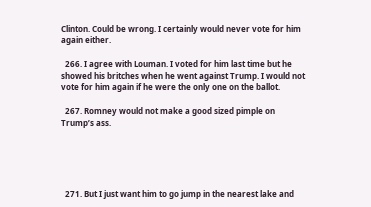Clinton. Could be wrong. I certainly would never vote for him again either.

  266. I agree with Louman. I voted for him last time but he showed his britches when he went against Trump. I would not vote for him again if he were the only one on the ballot.

  267. Romney would not make a good sized pimple on Trump’s ass.





  271. But I just want him to go jump in the nearest lake and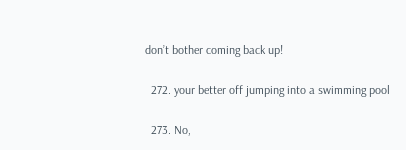don’t bother coming back up!

  272. your better off jumping into a swimming pool

  273. No,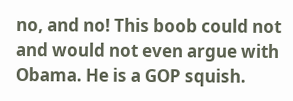no, and no! This boob could not and would not even argue with Obama. He is a GOP squish.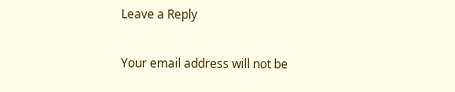Leave a Reply

Your email address will not be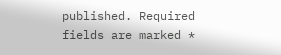published. Required fields are marked *